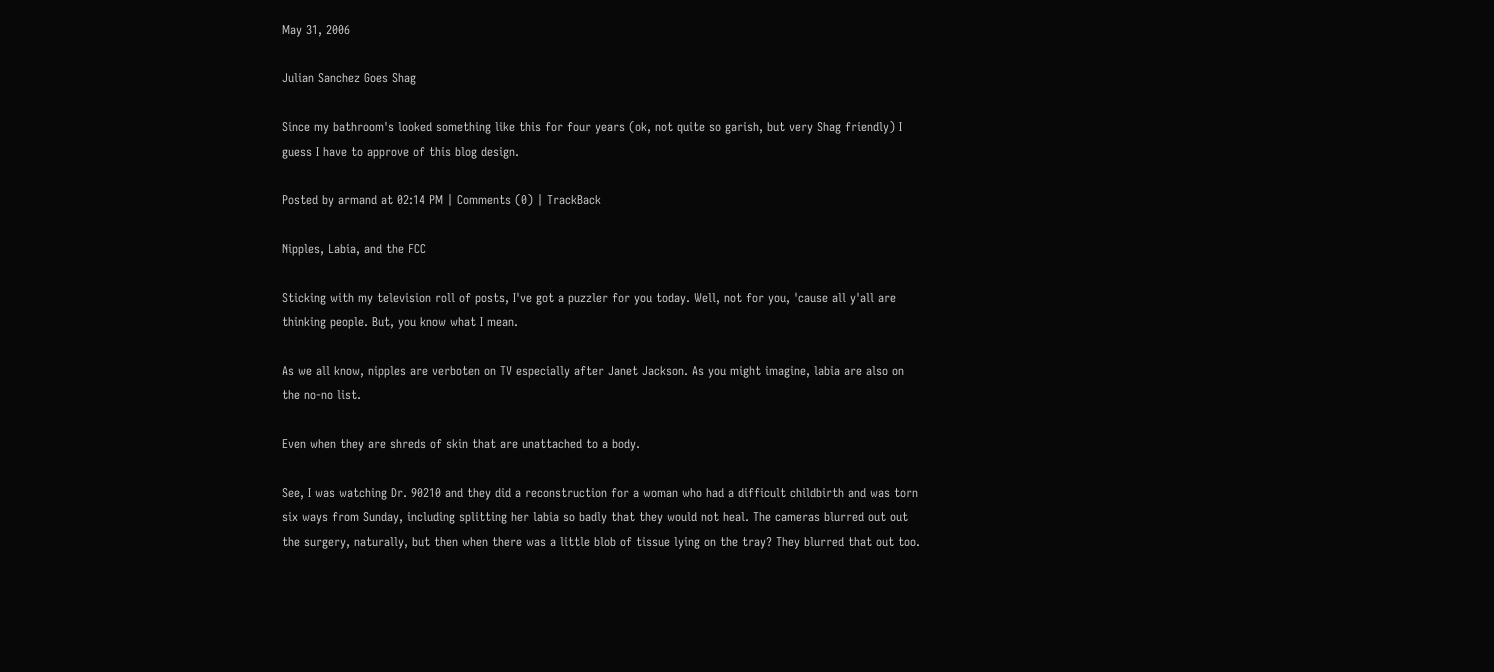May 31, 2006

Julian Sanchez Goes Shag

Since my bathroom's looked something like this for four years (ok, not quite so garish, but very Shag friendly) I guess I have to approve of this blog design.

Posted by armand at 02:14 PM | Comments (0) | TrackBack

Nipples, Labia, and the FCC

Sticking with my television roll of posts, I've got a puzzler for you today. Well, not for you, 'cause all y'all are thinking people. But, you know what I mean.

As we all know, nipples are verboten on TV especially after Janet Jackson. As you might imagine, labia are also on the no-no list.

Even when they are shreds of skin that are unattached to a body.

See, I was watching Dr. 90210 and they did a reconstruction for a woman who had a difficult childbirth and was torn six ways from Sunday, including splitting her labia so badly that they would not heal. The cameras blurred out out the surgery, naturally, but then when there was a little blob of tissue lying on the tray? They blurred that out too.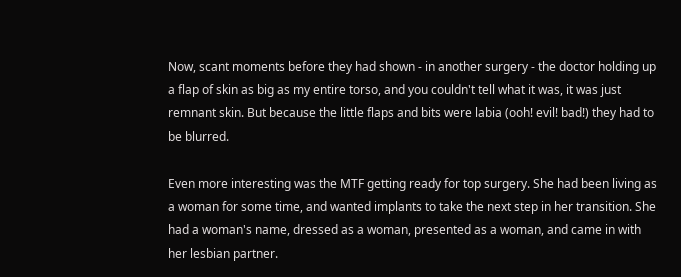Now, scant moments before they had shown - in another surgery - the doctor holding up a flap of skin as big as my entire torso, and you couldn't tell what it was, it was just remnant skin. But because the little flaps and bits were labia (ooh! evil! bad!) they had to be blurred.

Even more interesting was the MTF getting ready for top surgery. She had been living as a woman for some time, and wanted implants to take the next step in her transition. She had a woman's name, dressed as a woman, presented as a woman, and came in with her lesbian partner.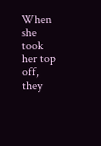When she took her top off, they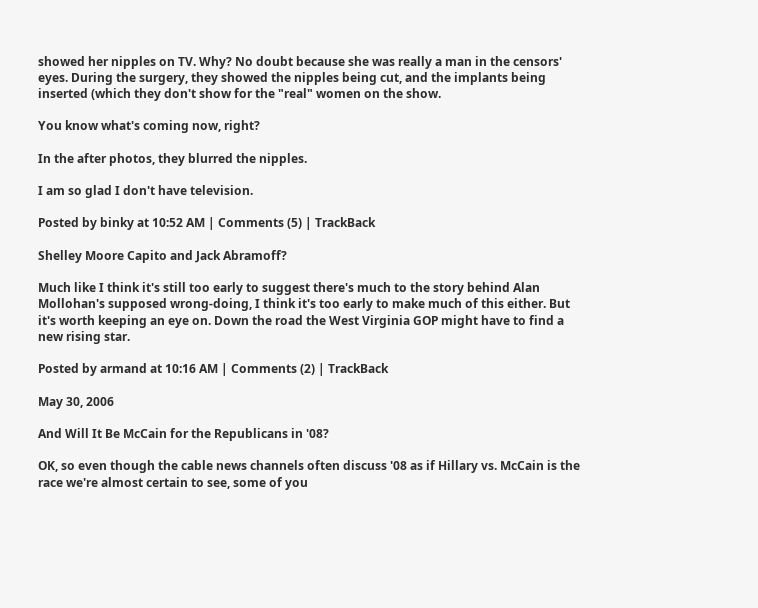showed her nipples on TV. Why? No doubt because she was really a man in the censors' eyes. During the surgery, they showed the nipples being cut, and the implants being inserted (which they don't show for the "real" women on the show.

You know what's coming now, right?

In the after photos, they blurred the nipples.

I am so glad I don't have television.

Posted by binky at 10:52 AM | Comments (5) | TrackBack

Shelley Moore Capito and Jack Abramoff?

Much like I think it's still too early to suggest there's much to the story behind Alan Mollohan's supposed wrong-doing, I think it's too early to make much of this either. But it's worth keeping an eye on. Down the road the West Virginia GOP might have to find a new rising star.

Posted by armand at 10:16 AM | Comments (2) | TrackBack

May 30, 2006

And Will It Be McCain for the Republicans in '08?

OK, so even though the cable news channels often discuss '08 as if Hillary vs. McCain is the race we're almost certain to see, some of you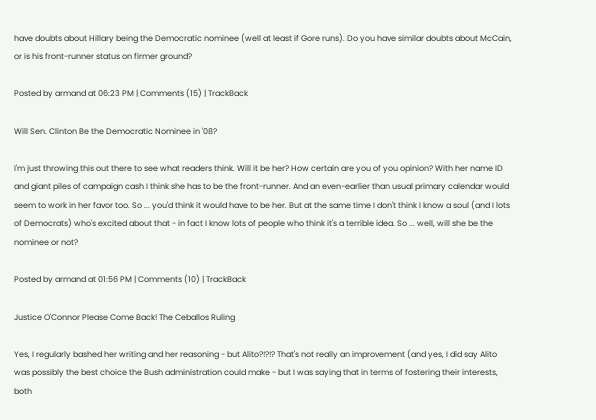have doubts about Hillary being the Democratic nominee (well at least if Gore runs). Do you have similar doubts about McCain, or is his front-runner status on firmer ground?

Posted by armand at 06:23 PM | Comments (15) | TrackBack

Will Sen. Clinton Be the Democratic Nominee in '08?

I'm just throwing this out there to see what readers think. Will it be her? How certain are you of you opinion? With her name ID and giant piles of campaign cash I think she has to be the front-runner. And an even-earlier than usual primary calendar would seem to work in her favor too. So ... you'd think it would have to be her. But at the same time I don't think I know a soul (and I lots of Democrats) who's excited about that - in fact I know lots of people who think it's a terrible idea. So ... well, will she be the nominee or not?

Posted by armand at 01:56 PM | Comments (10) | TrackBack

Justice O'Connor Please Come Back! The Ceballos Ruling

Yes, I regularly bashed her writing and her reasoning - but Alito?!?!? That's not really an improvement (and yes, I did say Alito was possibly the best choice the Bush administration could make - but I was saying that in terms of fostering their interests, both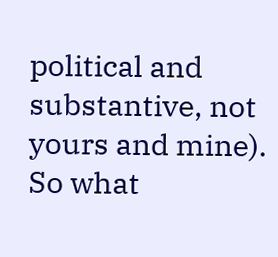political and substantive, not yours and mine). So what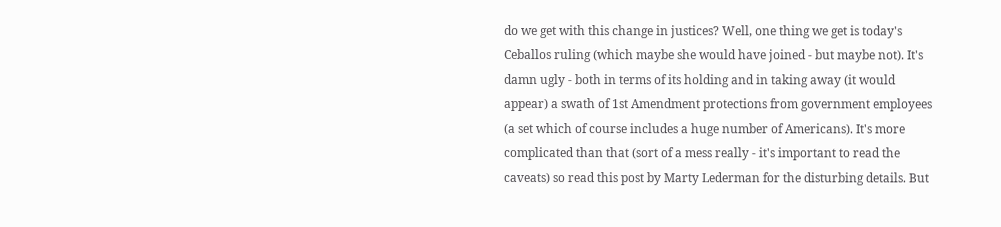do we get with this change in justices? Well, one thing we get is today's Ceballos ruling (which maybe she would have joined - but maybe not). It's damn ugly - both in terms of its holding and in taking away (it would appear) a swath of 1st Amendment protections from government employees (a set which of course includes a huge number of Americans). It's more complicated than that (sort of a mess really - it's important to read the caveats) so read this post by Marty Lederman for the disturbing details. But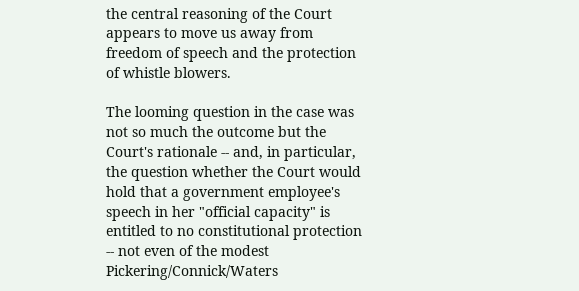the central reasoning of the Court appears to move us away from freedom of speech and the protection of whistle blowers.

The looming question in the case was not so much the outcome but the Court's rationale -- and, in particular, the question whether the Court would hold that a government employee's speech in her "official capacity" is entitled to no constitutional protection -- not even of the modest Pickering/Connick/Waters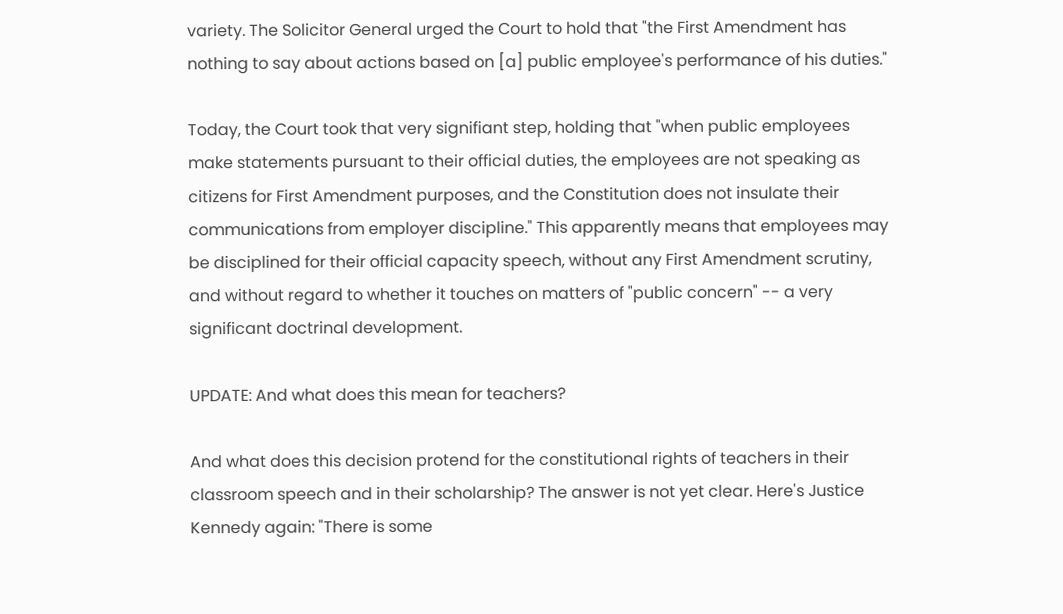variety. The Solicitor General urged the Court to hold that "the First Amendment has nothing to say about actions based on [a] public employee's performance of his duties."

Today, the Court took that very signifiant step, holding that "when public employees make statements pursuant to their official duties, the employees are not speaking as citizens for First Amendment purposes, and the Constitution does not insulate their communications from employer discipline." This apparently means that employees may be disciplined for their official capacity speech, without any First Amendment scrutiny, and without regard to whether it touches on matters of "public concern" -- a very significant doctrinal development.

UPDATE: And what does this mean for teachers?

And what does this decision protend for the constitutional rights of teachers in their classroom speech and in their scholarship? The answer is not yet clear. Here's Justice Kennedy again: "There is some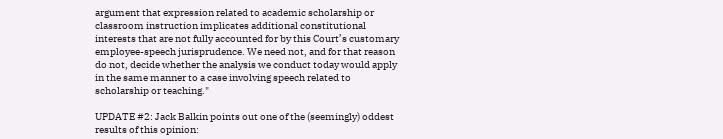argument that expression related to academic scholarship or classroom instruction implicates additional constitutional interests that are not fully accounted for by this Court’s customary employee-speech jurisprudence. We need not, and for that reason do not, decide whether the analysis we conduct today would apply in the same manner to a case involving speech related to scholarship or teaching."

UPDATE #2: Jack Balkin points out one of the (seemingly) oddest results of this opinion: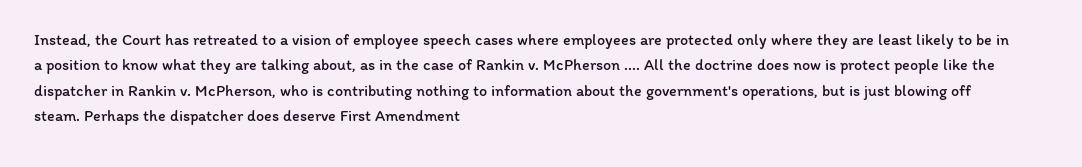Instead, the Court has retreated to a vision of employee speech cases where employees are protected only where they are least likely to be in a position to know what they are talking about, as in the case of Rankin v. McPherson .... All the doctrine does now is protect people like the dispatcher in Rankin v. McPherson, who is contributing nothing to information about the government's operations, but is just blowing off steam. Perhaps the dispatcher does deserve First Amendment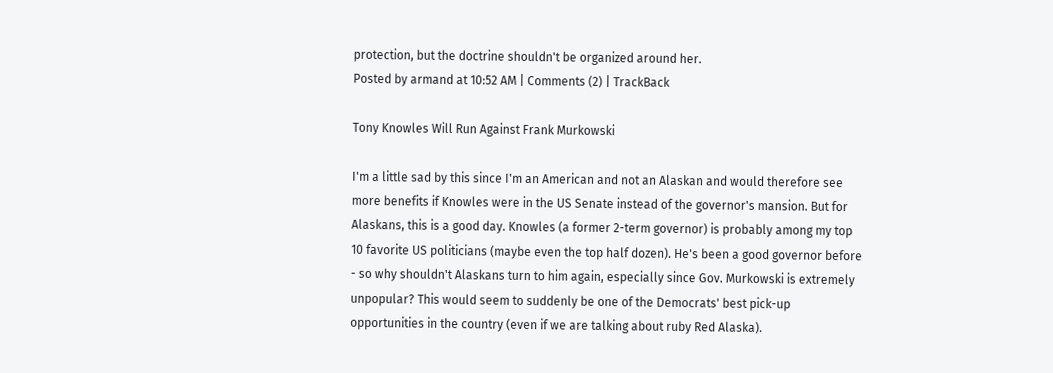protection, but the doctrine shouldn't be organized around her.
Posted by armand at 10:52 AM | Comments (2) | TrackBack

Tony Knowles Will Run Against Frank Murkowski

I'm a little sad by this since I'm an American and not an Alaskan and would therefore see more benefits if Knowles were in the US Senate instead of the governor's mansion. But for Alaskans, this is a good day. Knowles (a former 2-term governor) is probably among my top 10 favorite US politicians (maybe even the top half dozen). He's been a good governor before - so why shouldn't Alaskans turn to him again, especially since Gov. Murkowski is extremely unpopular? This would seem to suddenly be one of the Democrats' best pick-up opportunities in the country (even if we are talking about ruby Red Alaska).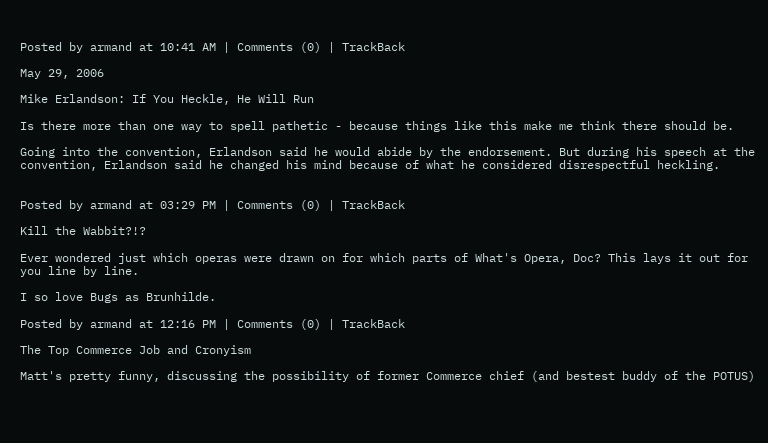Posted by armand at 10:41 AM | Comments (0) | TrackBack

May 29, 2006

Mike Erlandson: If You Heckle, He Will Run

Is there more than one way to spell pathetic - because things like this make me think there should be.

Going into the convention, Erlandson said he would abide by the endorsement. But during his speech at the convention, Erlandson said he changed his mind because of what he considered disrespectful heckling.


Posted by armand at 03:29 PM | Comments (0) | TrackBack

Kill the Wabbit?!?

Ever wondered just which operas were drawn on for which parts of What's Opera, Doc? This lays it out for you line by line.

I so love Bugs as Brunhilde.

Posted by armand at 12:16 PM | Comments (0) | TrackBack

The Top Commerce Job and Cronyism

Matt's pretty funny, discussing the possibility of former Commerce chief (and bestest buddy of the POTUS)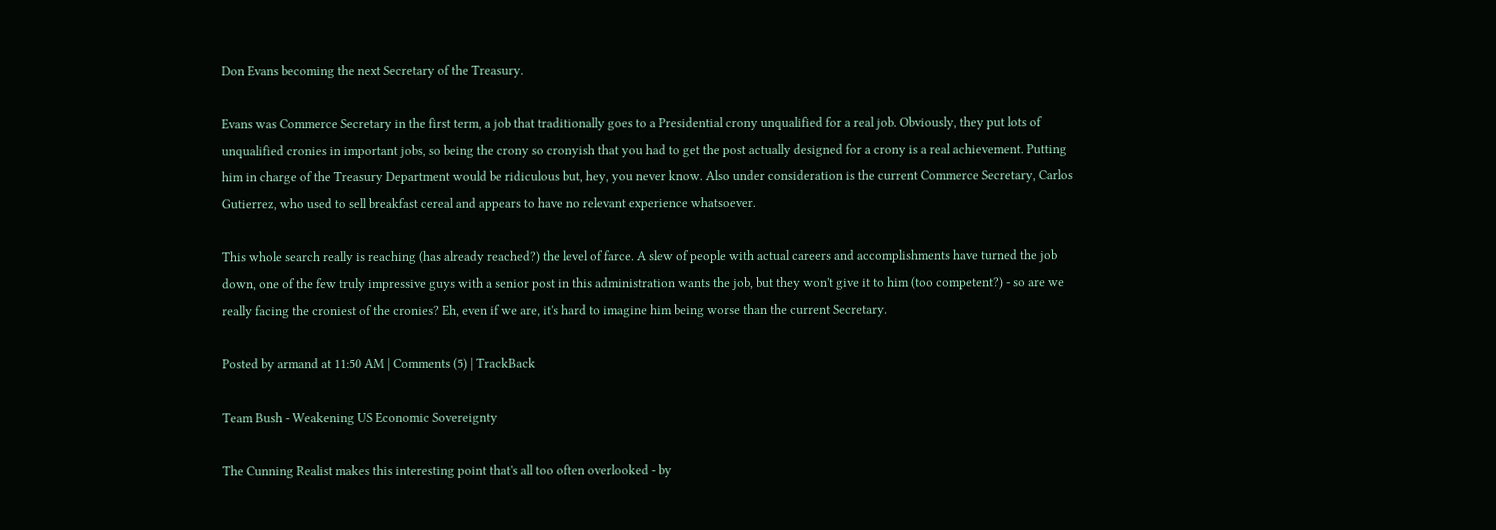Don Evans becoming the next Secretary of the Treasury.

Evans was Commerce Secretary in the first term, a job that traditionally goes to a Presidential crony unqualified for a real job. Obviously, they put lots of unqualified cronies in important jobs, so being the crony so cronyish that you had to get the post actually designed for a crony is a real achievement. Putting him in charge of the Treasury Department would be ridiculous but, hey, you never know. Also under consideration is the current Commerce Secretary, Carlos Gutierrez, who used to sell breakfast cereal and appears to have no relevant experience whatsoever.

This whole search really is reaching (has already reached?) the level of farce. A slew of people with actual careers and accomplishments have turned the job down, one of the few truly impressive guys with a senior post in this administration wants the job, but they won't give it to him (too competent?) - so are we really facing the croniest of the cronies? Eh, even if we are, it's hard to imagine him being worse than the current Secretary.

Posted by armand at 11:50 AM | Comments (5) | TrackBack

Team Bush - Weakening US Economic Sovereignty

The Cunning Realist makes this interesting point that's all too often overlooked - by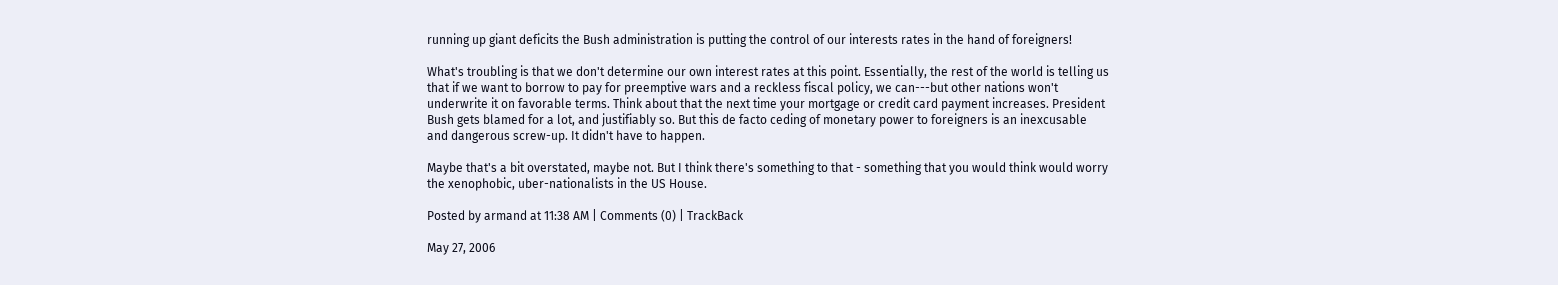running up giant deficits the Bush administration is putting the control of our interests rates in the hand of foreigners!

What's troubling is that we don't determine our own interest rates at this point. Essentially, the rest of the world is telling us that if we want to borrow to pay for preemptive wars and a reckless fiscal policy, we can---but other nations won't underwrite it on favorable terms. Think about that the next time your mortgage or credit card payment increases. President Bush gets blamed for a lot, and justifiably so. But this de facto ceding of monetary power to foreigners is an inexcusable and dangerous screw-up. It didn't have to happen.

Maybe that's a bit overstated, maybe not. But I think there's something to that - something that you would think would worry the xenophobic, uber-nationalists in the US House.

Posted by armand at 11:38 AM | Comments (0) | TrackBack

May 27, 2006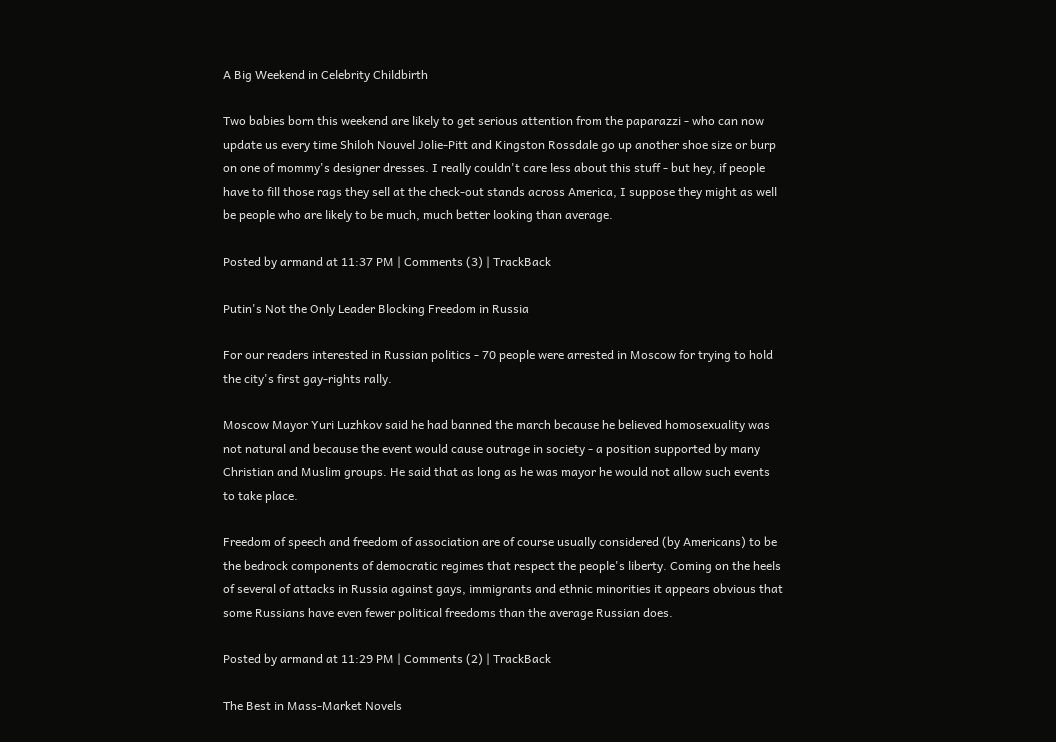A Big Weekend in Celebrity Childbirth

Two babies born this weekend are likely to get serious attention from the paparazzi - who can now update us every time Shiloh Nouvel Jolie-Pitt and Kingston Rossdale go up another shoe size or burp on one of mommy's designer dresses. I really couldn't care less about this stuff - but hey, if people have to fill those rags they sell at the check-out stands across America, I suppose they might as well be people who are likely to be much, much better looking than average.

Posted by armand at 11:37 PM | Comments (3) | TrackBack

Putin's Not the Only Leader Blocking Freedom in Russia

For our readers interested in Russian politics - 70 people were arrested in Moscow for trying to hold the city's first gay-rights rally.

Moscow Mayor Yuri Luzhkov said he had banned the march because he believed homosexuality was not natural and because the event would cause outrage in society - a position supported by many Christian and Muslim groups. He said that as long as he was mayor he would not allow such events to take place.

Freedom of speech and freedom of association are of course usually considered (by Americans) to be the bedrock components of democratic regimes that respect the people's liberty. Coming on the heels of several of attacks in Russia against gays, immigrants and ethnic minorities it appears obvious that some Russians have even fewer political freedoms than the average Russian does.

Posted by armand at 11:29 PM | Comments (2) | TrackBack

The Best in Mass-Market Novels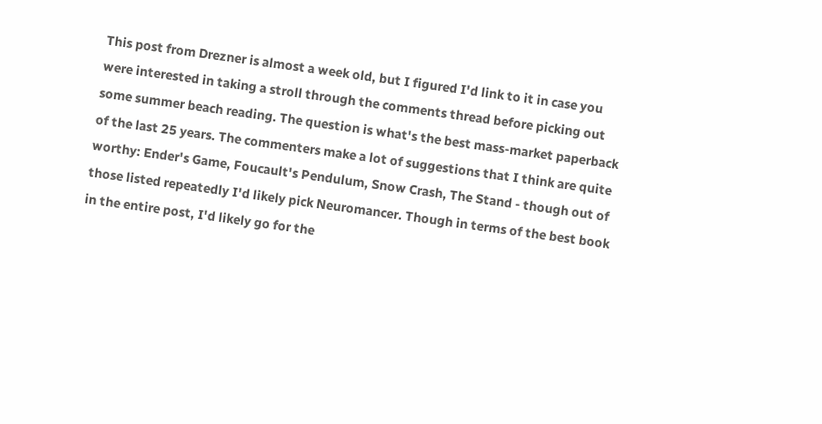This post from Drezner is almost a week old, but I figured I'd link to it in case you were interested in taking a stroll through the comments thread before picking out some summer beach reading. The question is what's the best mass-market paperback of the last 25 years. The commenters make a lot of suggestions that I think are quite worthy: Ender's Game, Foucault's Pendulum, Snow Crash, The Stand - though out of those listed repeatedly I'd likely pick Neuromancer. Though in terms of the best book in the entire post, I'd likely go for the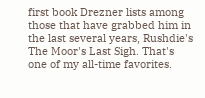first book Drezner lists among those that have grabbed him in the last several years, Rushdie's The Moor's Last Sigh. That's one of my all-time favorites.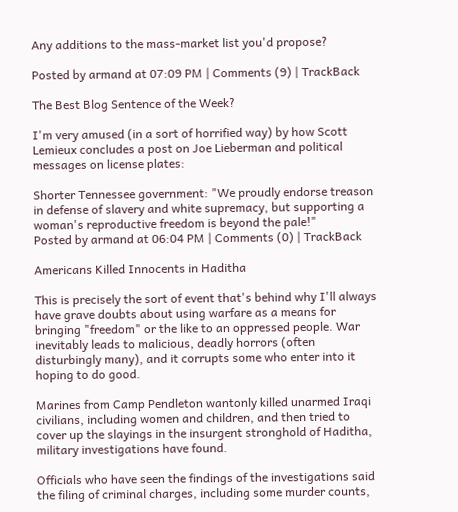Any additions to the mass-market list you'd propose?

Posted by armand at 07:09 PM | Comments (9) | TrackBack

The Best Blog Sentence of the Week?

I'm very amused (in a sort of horrified way) by how Scott Lemieux concludes a post on Joe Lieberman and political messages on license plates:

Shorter Tennessee government: "We proudly endorse treason in defense of slavery and white supremacy, but supporting a woman's reproductive freedom is beyond the pale!"
Posted by armand at 06:04 PM | Comments (0) | TrackBack

Americans Killed Innocents in Haditha

This is precisely the sort of event that's behind why I'll always have grave doubts about using warfare as a means for bringing "freedom" or the like to an oppressed people. War inevitably leads to malicious, deadly horrors (often disturbingly many), and it corrupts some who enter into it hoping to do good.

Marines from Camp Pendleton wantonly killed unarmed Iraqi civilians, including women and children, and then tried to cover up the slayings in the insurgent stronghold of Haditha, military investigations have found.

Officials who have seen the findings of the investigations said the filing of criminal charges, including some murder counts,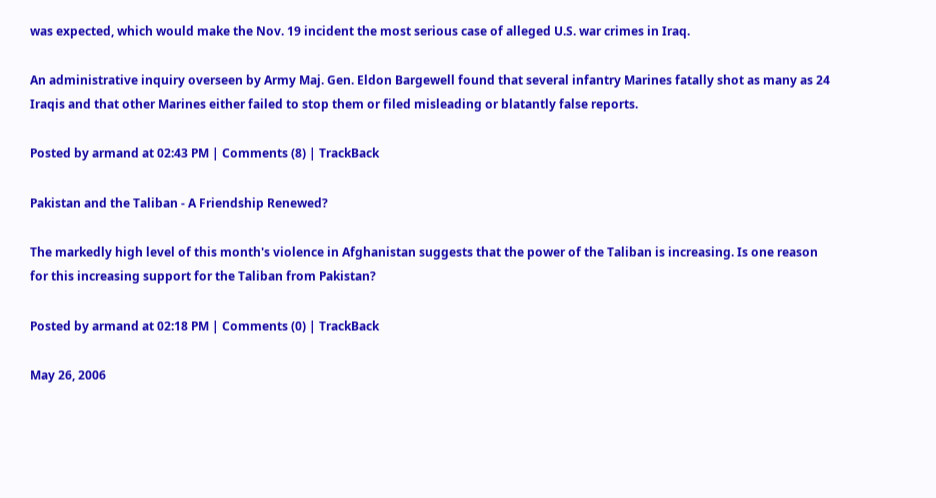was expected, which would make the Nov. 19 incident the most serious case of alleged U.S. war crimes in Iraq.

An administrative inquiry overseen by Army Maj. Gen. Eldon Bargewell found that several infantry Marines fatally shot as many as 24 Iraqis and that other Marines either failed to stop them or filed misleading or blatantly false reports.

Posted by armand at 02:43 PM | Comments (8) | TrackBack

Pakistan and the Taliban - A Friendship Renewed?

The markedly high level of this month's violence in Afghanistan suggests that the power of the Taliban is increasing. Is one reason for this increasing support for the Taliban from Pakistan?

Posted by armand at 02:18 PM | Comments (0) | TrackBack

May 26, 2006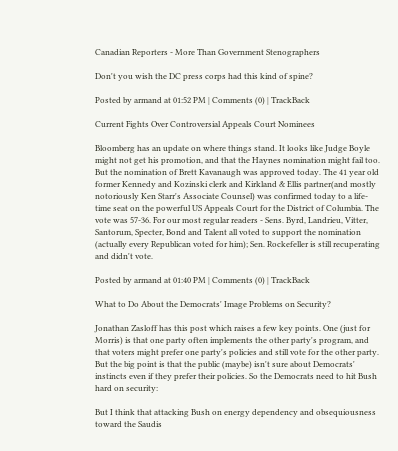Canadian Reporters - More Than Government Stenographers

Don't you wish the DC press corps had this kind of spine?

Posted by armand at 01:52 PM | Comments (0) | TrackBack

Current Fights Over Controversial Appeals Court Nominees

Bloomberg has an update on where things stand. It looks like Judge Boyle might not get his promotion, and that the Haynes nomination might fail too. But the nomination of Brett Kavanaugh was approved today. The 41 year old former Kennedy and Kozinski clerk and Kirkland & Ellis partner(and mostly notoriously Ken Starr's Associate Counsel) was confirmed today to a life-time seat on the powerful US Appeals Court for the District of Columbia. The vote was 57-36. For our most regular readers - Sens. Byrd, Landrieu, Vitter, Santorum, Specter, Bond and Talent all voted to support the nomination (actually every Republican voted for him); Sen. Rockefeller is still recuperating and didn't vote.

Posted by armand at 01:40 PM | Comments (0) | TrackBack

What to Do About the Democrats' Image Problems on Security?

Jonathan Zasloff has this post which raises a few key points. One (just for Morris) is that one party often implements the other party's program, and that voters might prefer one party's policies and still vote for the other party. But the big point is that the public (maybe) isn't sure about Democrats' instincts even if they prefer their policies. So the Democrats need to hit Bush hard on security:

But I think that attacking Bush on energy dependency and obsequiousness toward the Saudis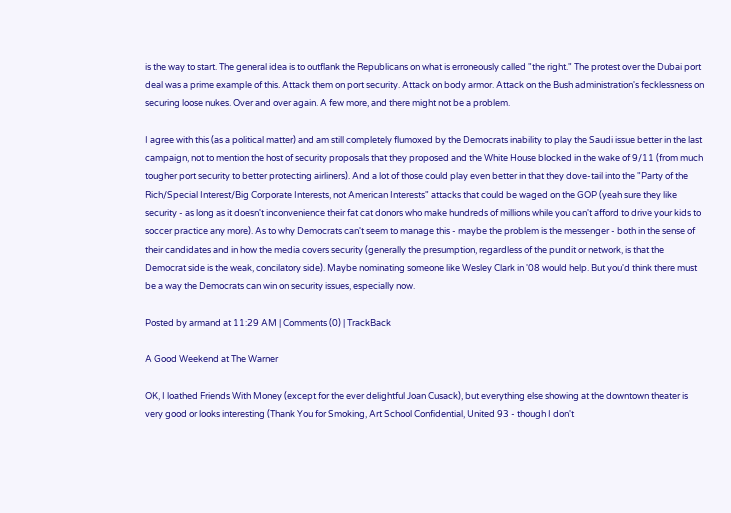is the way to start. The general idea is to outflank the Republicans on what is erroneously called "the right." The protest over the Dubai port deal was a prime example of this. Attack them on port security. Attack on body armor. Attack on the Bush administration's fecklessness on securing loose nukes. Over and over again. A few more, and there might not be a problem.

I agree with this (as a political matter) and am still completely flumoxed by the Democrats inability to play the Saudi issue better in the last campaign, not to mention the host of security proposals that they proposed and the White House blocked in the wake of 9/11 (from much tougher port security to better protecting airliners). And a lot of those could play even better in that they dove-tail into the "Party of the Rich/Special Interest/Big Corporate Interests, not American Interests" attacks that could be waged on the GOP (yeah sure they like security - as long as it doesn't inconvenience their fat cat donors who make hundreds of millions while you can't afford to drive your kids to soccer practice any more). As to why Democrats can't seem to manage this - maybe the problem is the messenger - both in the sense of their candidates and in how the media covers security (generally the presumption, regardless of the pundit or network, is that the Democrat side is the weak, concilatory side). Maybe nominating someone like Wesley Clark in '08 would help. But you'd think there must be a way the Democrats can win on security issues, especially now.

Posted by armand at 11:29 AM | Comments (0) | TrackBack

A Good Weekend at The Warner

OK, I loathed Friends With Money (except for the ever delightful Joan Cusack), but everything else showing at the downtown theater is very good or looks interesting (Thank You for Smoking, Art School Confidential, United 93 - though I don't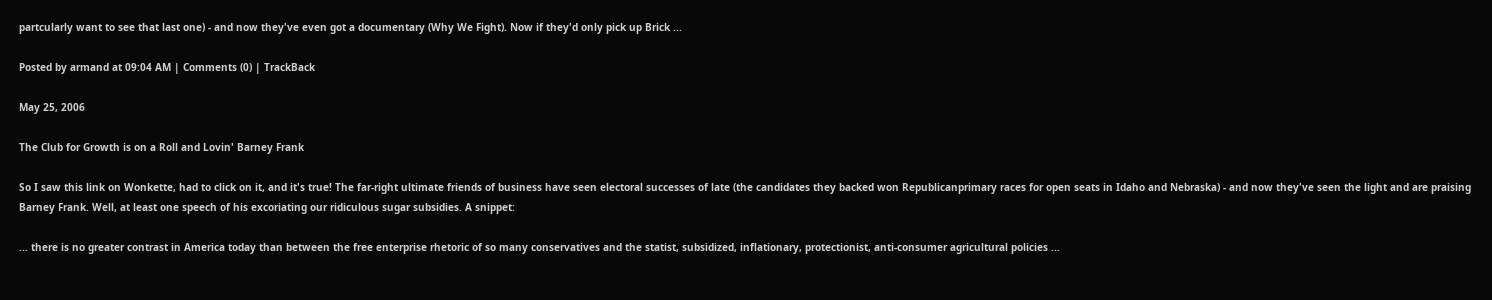partcularly want to see that last one) - and now they've even got a documentary (Why We Fight). Now if they'd only pick up Brick ...

Posted by armand at 09:04 AM | Comments (0) | TrackBack

May 25, 2006

The Club for Growth is on a Roll and Lovin' Barney Frank

So I saw this link on Wonkette, had to click on it, and it's true! The far-right ultimate friends of business have seen electoral successes of late (the candidates they backed won Republicanprimary races for open seats in Idaho and Nebraska) - and now they've seen the light and are praising Barney Frank. Well, at least one speech of his excoriating our ridiculous sugar subsidies. A snippet:

... there is no greater contrast in America today than between the free enterprise rhetoric of so many conservatives and the statist, subsidized, inflationary, protectionist, anti-consumer agricultural policies ...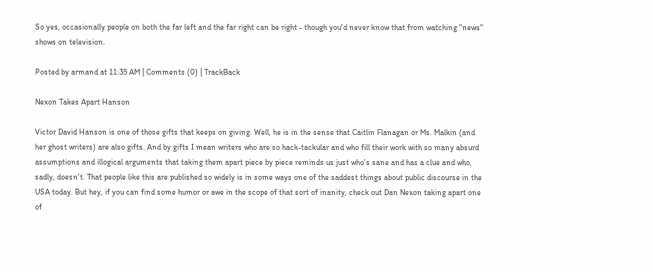So yes, occasionally people on both the far left and the far right can be right - though you'd never know that from watching "news" shows on television.

Posted by armand at 11:35 AM | Comments (0) | TrackBack

Nexon Takes Apart Hanson

Victor David Hanson is one of those gifts that keeps on giving. Well, he is in the sense that Caitlin Flanagan or Ms. Malkin (and her ghost writers) are also gifts. And by gifts I mean writers who are so hack-tackular and who fill their work with so many absurd assumptions and illogical arguments that taking them apart piece by piece reminds us just who's sane and has a clue and who, sadly, doesn't. That people like this are published so widely is in some ways one of the saddest things about public discourse in the USA today. But hey, if you can find some humor or awe in the scope of that sort of inanity, check out Dan Nexon taking apart one of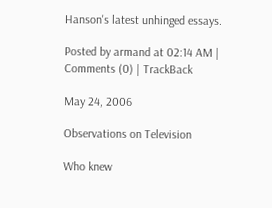Hanson's latest unhinged essays.

Posted by armand at 02:14 AM | Comments (0) | TrackBack

May 24, 2006

Observations on Television

Who knew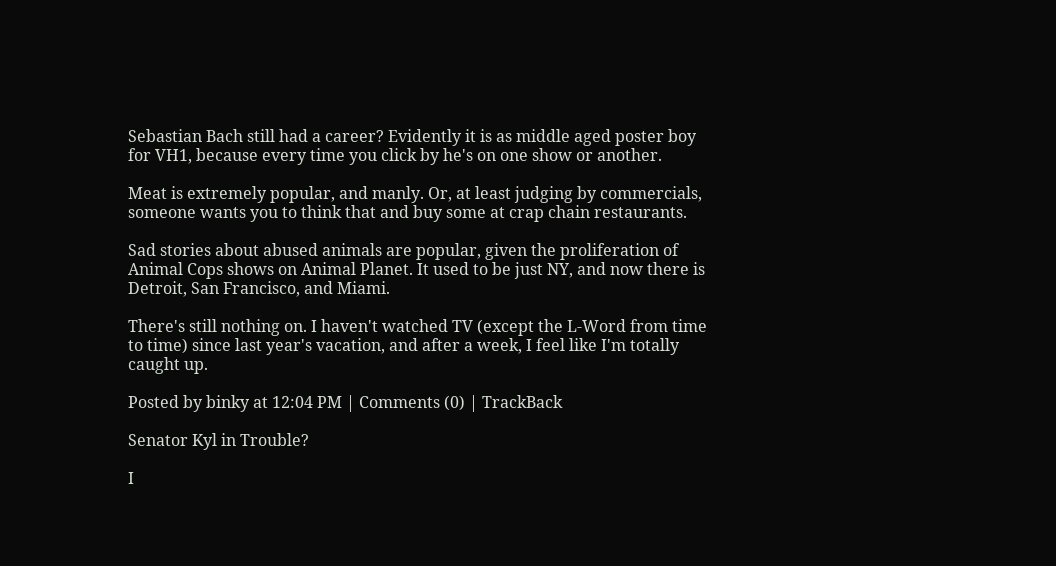Sebastian Bach still had a career? Evidently it is as middle aged poster boy for VH1, because every time you click by he's on one show or another.

Meat is extremely popular, and manly. Or, at least judging by commercials, someone wants you to think that and buy some at crap chain restaurants.

Sad stories about abused animals are popular, given the proliferation of Animal Cops shows on Animal Planet. It used to be just NY, and now there is Detroit, San Francisco, and Miami.

There's still nothing on. I haven't watched TV (except the L-Word from time to time) since last year's vacation, and after a week, I feel like I'm totally caught up.

Posted by binky at 12:04 PM | Comments (0) | TrackBack

Senator Kyl in Trouble?

I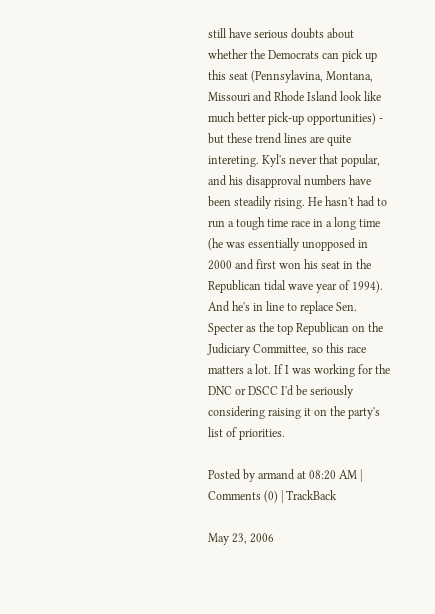still have serious doubts about whether the Democrats can pick up this seat (Pennsylavina, Montana, Missouri and Rhode Island look like much better pick-up opportunities) - but these trend lines are quite intereting. Kyl's never that popular, and his disapproval numbers have been steadily rising. He hasn't had to run a tough time race in a long time (he was essentially unopposed in 2000 and first won his seat in the Republican tidal wave year of 1994). And he's in line to replace Sen. Specter as the top Republican on the Judiciary Committee, so this race matters a lot. If I was working for the DNC or DSCC I'd be seriously considering raising it on the party's list of priorities.

Posted by armand at 08:20 AM | Comments (0) | TrackBack

May 23, 2006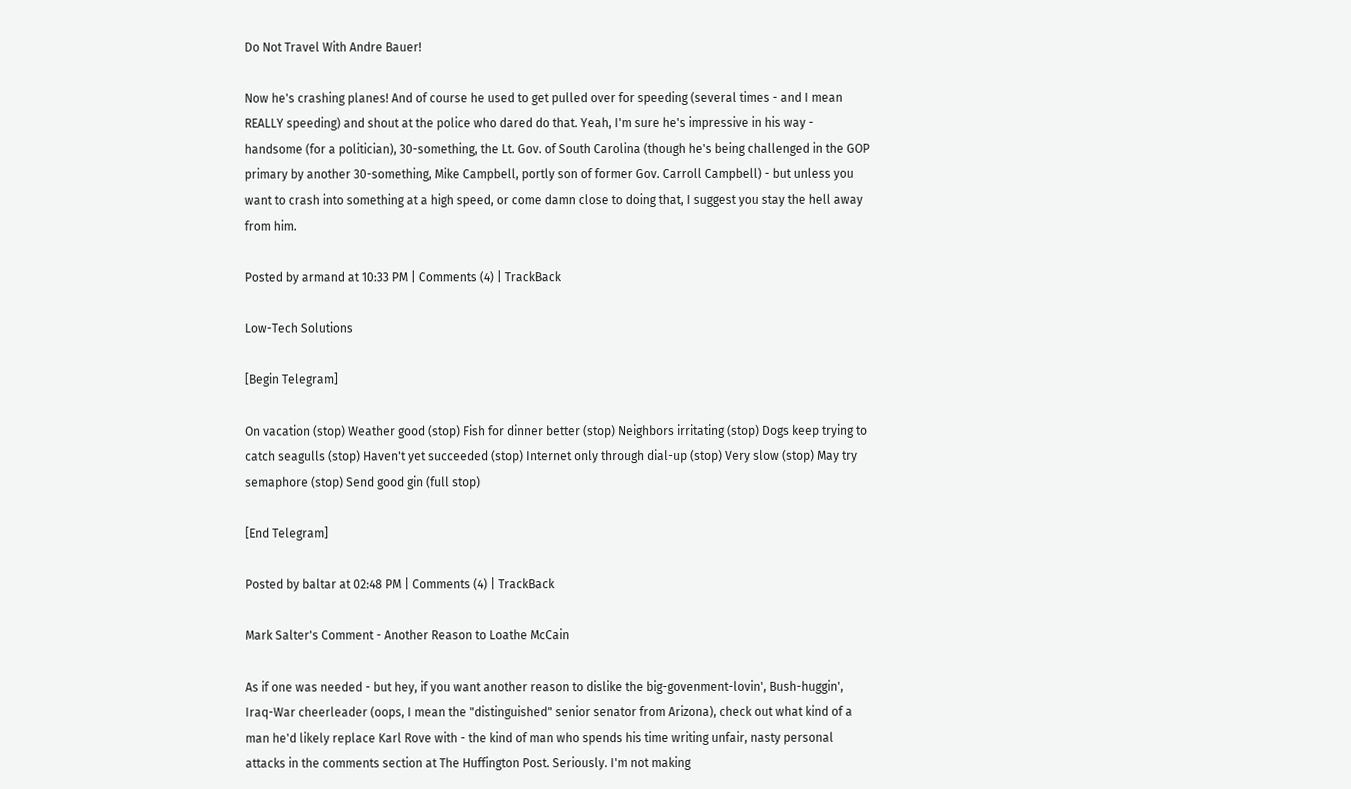Do Not Travel With Andre Bauer!

Now he's crashing planes! And of course he used to get pulled over for speeding (several times - and I mean REALLY speeding) and shout at the police who dared do that. Yeah, I'm sure he's impressive in his way - handsome (for a politician), 30-something, the Lt. Gov. of South Carolina (though he's being challenged in the GOP primary by another 30-something, Mike Campbell, portly son of former Gov. Carroll Campbell) - but unless you want to crash into something at a high speed, or come damn close to doing that, I suggest you stay the hell away from him.

Posted by armand at 10:33 PM | Comments (4) | TrackBack

Low-Tech Solutions

[Begin Telegram]

On vacation (stop) Weather good (stop) Fish for dinner better (stop) Neighbors irritating (stop) Dogs keep trying to catch seagulls (stop) Haven't yet succeeded (stop) Internet only through dial-up (stop) Very slow (stop) May try semaphore (stop) Send good gin (full stop)

[End Telegram]

Posted by baltar at 02:48 PM | Comments (4) | TrackBack

Mark Salter's Comment - Another Reason to Loathe McCain

As if one was needed - but hey, if you want another reason to dislike the big-govenment-lovin', Bush-huggin', Iraq-War cheerleader (oops, I mean the "distinguished" senior senator from Arizona), check out what kind of a man he'd likely replace Karl Rove with - the kind of man who spends his time writing unfair, nasty personal attacks in the comments section at The Huffington Post. Seriously. I'm not making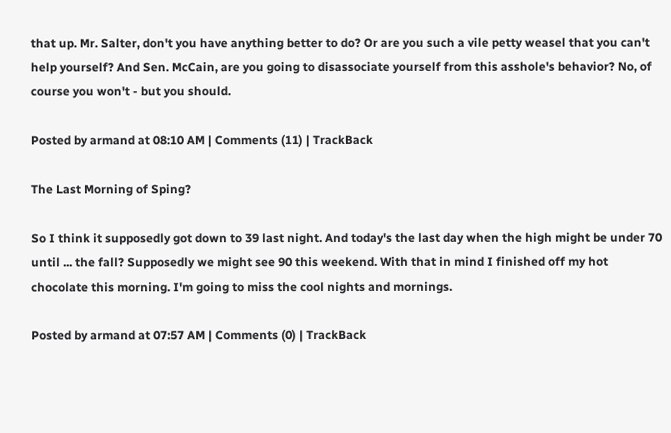that up. Mr. Salter, don't you have anything better to do? Or are you such a vile petty weasel that you can't help yourself? And Sen. McCain, are you going to disassociate yourself from this asshole's behavior? No, of course you won't - but you should.

Posted by armand at 08:10 AM | Comments (11) | TrackBack

The Last Morning of Sping?

So I think it supposedly got down to 39 last night. And today's the last day when the high might be under 70 until ... the fall? Supposedly we might see 90 this weekend. With that in mind I finished off my hot chocolate this morning. I'm going to miss the cool nights and mornings.

Posted by armand at 07:57 AM | Comments (0) | TrackBack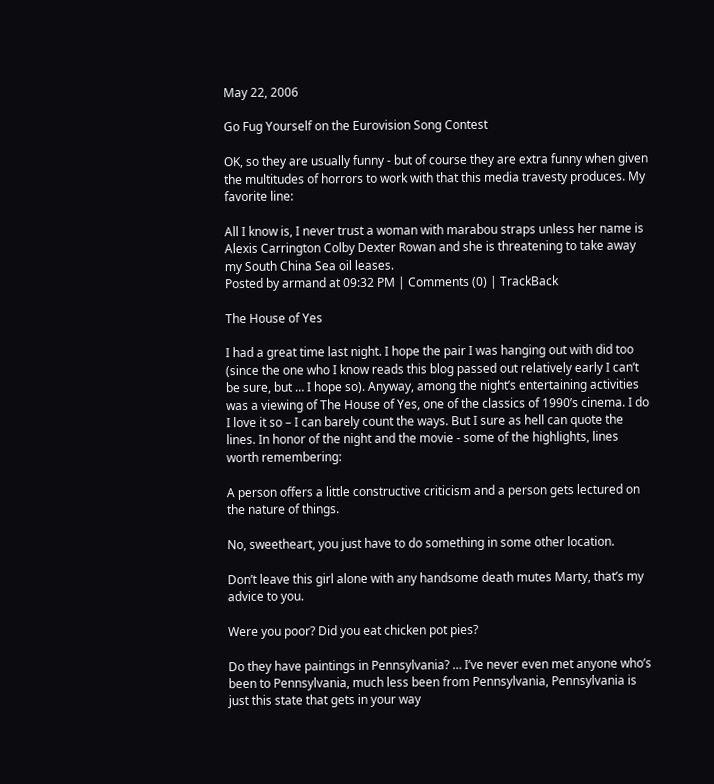May 22, 2006

Go Fug Yourself on the Eurovision Song Contest

OK, so they are usually funny - but of course they are extra funny when given the multitudes of horrors to work with that this media travesty produces. My favorite line:

All I know is, I never trust a woman with marabou straps unless her name is Alexis Carrington Colby Dexter Rowan and she is threatening to take away my South China Sea oil leases.
Posted by armand at 09:32 PM | Comments (0) | TrackBack

The House of Yes

I had a great time last night. I hope the pair I was hanging out with did too (since the one who I know reads this blog passed out relatively early I can’t be sure, but … I hope so). Anyway, among the night’s entertaining activities was a viewing of The House of Yes, one of the classics of 1990’s cinema. I do I love it so – I can barely count the ways. But I sure as hell can quote the lines. In honor of the night and the movie - some of the highlights, lines worth remembering:

A person offers a little constructive criticism and a person gets lectured on the nature of things.

No, sweetheart, you just have to do something in some other location.

Don’t leave this girl alone with any handsome death mutes Marty, that’s my advice to you.

Were you poor? Did you eat chicken pot pies?

Do they have paintings in Pennsylvania? … I’ve never even met anyone who’s been to Pennsylvania, much less been from Pennsylvania, Pennsylvania is just this state that gets in your way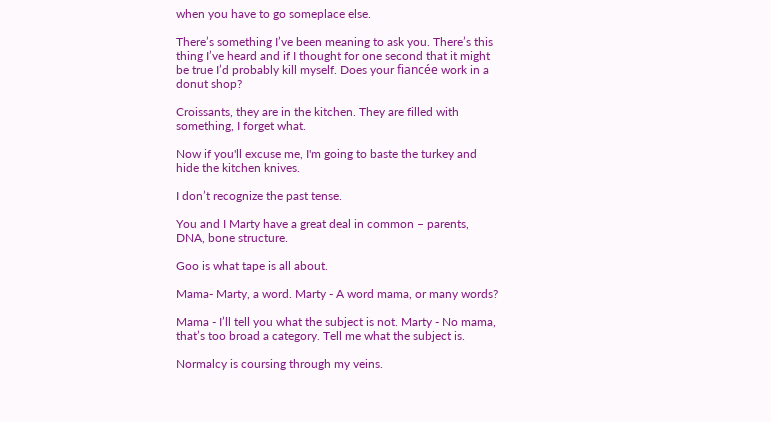when you have to go someplace else.

There’s something I’ve been meaning to ask you. There’s this thing I’ve heard and if I thought for one second that it might be true I’d probably kill myself. Does your fiancée work in a donut shop?

Croissants, they are in the kitchen. They are filled with something, I forget what.

Now if you'll excuse me, I'm going to baste the turkey and hide the kitchen knives.

I don’t recognize the past tense.

You and I Marty have a great deal in common – parents, DNA, bone structure.

Goo is what tape is all about.

Mama- Marty, a word. Marty - A word mama, or many words?

Mama - I’ll tell you what the subject is not. Marty - No mama, that’s too broad a category. Tell me what the subject is.

Normalcy is coursing through my veins.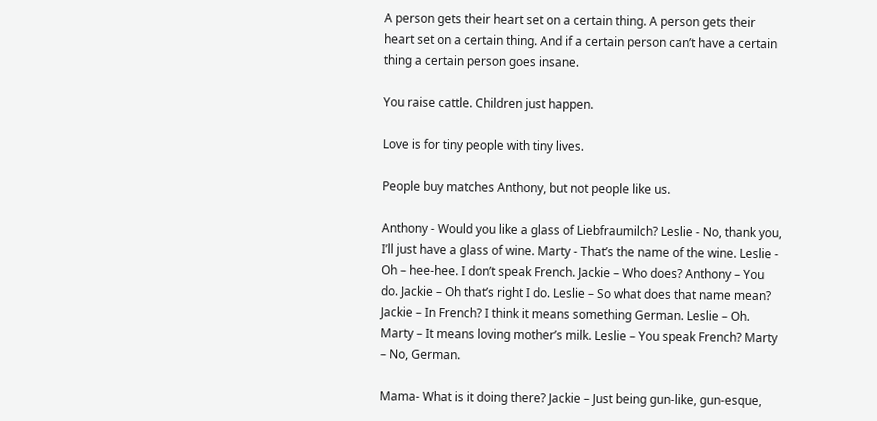A person gets their heart set on a certain thing. A person gets their heart set on a certain thing. And if a certain person can’t have a certain thing a certain person goes insane.

You raise cattle. Children just happen.

Love is for tiny people with tiny lives.

People buy matches Anthony, but not people like us.

Anthony - Would you like a glass of Liebfraumilch? Leslie - No, thank you, I’ll just have a glass of wine. Marty - That’s the name of the wine. Leslie - Oh – hee-hee. I don’t speak French. Jackie – Who does? Anthony – You do. Jackie – Oh that’s right I do. Leslie – So what does that name mean? Jackie – In French? I think it means something German. Leslie – Oh. Marty – It means loving mother’s milk. Leslie – You speak French? Marty – No, German.

Mama- What is it doing there? Jackie – Just being gun-like, gun-esque,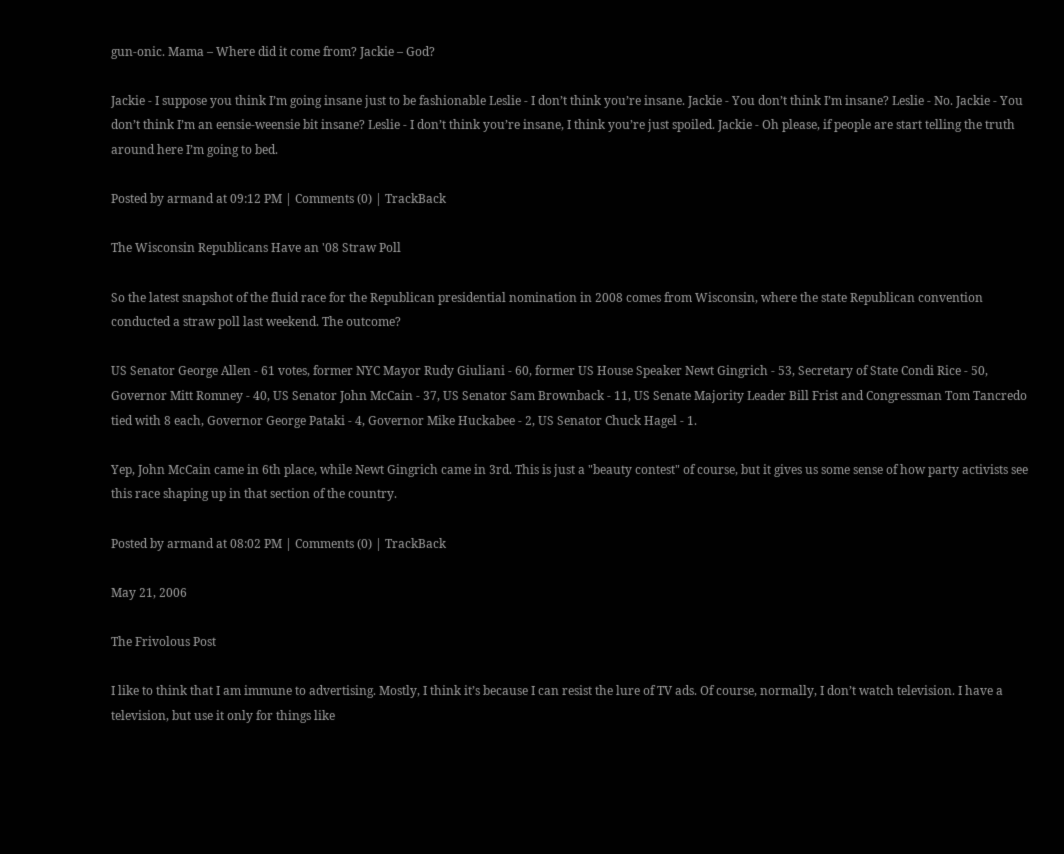gun-onic. Mama – Where did it come from? Jackie – God?

Jackie - I suppose you think I’m going insane just to be fashionable Leslie - I don’t think you’re insane. Jackie - You don’t think I’m insane? Leslie - No. Jackie - You don’t think I’m an eensie-weensie bit insane? Leslie - I don’t think you’re insane, I think you’re just spoiled. Jackie - Oh please, if people are start telling the truth around here I’m going to bed.

Posted by armand at 09:12 PM | Comments (0) | TrackBack

The Wisconsin Republicans Have an '08 Straw Poll

So the latest snapshot of the fluid race for the Republican presidential nomination in 2008 comes from Wisconsin, where the state Republican convention conducted a straw poll last weekend. The outcome?

US Senator George Allen - 61 votes, former NYC Mayor Rudy Giuliani - 60, former US House Speaker Newt Gingrich - 53, Secretary of State Condi Rice - 50, Governor Mitt Romney - 40, US Senator John McCain - 37, US Senator Sam Brownback - 11, US Senate Majority Leader Bill Frist and Congressman Tom Tancredo tied with 8 each, Governor George Pataki - 4, Governor Mike Huckabee - 2, US Senator Chuck Hagel - 1.

Yep, John McCain came in 6th place, while Newt Gingrich came in 3rd. This is just a "beauty contest" of course, but it gives us some sense of how party activists see this race shaping up in that section of the country.

Posted by armand at 08:02 PM | Comments (0) | TrackBack

May 21, 2006

The Frivolous Post

I like to think that I am immune to advertising. Mostly, I think it’s because I can resist the lure of TV ads. Of course, normally, I don’t watch television. I have a television, but use it only for things like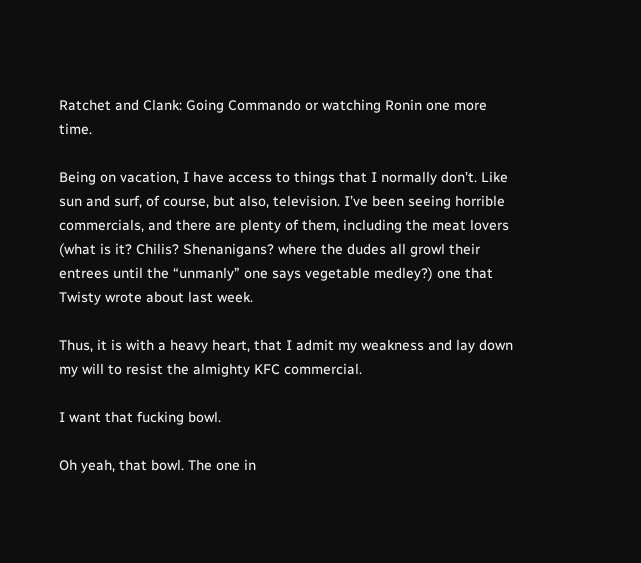Ratchet and Clank: Going Commando or watching Ronin one more time.

Being on vacation, I have access to things that I normally don’t. Like sun and surf, of course, but also, television. I’ve been seeing horrible commercials, and there are plenty of them, including the meat lovers (what is it? Chilis? Shenanigans? where the dudes all growl their entrees until the “unmanly” one says vegetable medley?) one that Twisty wrote about last week.

Thus, it is with a heavy heart, that I admit my weakness and lay down my will to resist the almighty KFC commercial.

I want that fucking bowl.

Oh yeah, that bowl. The one in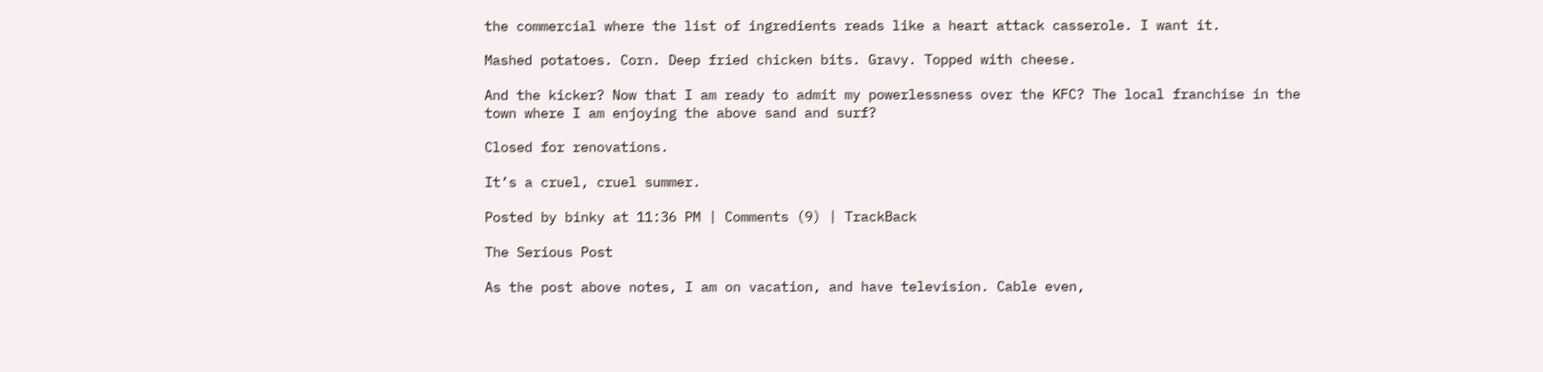the commercial where the list of ingredients reads like a heart attack casserole. I want it.

Mashed potatoes. Corn. Deep fried chicken bits. Gravy. Topped with cheese.

And the kicker? Now that I am ready to admit my powerlessness over the KFC? The local franchise in the town where I am enjoying the above sand and surf?

Closed for renovations.

It’s a cruel, cruel summer.

Posted by binky at 11:36 PM | Comments (9) | TrackBack

The Serious Post

As the post above notes, I am on vacation, and have television. Cable even,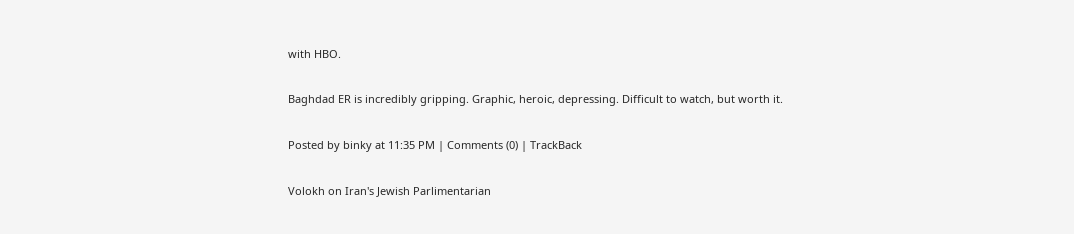with HBO.

Baghdad ER is incredibly gripping. Graphic, heroic, depressing. Difficult to watch, but worth it.

Posted by binky at 11:35 PM | Comments (0) | TrackBack

Volokh on Iran's Jewish Parlimentarian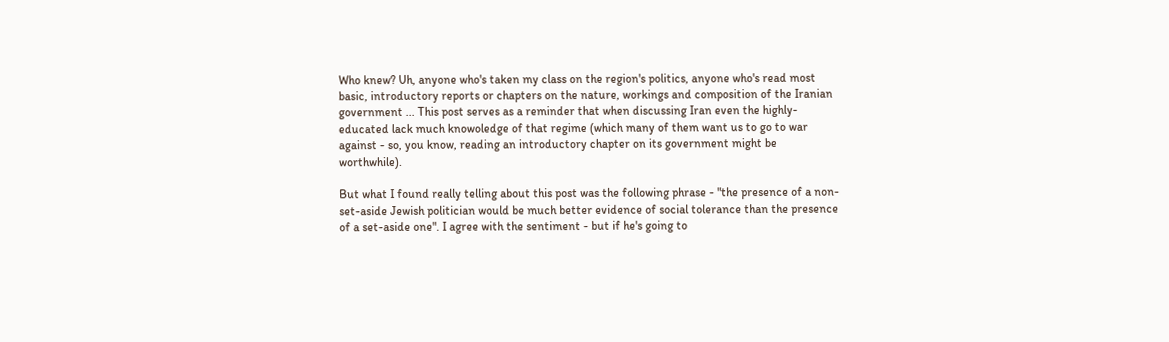Who knew? Uh, anyone who's taken my class on the region's politics, anyone who's read most basic, introductory reports or chapters on the nature, workings and composition of the Iranian government ... This post serves as a reminder that when discussing Iran even the highly-educated lack much knowoledge of that regime (which many of them want us to go to war against - so, you know, reading an introductory chapter on its government might be worthwhile).

But what I found really telling about this post was the following phrase - "the presence of a non-set-aside Jewish politician would be much better evidence of social tolerance than the presence of a set-aside one". I agree with the sentiment - but if he's going to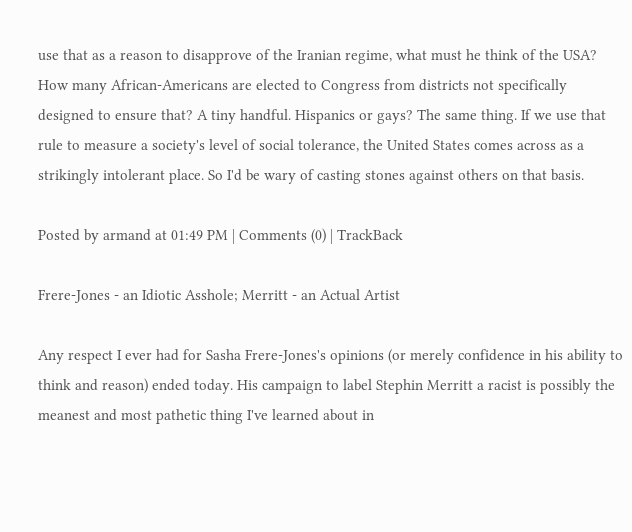use that as a reason to disapprove of the Iranian regime, what must he think of the USA? How many African-Americans are elected to Congress from districts not specifically designed to ensure that? A tiny handful. Hispanics or gays? The same thing. If we use that rule to measure a society's level of social tolerance, the United States comes across as a strikingly intolerant place. So I'd be wary of casting stones against others on that basis.

Posted by armand at 01:49 PM | Comments (0) | TrackBack

Frere-Jones - an Idiotic Asshole; Merritt - an Actual Artist

Any respect I ever had for Sasha Frere-Jones's opinions (or merely confidence in his ability to think and reason) ended today. His campaign to label Stephin Merritt a racist is possibly the meanest and most pathetic thing I've learned about in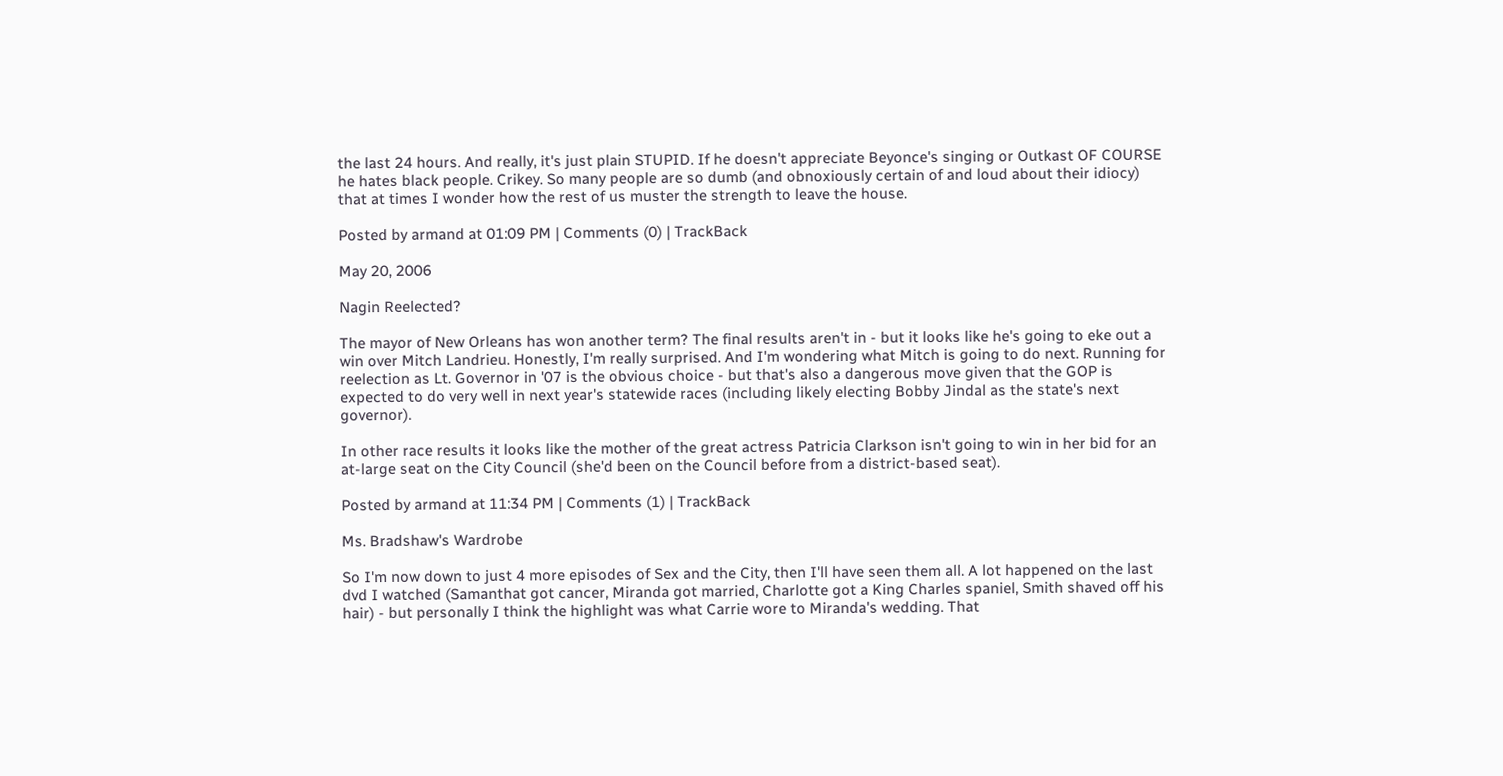the last 24 hours. And really, it's just plain STUPID. If he doesn't appreciate Beyonce's singing or Outkast OF COURSE he hates black people. Crikey. So many people are so dumb (and obnoxiously certain of and loud about their idiocy) that at times I wonder how the rest of us muster the strength to leave the house.

Posted by armand at 01:09 PM | Comments (0) | TrackBack

May 20, 2006

Nagin Reelected?

The mayor of New Orleans has won another term? The final results aren't in - but it looks like he's going to eke out a win over Mitch Landrieu. Honestly, I'm really surprised. And I'm wondering what Mitch is going to do next. Running for reelection as Lt. Governor in '07 is the obvious choice - but that's also a dangerous move given that the GOP is expected to do very well in next year's statewide races (including likely electing Bobby Jindal as the state's next governor).

In other race results it looks like the mother of the great actress Patricia Clarkson isn't going to win in her bid for an at-large seat on the City Council (she'd been on the Council before from a district-based seat).

Posted by armand at 11:34 PM | Comments (1) | TrackBack

Ms. Bradshaw's Wardrobe

So I'm now down to just 4 more episodes of Sex and the City, then I'll have seen them all. A lot happened on the last dvd I watched (Samanthat got cancer, Miranda got married, Charlotte got a King Charles spaniel, Smith shaved off his hair) - but personally I think the highlight was what Carrie wore to Miranda's wedding. That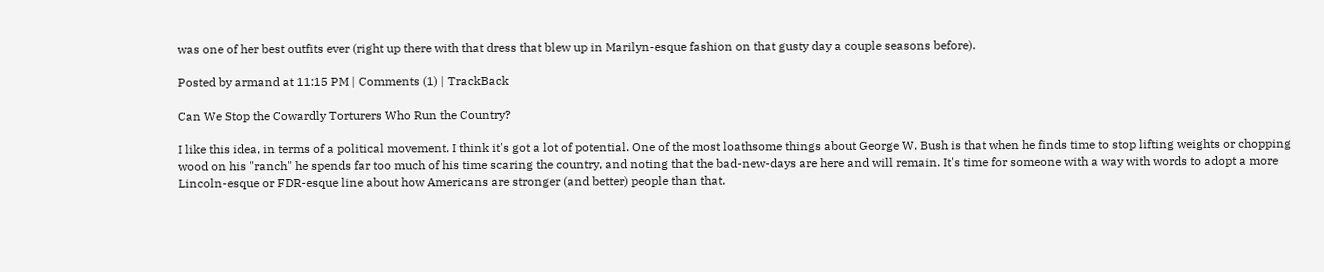was one of her best outfits ever (right up there with that dress that blew up in Marilyn-esque fashion on that gusty day a couple seasons before).

Posted by armand at 11:15 PM | Comments (1) | TrackBack

Can We Stop the Cowardly Torturers Who Run the Country?

I like this idea, in terms of a political movement. I think it's got a lot of potential. One of the most loathsome things about George W. Bush is that when he finds time to stop lifting weights or chopping wood on his "ranch" he spends far too much of his time scaring the country, and noting that the bad-new-days are here and will remain. It's time for someone with a way with words to adopt a more Lincoln-esque or FDR-esque line about how Americans are stronger (and better) people than that.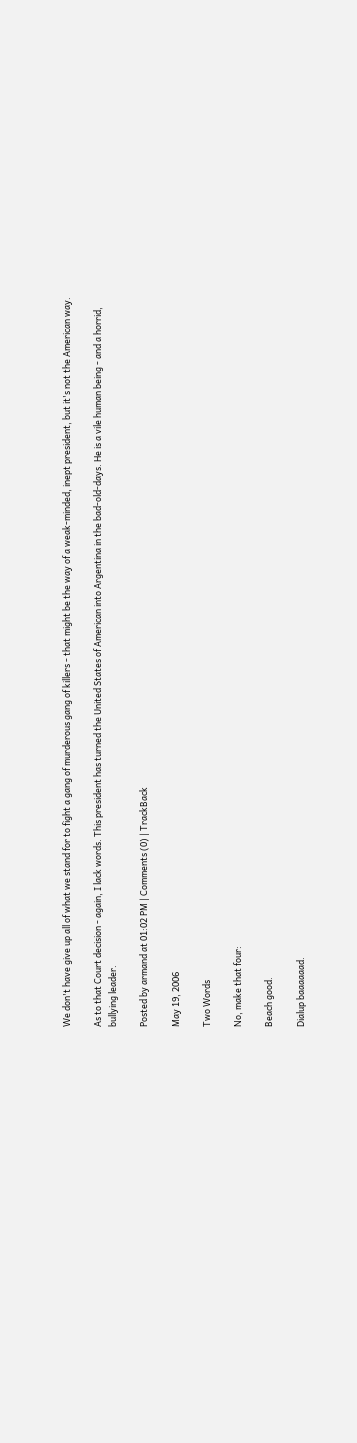We don't have give up all of what we stand for to fight a gang of murderous gang of killers - that might be the way of a weak-minded, inept president, but it's not the American way.

As to that Court decision - again, I lack words. This president has turned the United States of American into Argentina in the bad-old-days. He is a vile human being - and a horrid, bullying leader.

Posted by armand at 01:02 PM | Comments (0) | TrackBack

May 19, 2006

Two Words

No, make that four:

Beach good.

Dialup baaaaaad.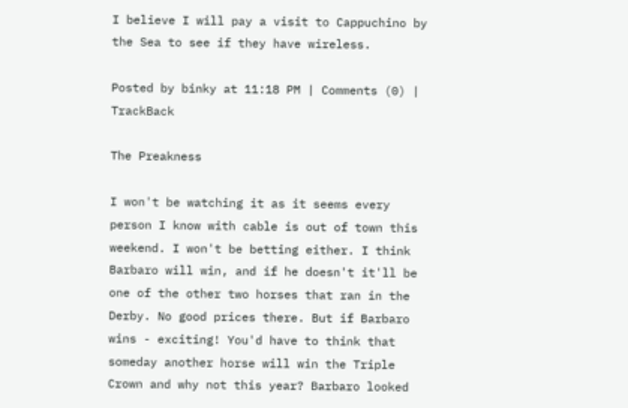I believe I will pay a visit to Cappuchino by the Sea to see if they have wireless.

Posted by binky at 11:18 PM | Comments (0) | TrackBack

The Preakness

I won't be watching it as it seems every person I know with cable is out of town this weekend. I won't be betting either. I think Barbaro will win, and if he doesn't it'll be one of the other two horses that ran in the Derby. No good prices there. But if Barbaro wins - exciting! You'd have to think that someday another horse will win the Triple Crown and why not this year? Barbaro looked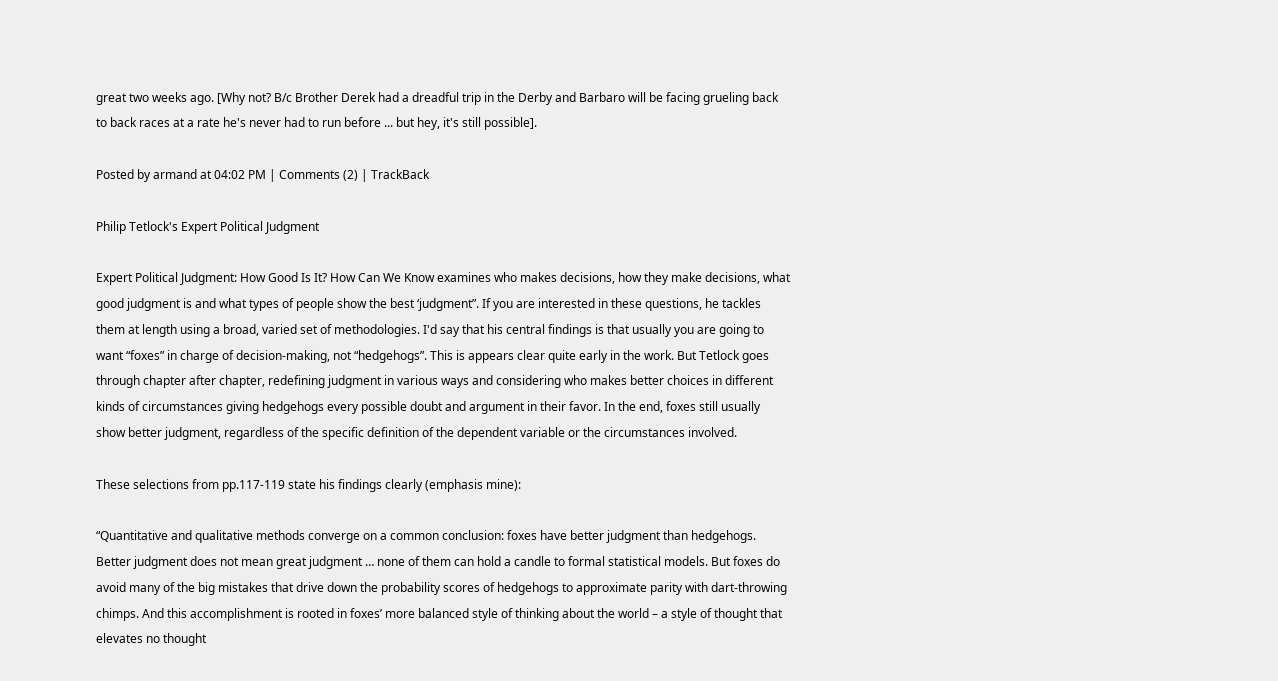great two weeks ago. [Why not? B/c Brother Derek had a dreadful trip in the Derby and Barbaro will be facing grueling back to back races at a rate he's never had to run before ... but hey, it's still possible].

Posted by armand at 04:02 PM | Comments (2) | TrackBack

Philip Tetlock's Expert Political Judgment

Expert Political Judgment: How Good Is It? How Can We Know examines who makes decisions, how they make decisions, what good judgment is and what types of people show the best ‘judgment”. If you are interested in these questions, he tackles them at length using a broad, varied set of methodologies. I'd say that his central findings is that usually you are going to want “foxes” in charge of decision-making, not “hedgehogs”. This is appears clear quite early in the work. But Tetlock goes through chapter after chapter, redefining judgment in various ways and considering who makes better choices in different kinds of circumstances giving hedgehogs every possible doubt and argument in their favor. In the end, foxes still usually show better judgment, regardless of the specific definition of the dependent variable or the circumstances involved.

These selections from pp.117-119 state his findings clearly (emphasis mine):

“Quantitative and qualitative methods converge on a common conclusion: foxes have better judgment than hedgehogs. Better judgment does not mean great judgment … none of them can hold a candle to formal statistical models. But foxes do avoid many of the big mistakes that drive down the probability scores of hedgehogs to approximate parity with dart-throwing chimps. And this accomplishment is rooted in foxes’ more balanced style of thinking about the world – a style of thought that elevates no thought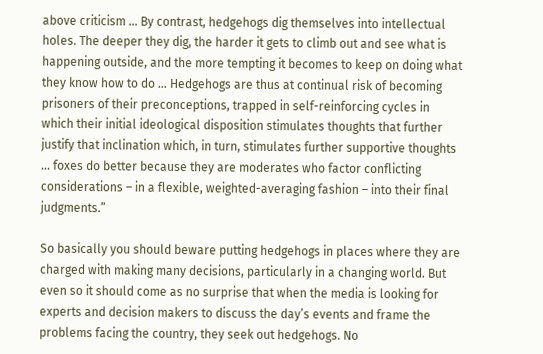above criticism … By contrast, hedgehogs dig themselves into intellectual holes. The deeper they dig, the harder it gets to climb out and see what is happening outside, and the more tempting it becomes to keep on doing what they know how to do … Hedgehogs are thus at continual risk of becoming prisoners of their preconceptions, trapped in self-reinforcing cycles in which their initial ideological disposition stimulates thoughts that further justify that inclination which, in turn, stimulates further supportive thoughts … foxes do better because they are moderates who factor conflicting considerations – in a flexible, weighted-averaging fashion – into their final judgments.”

So basically you should beware putting hedgehogs in places where they are charged with making many decisions, particularly in a changing world. But even so it should come as no surprise that when the media is looking for experts and decision makers to discuss the day’s events and frame the problems facing the country, they seek out hedgehogs. No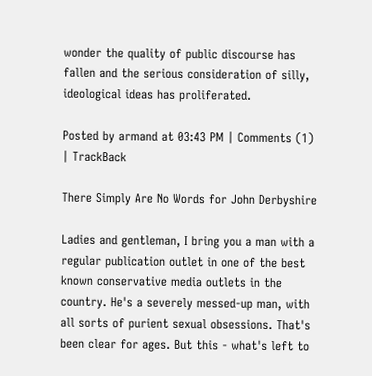wonder the quality of public discourse has fallen and the serious consideration of silly, ideological ideas has proliferated.

Posted by armand at 03:43 PM | Comments (1) | TrackBack

There Simply Are No Words for John Derbyshire

Ladies and gentleman, I bring you a man with a regular publication outlet in one of the best known conservative media outlets in the country. He's a severely messed-up man, with all sorts of purient sexual obsessions. That's been clear for ages. But this - what's left to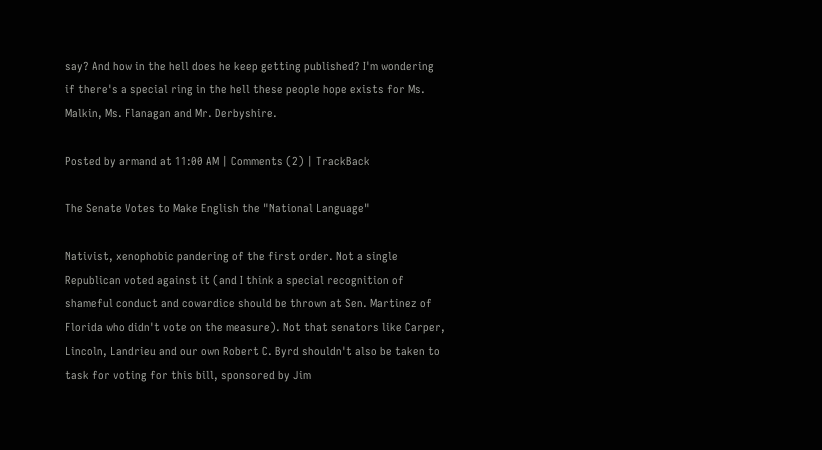say? And how in the hell does he keep getting published? I'm wondering if there's a special ring in the hell these people hope exists for Ms. Malkin, Ms. Flanagan and Mr. Derbyshire.

Posted by armand at 11:00 AM | Comments (2) | TrackBack

The Senate Votes to Make English the "National Language"

Nativist, xenophobic pandering of the first order. Not a single Republican voted against it (and I think a special recognition of shameful conduct and cowardice should be thrown at Sen. Martinez of Florida who didn't vote on the measure). Not that senators like Carper, Lincoln, Landrieu and our own Robert C. Byrd shouldn't also be taken to task for voting for this bill, sponsored by Jim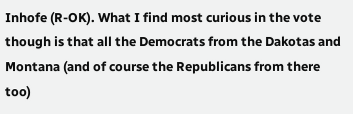Inhofe (R-OK). What I find most curious in the vote though is that all the Democrats from the Dakotas and Montana (and of course the Republicans from there too)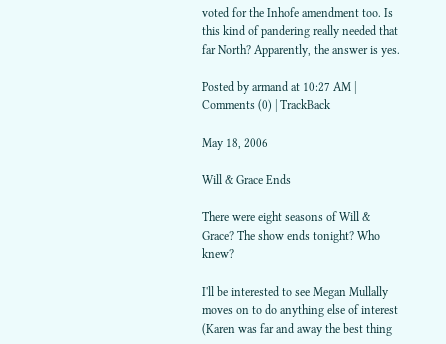voted for the Inhofe amendment too. Is this kind of pandering really needed that far North? Apparently, the answer is yes.

Posted by armand at 10:27 AM | Comments (0) | TrackBack

May 18, 2006

Will & Grace Ends

There were eight seasons of Will & Grace? The show ends tonight? Who knew?

I'll be interested to see Megan Mullally moves on to do anything else of interest (Karen was far and away the best thing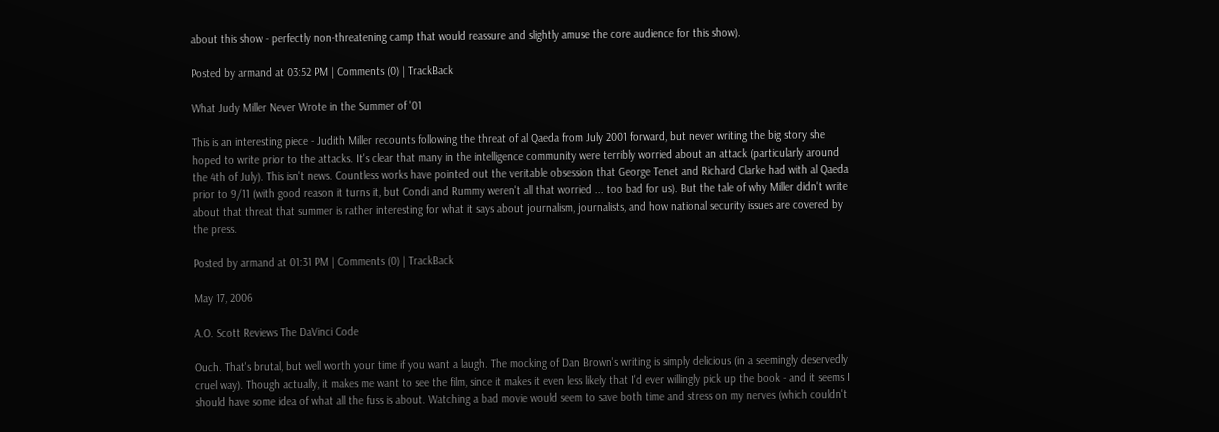about this show - perfectly non-threatening camp that would reassure and slightly amuse the core audience for this show).

Posted by armand at 03:52 PM | Comments (0) | TrackBack

What Judy Miller Never Wrote in the Summer of '01

This is an interesting piece - Judith Miller recounts following the threat of al Qaeda from July 2001 forward, but never writing the big story she hoped to write prior to the attacks. It's clear that many in the intelligence community were terribly worried about an attack (particularly around the 4th of July). This isn't news. Countless works have pointed out the veritable obsession that George Tenet and Richard Clarke had with al Qaeda prior to 9/11 (with good reason it turns it, but Condi and Rummy weren't all that worried ... too bad for us). But the tale of why Miller didn't write about that threat that summer is rather interesting for what it says about journalism, journalists, and how national security issues are covered by the press.

Posted by armand at 01:31 PM | Comments (0) | TrackBack

May 17, 2006

A.O. Scott Reviews The DaVinci Code

Ouch. That's brutal, but well worth your time if you want a laugh. The mocking of Dan Brown's writing is simply delicious (in a seemingly deservedly cruel way). Though actually, it makes me want to see the film, since it makes it even less likely that I'd ever willingly pick up the book - and it seems I should have some idea of what all the fuss is about. Watching a bad movie would seem to save both time and stress on my nerves (which couldn't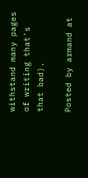withstand many pages of writing that's that bad).

Posted by armand at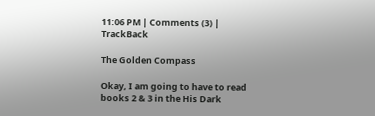11:06 PM | Comments (3) | TrackBack

The Golden Compass

Okay, I am going to have to read books 2 & 3 in the His Dark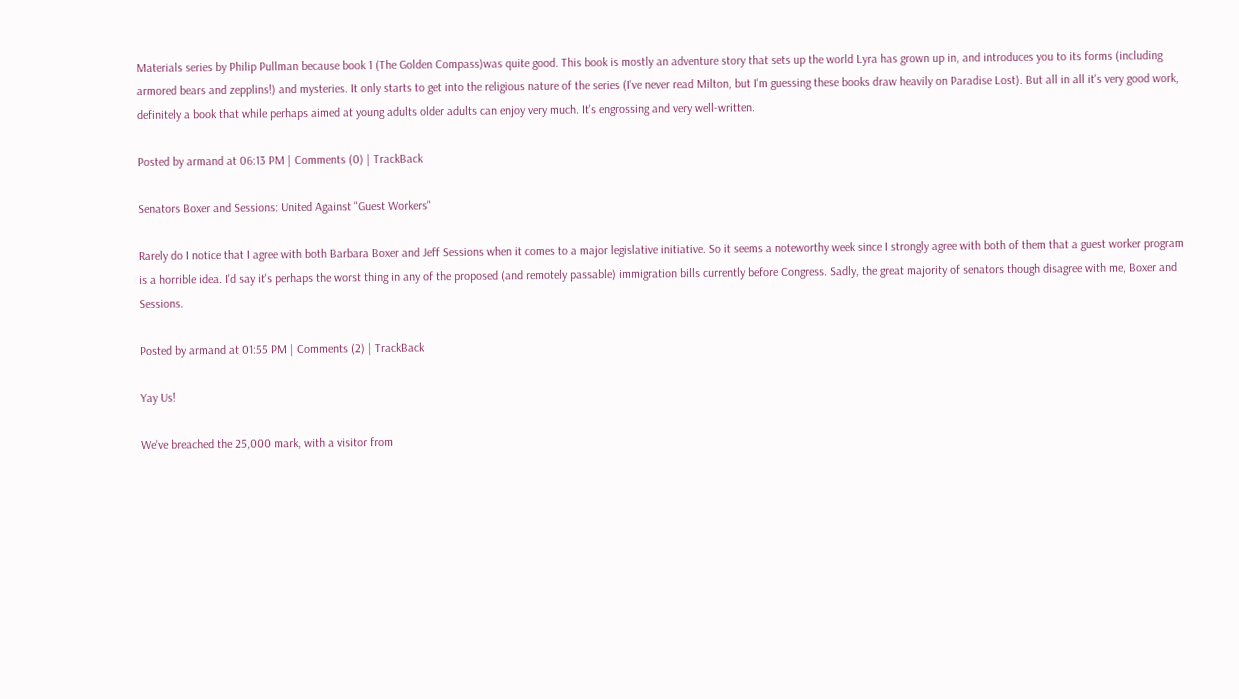Materials series by Philip Pullman because book 1 (The Golden Compass)was quite good. This book is mostly an adventure story that sets up the world Lyra has grown up in, and introduces you to its forms (including armored bears and zepplins!) and mysteries. It only starts to get into the religious nature of the series (I've never read Milton, but I'm guessing these books draw heavily on Paradise Lost). But all in all it's very good work, definitely a book that while perhaps aimed at young adults older adults can enjoy very much. It's engrossing and very well-written.

Posted by armand at 06:13 PM | Comments (0) | TrackBack

Senators Boxer and Sessions: United Against "Guest Workers"

Rarely do I notice that I agree with both Barbara Boxer and Jeff Sessions when it comes to a major legislative initiative. So it seems a noteworthy week since I strongly agree with both of them that a guest worker program is a horrible idea. I'd say it's perhaps the worst thing in any of the proposed (and remotely passable) immigration bills currently before Congress. Sadly, the great majority of senators though disagree with me, Boxer and Sessions.

Posted by armand at 01:55 PM | Comments (2) | TrackBack

Yay Us!

We've breached the 25,000 mark, with a visitor from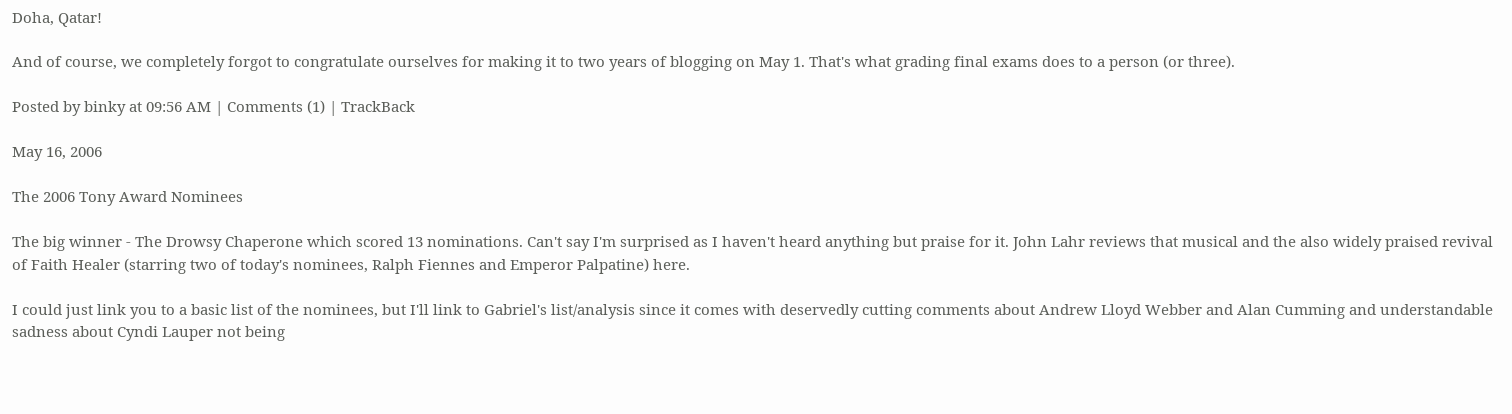Doha, Qatar!

And of course, we completely forgot to congratulate ourselves for making it to two years of blogging on May 1. That's what grading final exams does to a person (or three).

Posted by binky at 09:56 AM | Comments (1) | TrackBack

May 16, 2006

The 2006 Tony Award Nominees

The big winner - The Drowsy Chaperone which scored 13 nominations. Can't say I'm surprised as I haven't heard anything but praise for it. John Lahr reviews that musical and the also widely praised revival of Faith Healer (starring two of today's nominees, Ralph Fiennes and Emperor Palpatine) here.

I could just link you to a basic list of the nominees, but I'll link to Gabriel's list/analysis since it comes with deservedly cutting comments about Andrew Lloyd Webber and Alan Cumming and understandable sadness about Cyndi Lauper not being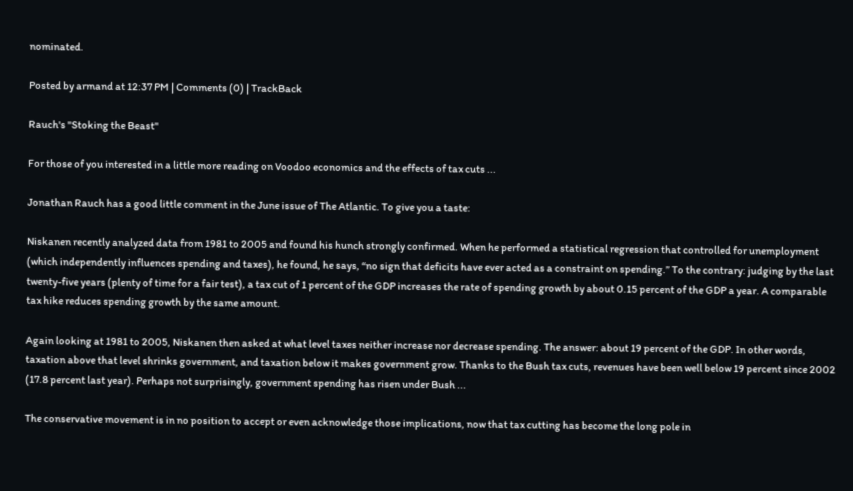nominated.

Posted by armand at 12:37 PM | Comments (0) | TrackBack

Rauch's "Stoking the Beast"

For those of you interested in a little more reading on Voodoo economics and the effects of tax cuts ...

Jonathan Rauch has a good little comment in the June issue of The Atlantic. To give you a taste:

Niskanen recently analyzed data from 1981 to 2005 and found his hunch strongly confirmed. When he performed a statistical regression that controlled for unemployment (which independently influences spending and taxes), he found, he says, “no sign that deficits have ever acted as a constraint on spending.” To the contrary: judging by the last twenty-five years (plenty of time for a fair test), a tax cut of 1 percent of the GDP increases the rate of spending growth by about 0.15 percent of the GDP a year. A comparable tax hike reduces spending growth by the same amount.

Again looking at 1981 to 2005, Niskanen then asked at what level taxes neither increase nor decrease spending. The answer: about 19 percent of the GDP. In other words, taxation above that level shrinks government, and taxation below it makes government grow. Thanks to the Bush tax cuts, revenues have been well below 19 percent since 2002 (17.8 percent last year). Perhaps not surprisingly, government spending has risen under Bush ...

The conservative movement is in no position to accept or even acknowledge those implications, now that tax cutting has become the long pole in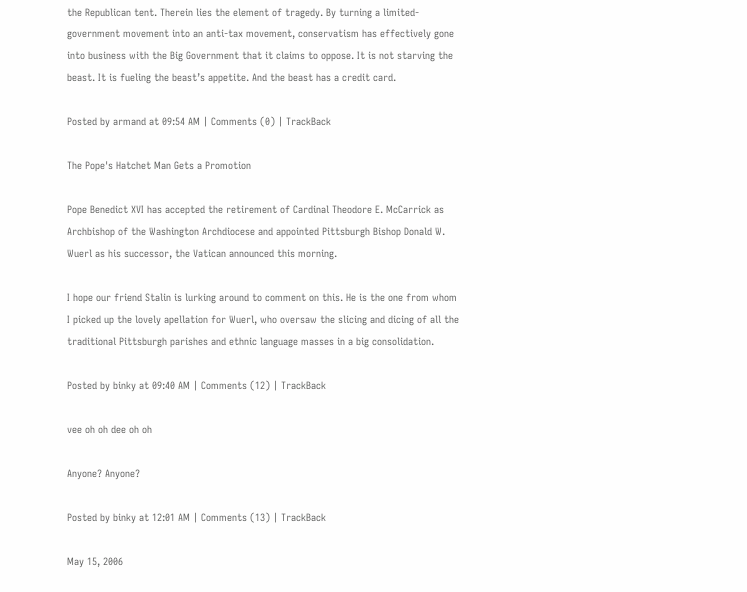the Republican tent. Therein lies the element of tragedy. By turning a limited-government movement into an anti-tax movement, conservatism has effectively gone into business with the Big Government that it claims to oppose. It is not starving the beast. It is fueling the beast’s appetite. And the beast has a credit card.

Posted by armand at 09:54 AM | Comments (0) | TrackBack

The Pope's Hatchet Man Gets a Promotion

Pope Benedict XVI has accepted the retirement of Cardinal Theodore E. McCarrick as Archbishop of the Washington Archdiocese and appointed Pittsburgh Bishop Donald W. Wuerl as his successor, the Vatican announced this morning.

I hope our friend Stalin is lurking around to comment on this. He is the one from whom I picked up the lovely apellation for Wuerl, who oversaw the slicing and dicing of all the traditional Pittsburgh parishes and ethnic language masses in a big consolidation.

Posted by binky at 09:40 AM | Comments (12) | TrackBack

vee oh oh dee oh oh

Anyone? Anyone?

Posted by binky at 12:01 AM | Comments (13) | TrackBack

May 15, 2006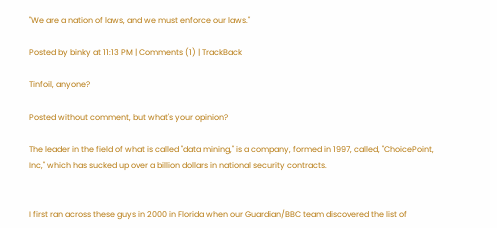"We are a nation of laws, and we must enforce our laws."

Posted by binky at 11:13 PM | Comments (1) | TrackBack

Tinfoil, anyone?

Posted without comment, but what's your opinion?

The leader in the field of what is called "data mining," is a company, formed in 1997, called, "ChoicePoint, Inc," which has sucked up over a billion dollars in national security contracts.


I first ran across these guys in 2000 in Florida when our Guardian/BBC team discovered the list of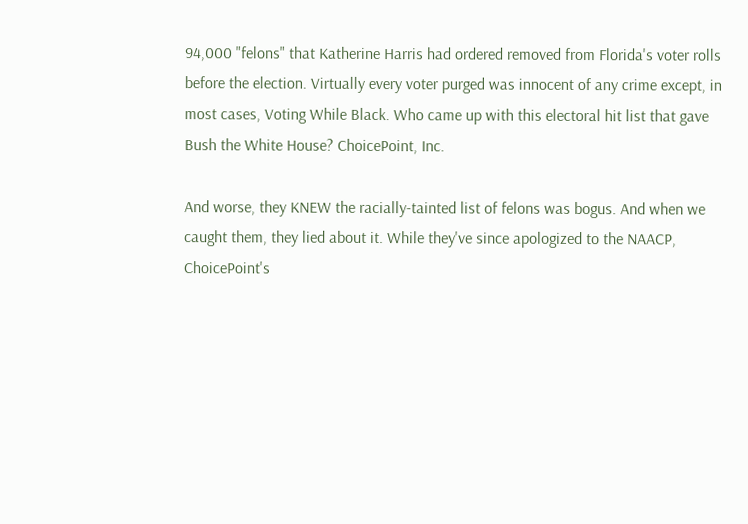94,000 "felons" that Katherine Harris had ordered removed from Florida's voter rolls before the election. Virtually every voter purged was innocent of any crime except, in most cases, Voting While Black. Who came up with this electoral hit list that gave Bush the White House? ChoicePoint, Inc.

And worse, they KNEW the racially-tainted list of felons was bogus. And when we caught them, they lied about it. While they've since apologized to the NAACP, ChoicePoint's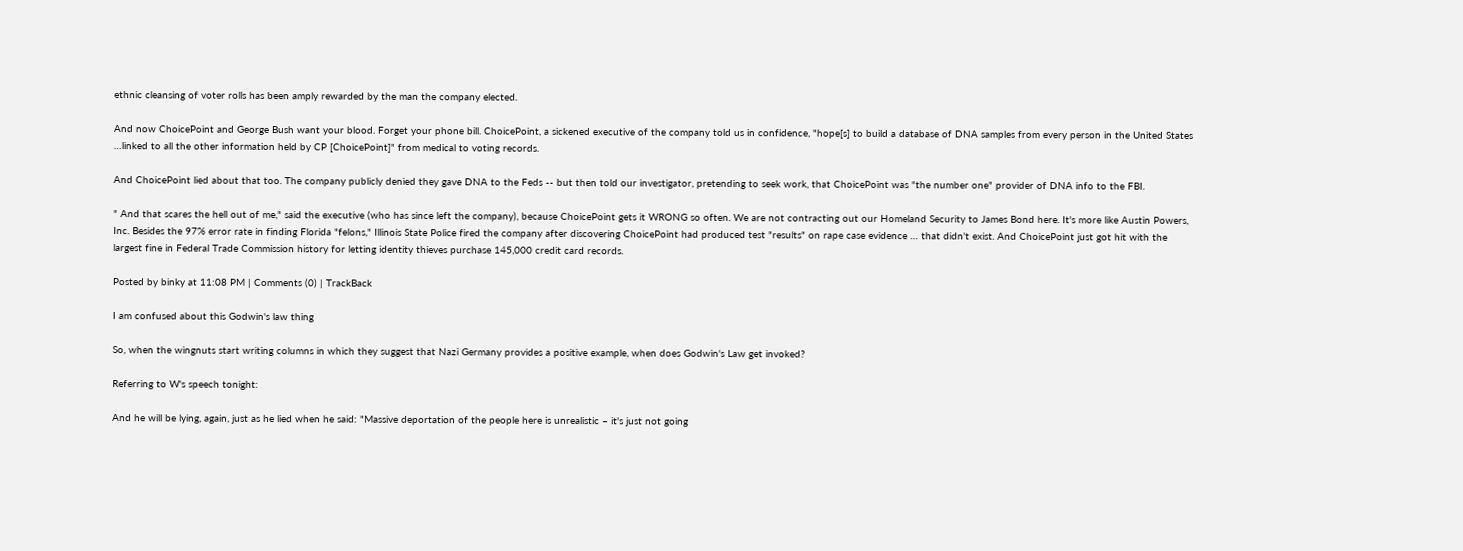ethnic cleansing of voter rolls has been amply rewarded by the man the company elected.

And now ChoicePoint and George Bush want your blood. Forget your phone bill. ChoicePoint, a sickened executive of the company told us in confidence, "hope[s] to build a database of DNA samples from every person in the United States …linked to all the other information held by CP [ChoicePoint]" from medical to voting records.

And ChoicePoint lied about that too. The company publicly denied they gave DNA to the Feds -- but then told our investigator, pretending to seek work, that ChoicePoint was "the number one" provider of DNA info to the FBI.

" And that scares the hell out of me," said the executive (who has since left the company), because ChoicePoint gets it WRONG so often. We are not contracting out our Homeland Security to James Bond here. It's more like Austin Powers, Inc. Besides the 97% error rate in finding Florida "felons," Illinois State Police fired the company after discovering ChoicePoint had produced test "results" on rape case evidence … that didn't exist. And ChoicePoint just got hit with the largest fine in Federal Trade Commission history for letting identity thieves purchase 145,000 credit card records.

Posted by binky at 11:08 PM | Comments (0) | TrackBack

I am confused about this Godwin's law thing

So, when the wingnuts start writing columns in which they suggest that Nazi Germany provides a positive example, when does Godwin's Law get invoked?

Referring to W's speech tonight:

And he will be lying, again, just as he lied when he said: "Massive deportation of the people here is unrealistic – it's just not going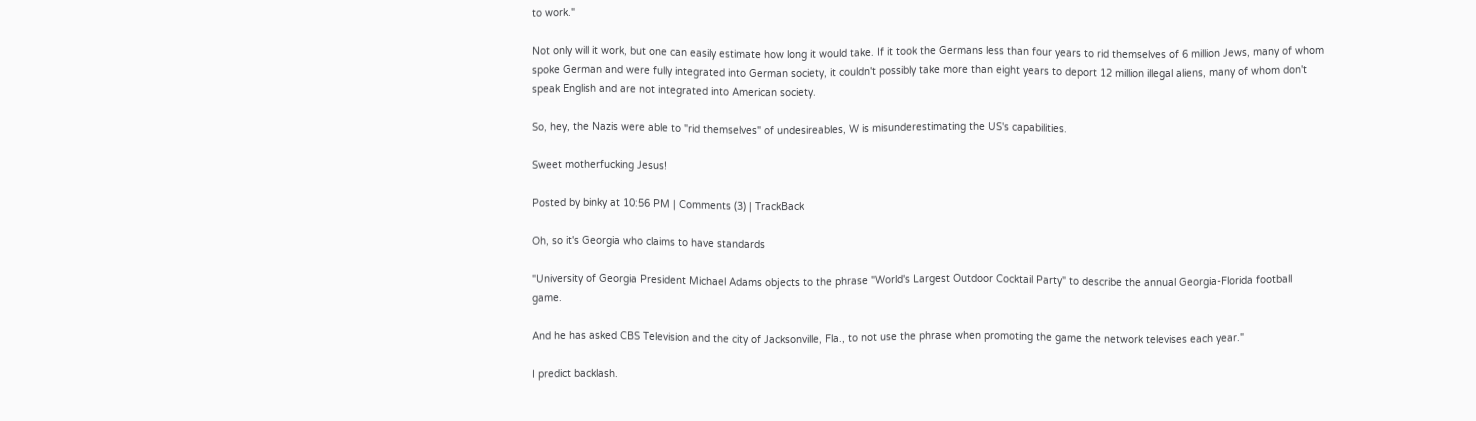to work."

Not only will it work, but one can easily estimate how long it would take. If it took the Germans less than four years to rid themselves of 6 million Jews, many of whom spoke German and were fully integrated into German society, it couldn't possibly take more than eight years to deport 12 million illegal aliens, many of whom don't speak English and are not integrated into American society.

So, hey, the Nazis were able to "rid themselves" of undesireables, W is misunderestimating the US's capabilities.

Sweet motherfucking Jesus!

Posted by binky at 10:56 PM | Comments (3) | TrackBack

Oh, so it's Georgia who claims to have standards

"University of Georgia President Michael Adams objects to the phrase "World's Largest Outdoor Cocktail Party" to describe the annual Georgia-Florida football game.

And he has asked CBS Television and the city of Jacksonville, Fla., to not use the phrase when promoting the game the network televises each year."

I predict backlash.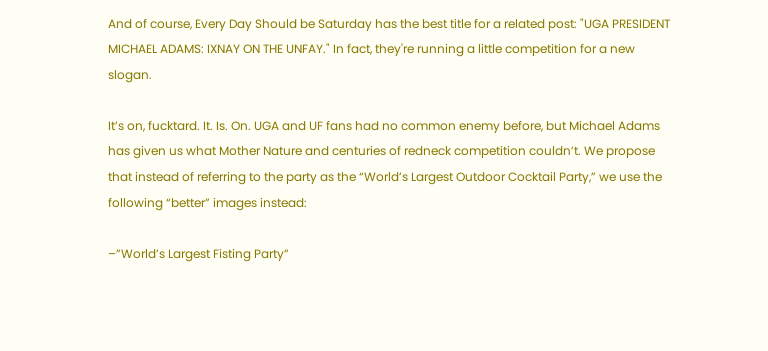And of course, Every Day Should be Saturday has the best title for a related post: "UGA PRESIDENT MICHAEL ADAMS: IXNAY ON THE UNFAY." In fact, they're running a little competition for a new slogan.

It’s on, fucktard. It. Is. On. UGA and UF fans had no common enemy before, but Michael Adams has given us what Mother Nature and centuries of redneck competition couldn’t. We propose that instead of referring to the party as the “World’s Largest Outdoor Cocktail Party,” we use the following “better” images instead:

–”World’s Largest Fisting Party”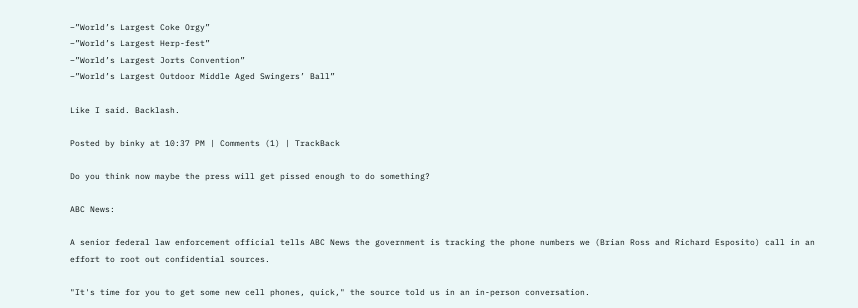–”World’s Largest Coke Orgy”
–”World’s Largest Herp-fest”
–”World’s Largest Jorts Convention”
–”World’s Largest Outdoor Middle Aged Swingers’ Ball”

Like I said. Backlash.

Posted by binky at 10:37 PM | Comments (1) | TrackBack

Do you think now maybe the press will get pissed enough to do something?

ABC News:

A senior federal law enforcement official tells ABC News the government is tracking the phone numbers we (Brian Ross and Richard Esposito) call in an effort to root out confidential sources.

"It's time for you to get some new cell phones, quick," the source told us in an in-person conversation.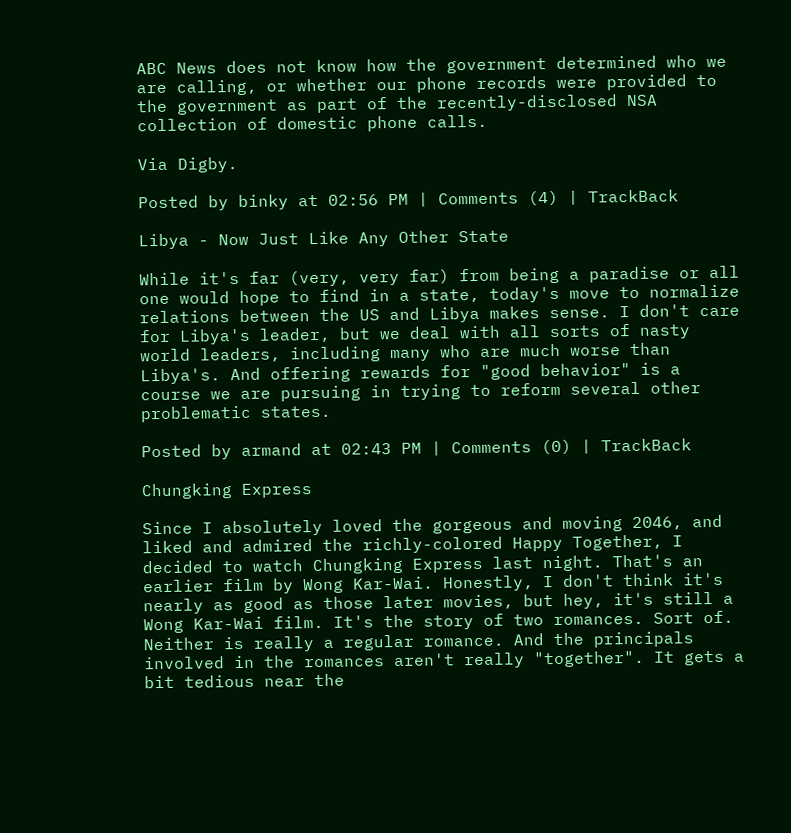ABC News does not know how the government determined who we are calling, or whether our phone records were provided to the government as part of the recently-disclosed NSA collection of domestic phone calls.

Via Digby.

Posted by binky at 02:56 PM | Comments (4) | TrackBack

Libya - Now Just Like Any Other State

While it's far (very, very far) from being a paradise or all one would hope to find in a state, today's move to normalize relations between the US and Libya makes sense. I don't care for Libya's leader, but we deal with all sorts of nasty world leaders, including many who are much worse than Libya's. And offering rewards for "good behavior" is a course we are pursuing in trying to reform several other problematic states.

Posted by armand at 02:43 PM | Comments (0) | TrackBack

Chungking Express

Since I absolutely loved the gorgeous and moving 2046, and liked and admired the richly-colored Happy Together, I decided to watch Chungking Express last night. That's an earlier film by Wong Kar-Wai. Honestly, I don't think it's nearly as good as those later movies, but hey, it's still a Wong Kar-Wai film. It's the story of two romances. Sort of. Neither is really a regular romance. And the principals involved in the romances aren't really "together". It gets a bit tedious near the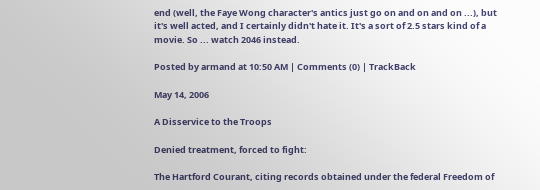end (well, the Faye Wong character's antics just go on and on and on ...), but it's well acted, and I certainly didn't hate it. It's a sort of 2.5 stars kind of a movie. So ... watch 2046 instead.

Posted by armand at 10:50 AM | Comments (0) | TrackBack

May 14, 2006

A Disservice to the Troops

Denied treatment, forced to fight:

The Hartford Courant, citing records obtained under the federal Freedom of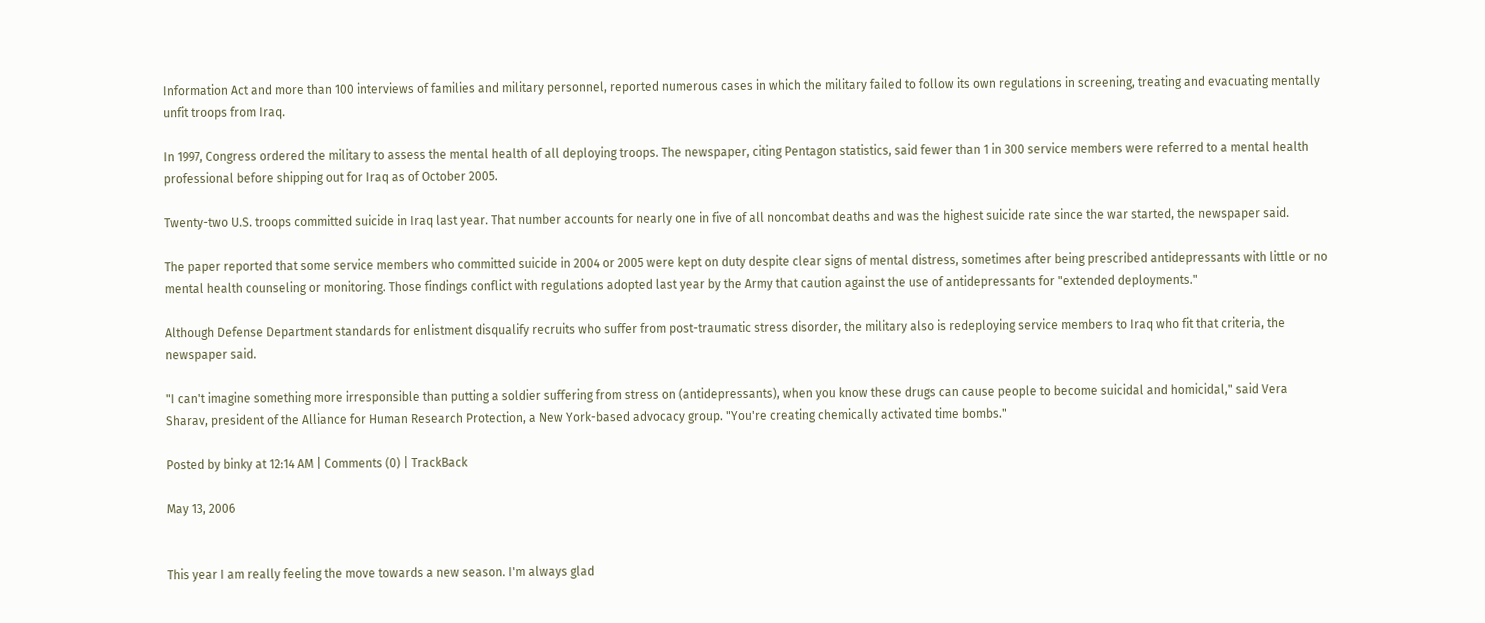Information Act and more than 100 interviews of families and military personnel, reported numerous cases in which the military failed to follow its own regulations in screening, treating and evacuating mentally unfit troops from Iraq.

In 1997, Congress ordered the military to assess the mental health of all deploying troops. The newspaper, citing Pentagon statistics, said fewer than 1 in 300 service members were referred to a mental health professional before shipping out for Iraq as of October 2005.

Twenty-two U.S. troops committed suicide in Iraq last year. That number accounts for nearly one in five of all noncombat deaths and was the highest suicide rate since the war started, the newspaper said.

The paper reported that some service members who committed suicide in 2004 or 2005 were kept on duty despite clear signs of mental distress, sometimes after being prescribed antidepressants with little or no mental health counseling or monitoring. Those findings conflict with regulations adopted last year by the Army that caution against the use of antidepressants for "extended deployments."

Although Defense Department standards for enlistment disqualify recruits who suffer from post-traumatic stress disorder, the military also is redeploying service members to Iraq who fit that criteria, the newspaper said.

"I can't imagine something more irresponsible than putting a soldier suffering from stress on (antidepressants), when you know these drugs can cause people to become suicidal and homicidal," said Vera Sharav, president of the Alliance for Human Research Protection, a New York-based advocacy group. "You're creating chemically activated time bombs."

Posted by binky at 12:14 AM | Comments (0) | TrackBack

May 13, 2006


This year I am really feeling the move towards a new season. I'm always glad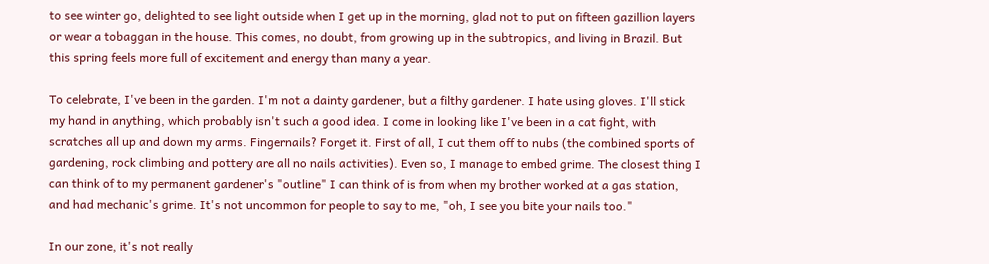to see winter go, delighted to see light outside when I get up in the morning, glad not to put on fifteen gazillion layers or wear a tobaggan in the house. This comes, no doubt, from growing up in the subtropics, and living in Brazil. But this spring feels more full of excitement and energy than many a year.

To celebrate, I've been in the garden. I'm not a dainty gardener, but a filthy gardener. I hate using gloves. I'll stick my hand in anything, which probably isn't such a good idea. I come in looking like I've been in a cat fight, with scratches all up and down my arms. Fingernails? Forget it. First of all, I cut them off to nubs (the combined sports of gardening, rock climbing and pottery are all no nails activities). Even so, I manage to embed grime. The closest thing I can think of to my permanent gardener's "outline" I can think of is from when my brother worked at a gas station, and had mechanic's grime. It's not uncommon for people to say to me, "oh, I see you bite your nails too."

In our zone, it's not really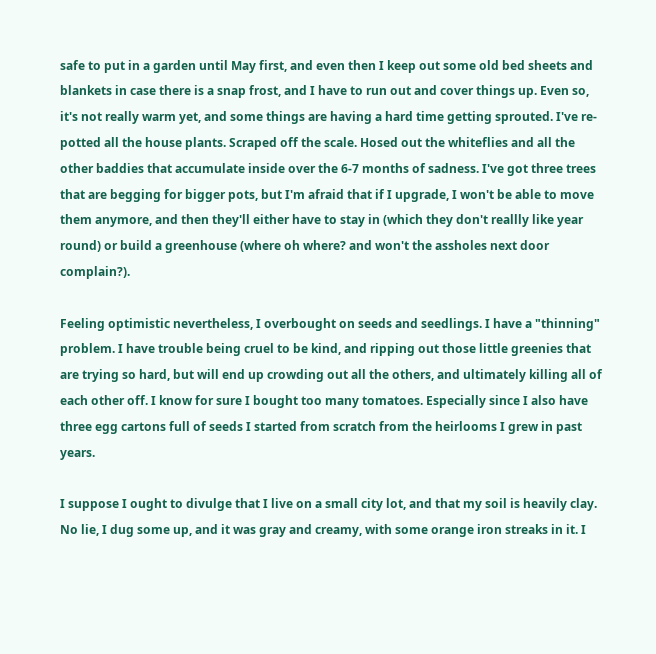safe to put in a garden until May first, and even then I keep out some old bed sheets and blankets in case there is a snap frost, and I have to run out and cover things up. Even so, it's not really warm yet, and some things are having a hard time getting sprouted. I've re-potted all the house plants. Scraped off the scale. Hosed out the whiteflies and all the other baddies that accumulate inside over the 6-7 months of sadness. I've got three trees that are begging for bigger pots, but I'm afraid that if I upgrade, I won't be able to move them anymore, and then they'll either have to stay in (which they don't reallly like year round) or build a greenhouse (where oh where? and won't the assholes next door complain?).

Feeling optimistic nevertheless, I overbought on seeds and seedlings. I have a "thinning" problem. I have trouble being cruel to be kind, and ripping out those little greenies that are trying so hard, but will end up crowding out all the others, and ultimately killing all of each other off. I know for sure I bought too many tomatoes. Especially since I also have three egg cartons full of seeds I started from scratch from the heirlooms I grew in past years.

I suppose I ought to divulge that I live on a small city lot, and that my soil is heavily clay. No lie, I dug some up, and it was gray and creamy, with some orange iron streaks in it. I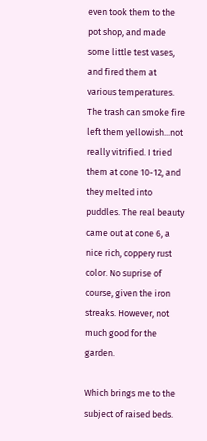even took them to the pot shop, and made some little test vases, and fired them at various temperatures. The trash can smoke fire left them yellowish...not really vitrified. I tried them at cone 10-12, and they melted into puddles. The real beauty came out at cone 6, a nice rich, coppery rust color. No suprise of course, given the iron streaks. However, not much good for the garden.

Which brings me to the subject of raised beds.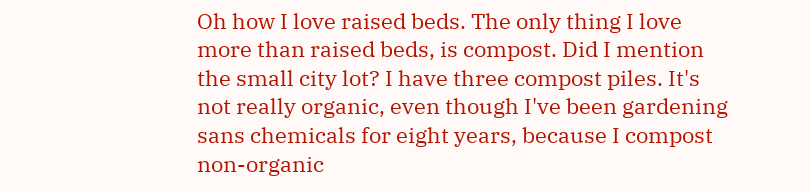Oh how I love raised beds. The only thing I love more than raised beds, is compost. Did I mention the small city lot? I have three compost piles. It's not really organic, even though I've been gardening sans chemicals for eight years, because I compost non-organic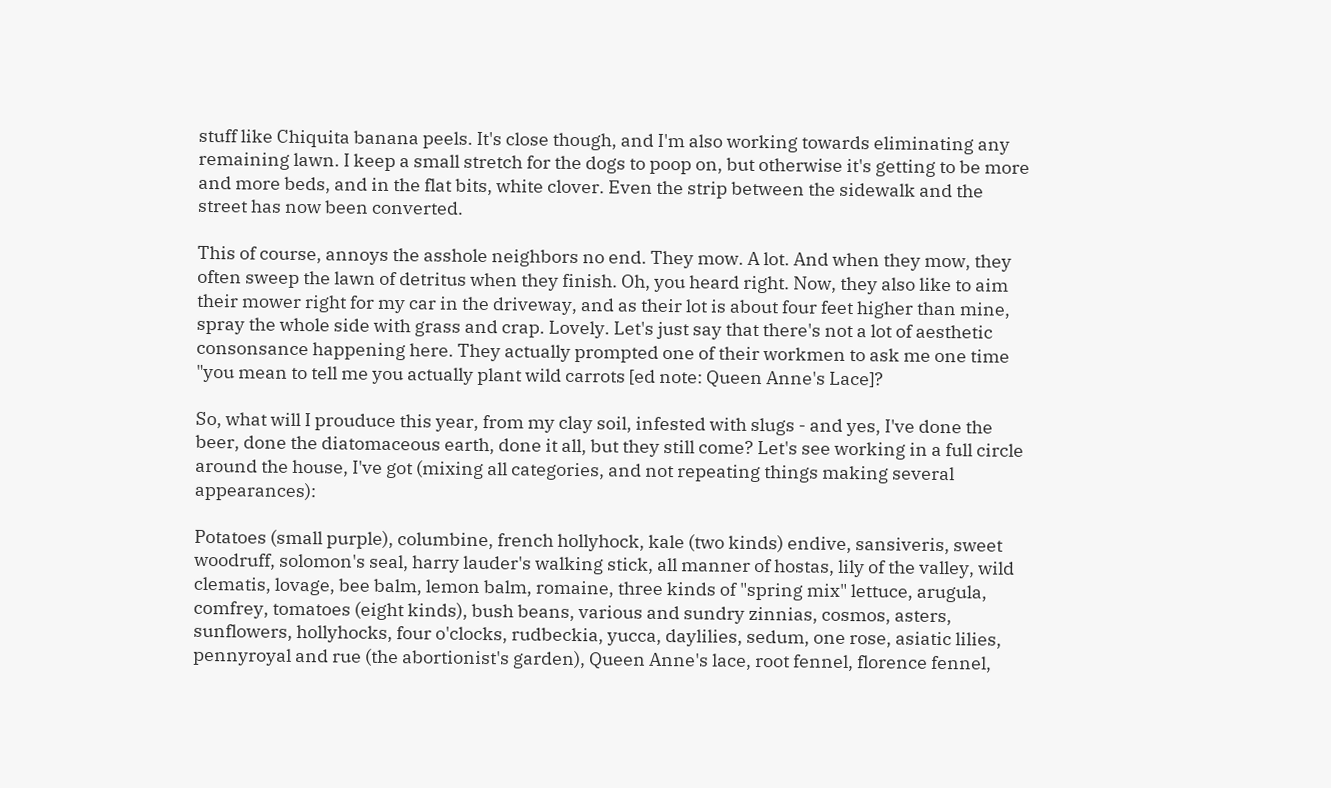stuff like Chiquita banana peels. It's close though, and I'm also working towards eliminating any remaining lawn. I keep a small stretch for the dogs to poop on, but otherwise it's getting to be more and more beds, and in the flat bits, white clover. Even the strip between the sidewalk and the street has now been converted.

This of course, annoys the asshole neighbors no end. They mow. A lot. And when they mow, they often sweep the lawn of detritus when they finish. Oh, you heard right. Now, they also like to aim their mower right for my car in the driveway, and as their lot is about four feet higher than mine, spray the whole side with grass and crap. Lovely. Let's just say that there's not a lot of aesthetic consonsance happening here. They actually prompted one of their workmen to ask me one time "you mean to tell me you actually plant wild carrots [ed note: Queen Anne's Lace]?

So, what will I prouduce this year, from my clay soil, infested with slugs - and yes, I've done the beer, done the diatomaceous earth, done it all, but they still come? Let's see working in a full circle around the house, I've got (mixing all categories, and not repeating things making several appearances):

Potatoes (small purple), columbine, french hollyhock, kale (two kinds) endive, sansiveris, sweet woodruff, solomon's seal, harry lauder's walking stick, all manner of hostas, lily of the valley, wild clematis, lovage, bee balm, lemon balm, romaine, three kinds of "spring mix" lettuce, arugula, comfrey, tomatoes (eight kinds), bush beans, various and sundry zinnias, cosmos, asters, sunflowers, hollyhocks, four o'clocks, rudbeckia, yucca, daylilies, sedum, one rose, asiatic lilies, pennyroyal and rue (the abortionist's garden), Queen Anne's lace, root fennel, florence fennel,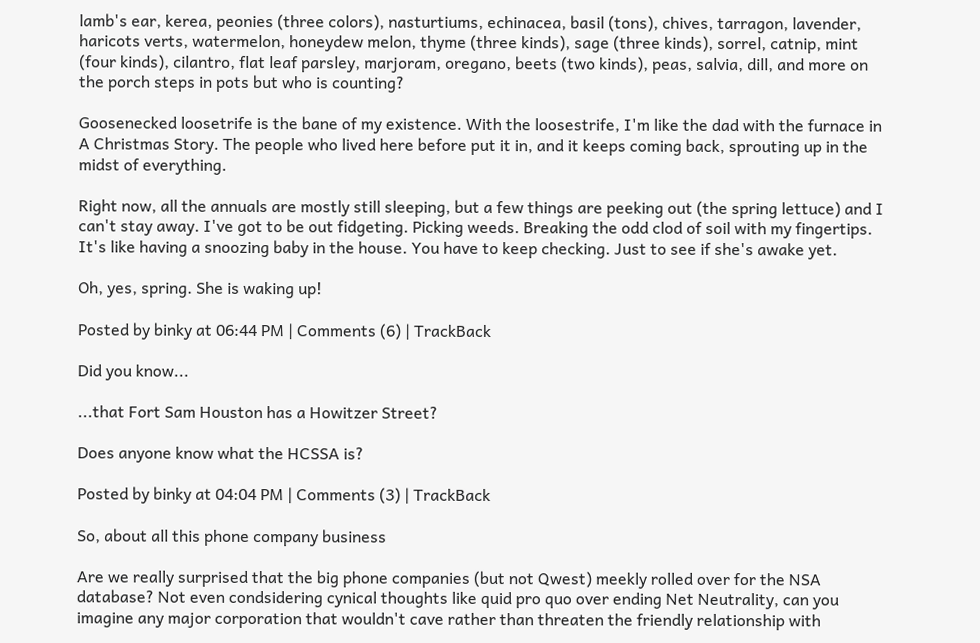lamb's ear, kerea, peonies (three colors), nasturtiums, echinacea, basil (tons), chives, tarragon, lavender, haricots verts, watermelon, honeydew melon, thyme (three kinds), sage (three kinds), sorrel, catnip, mint (four kinds), cilantro, flat leaf parsley, marjoram, oregano, beets (two kinds), peas, salvia, dill, and more on the porch steps in pots but who is counting?

Goosenecked loosetrife is the bane of my existence. With the loosestrife, I'm like the dad with the furnace in A Christmas Story. The people who lived here before put it in, and it keeps coming back, sprouting up in the midst of everything.

Right now, all the annuals are mostly still sleeping, but a few things are peeking out (the spring lettuce) and I can't stay away. I've got to be out fidgeting. Picking weeds. Breaking the odd clod of soil with my fingertips. It's like having a snoozing baby in the house. You have to keep checking. Just to see if she's awake yet.

Oh, yes, spring. She is waking up!

Posted by binky at 06:44 PM | Comments (6) | TrackBack

Did you know...

...that Fort Sam Houston has a Howitzer Street?

Does anyone know what the HCSSA is?

Posted by binky at 04:04 PM | Comments (3) | TrackBack

So, about all this phone company business

Are we really surprised that the big phone companies (but not Qwest) meekly rolled over for the NSA database? Not even condsidering cynical thoughts like quid pro quo over ending Net Neutrality, can you imagine any major corporation that wouldn't cave rather than threaten the friendly relationship with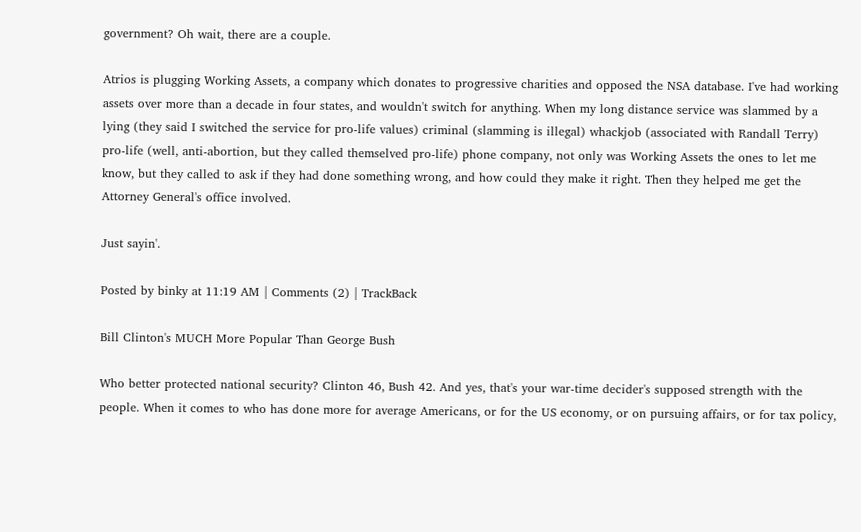government? Oh wait, there are a couple.

Atrios is plugging Working Assets, a company which donates to progressive charities and opposed the NSA database. I've had working assets over more than a decade in four states, and wouldn't switch for anything. When my long distance service was slammed by a lying (they said I switched the service for pro-life values) criminal (slamming is illegal) whackjob (associated with Randall Terry) pro-life (well, anti-abortion, but they called themselved pro-life) phone company, not only was Working Assets the ones to let me know, but they called to ask if they had done something wrong, and how could they make it right. Then they helped me get the Attorney General's office involved.

Just sayin'.

Posted by binky at 11:19 AM | Comments (2) | TrackBack

Bill Clinton's MUCH More Popular Than George Bush

Who better protected national security? Clinton 46, Bush 42. And yes, that's your war-time decider's supposed strength with the people. When it comes to who has done more for average Americans, or for the US economy, or on pursuing affairs, or for tax policy,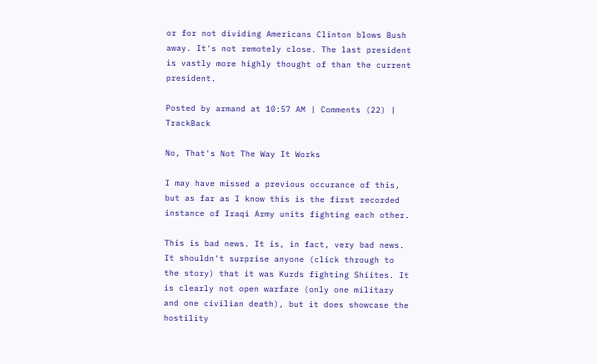or for not dividing Americans Clinton blows Bush away. It's not remotely close. The last president is vastly more highly thought of than the current president.

Posted by armand at 10:57 AM | Comments (22) | TrackBack

No, That's Not The Way It Works

I may have missed a previous occurance of this, but as far as I know this is the first recorded instance of Iraqi Army units fighting each other.

This is bad news. It is, in fact, very bad news. It shouldn't surprise anyone (click through to the story) that it was Kurds fighting Shiites. It is clearly not open warfare (only one military and one civilian death), but it does showcase the hostility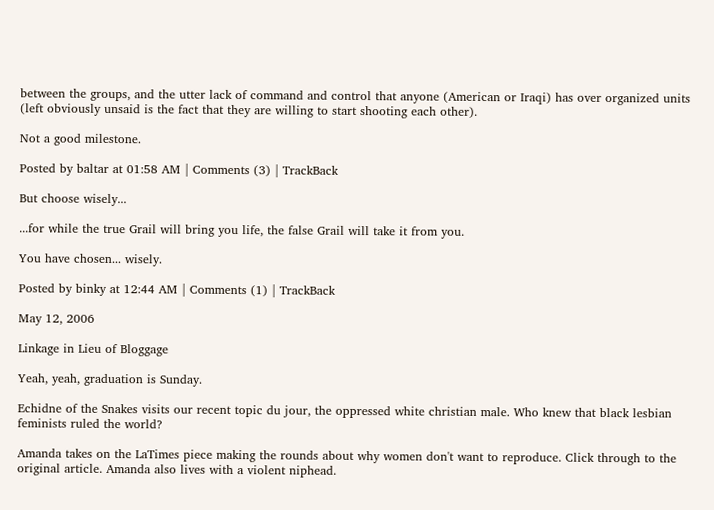between the groups, and the utter lack of command and control that anyone (American or Iraqi) has over organized units (left obviously unsaid is the fact that they are willing to start shooting each other).

Not a good milestone.

Posted by baltar at 01:58 AM | Comments (3) | TrackBack

But choose wisely...

...for while the true Grail will bring you life, the false Grail will take it from you.

You have chosen... wisely.

Posted by binky at 12:44 AM | Comments (1) | TrackBack

May 12, 2006

Linkage in Lieu of Bloggage

Yeah, yeah, graduation is Sunday.

Echidne of the Snakes visits our recent topic du jour, the oppressed white christian male. Who knew that black lesbian feminists ruled the world?

Amanda takes on the LaTimes piece making the rounds about why women don't want to reproduce. Click through to the original article. Amanda also lives with a violent niphead.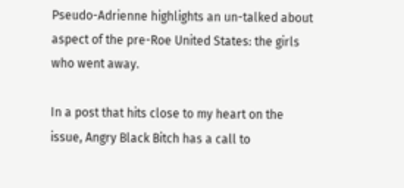Pseudo-Adrienne highlights an un-talked about aspect of the pre-Roe United States: the girls who went away.

In a post that hits close to my heart on the issue, Angry Black Bitch has a call to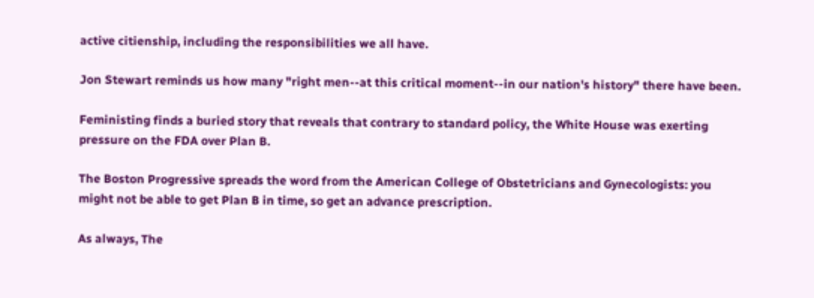active citienship, including the responsibilities we all have.

Jon Stewart reminds us how many "right men--at this critical moment--in our nation's history" there have been.

Feministing finds a buried story that reveals that contrary to standard policy, the White House was exerting pressure on the FDA over Plan B.

The Boston Progressive spreads the word from the American College of Obstetricians and Gynecologists: you might not be able to get Plan B in time, so get an advance prescription.

As always, The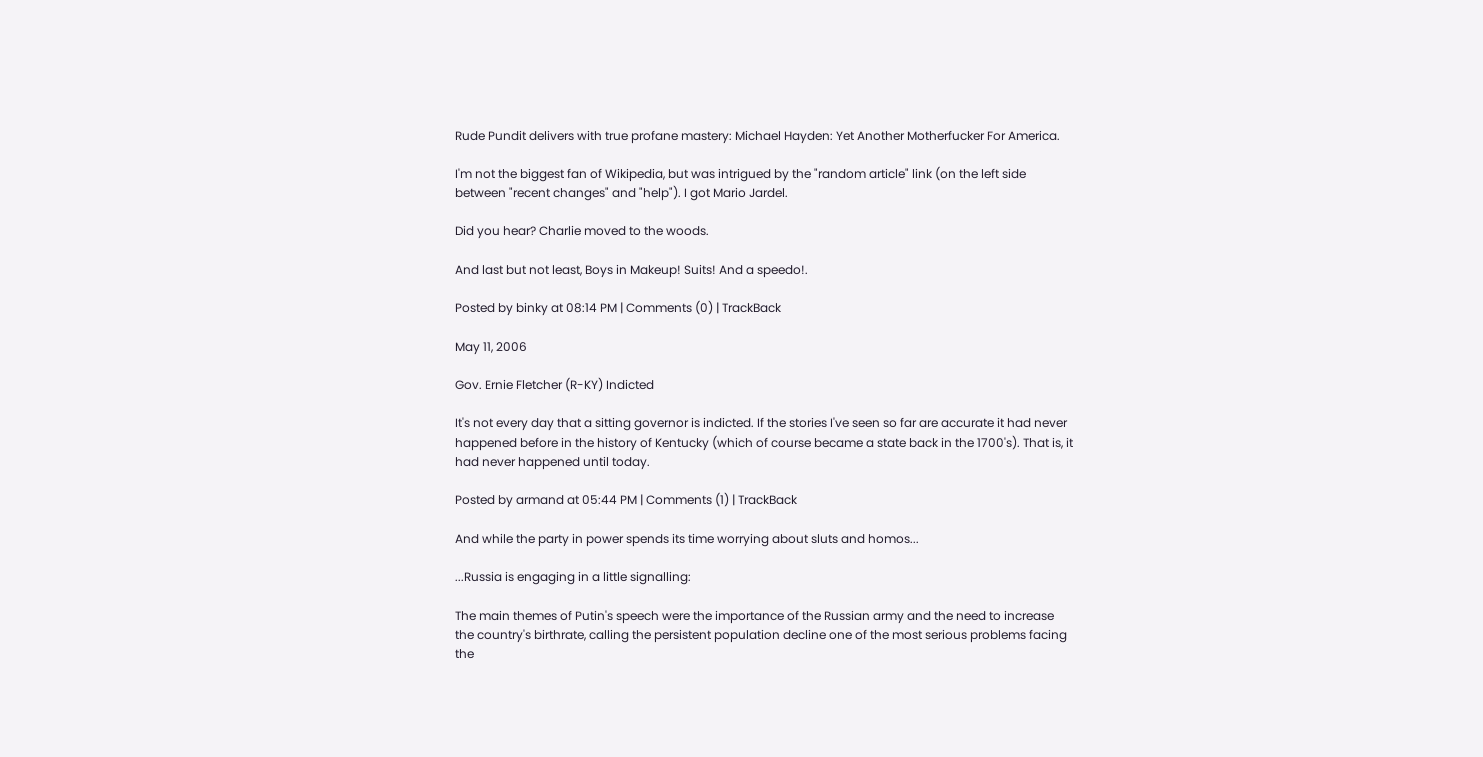Rude Pundit delivers with true profane mastery: Michael Hayden: Yet Another Motherfucker For America.

I'm not the biggest fan of Wikipedia, but was intrigued by the "random article" link (on the left side between "recent changes" and "help"). I got Mario Jardel.

Did you hear? Charlie moved to the woods.

And last but not least, Boys in Makeup! Suits! And a speedo!.

Posted by binky at 08:14 PM | Comments (0) | TrackBack

May 11, 2006

Gov. Ernie Fletcher (R-KY) Indicted

It's not every day that a sitting governor is indicted. If the stories I've seen so far are accurate it had never happened before in the history of Kentucky (which of course became a state back in the 1700's). That is, it had never happened until today.

Posted by armand at 05:44 PM | Comments (1) | TrackBack

And while the party in power spends its time worrying about sluts and homos...

...Russia is engaging in a little signalling:

The main themes of Putin's speech were the importance of the Russian army and the need to increase the country's birthrate, calling the persistent population decline one of the most serious problems facing the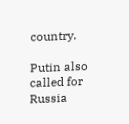country.

Putin also called for Russia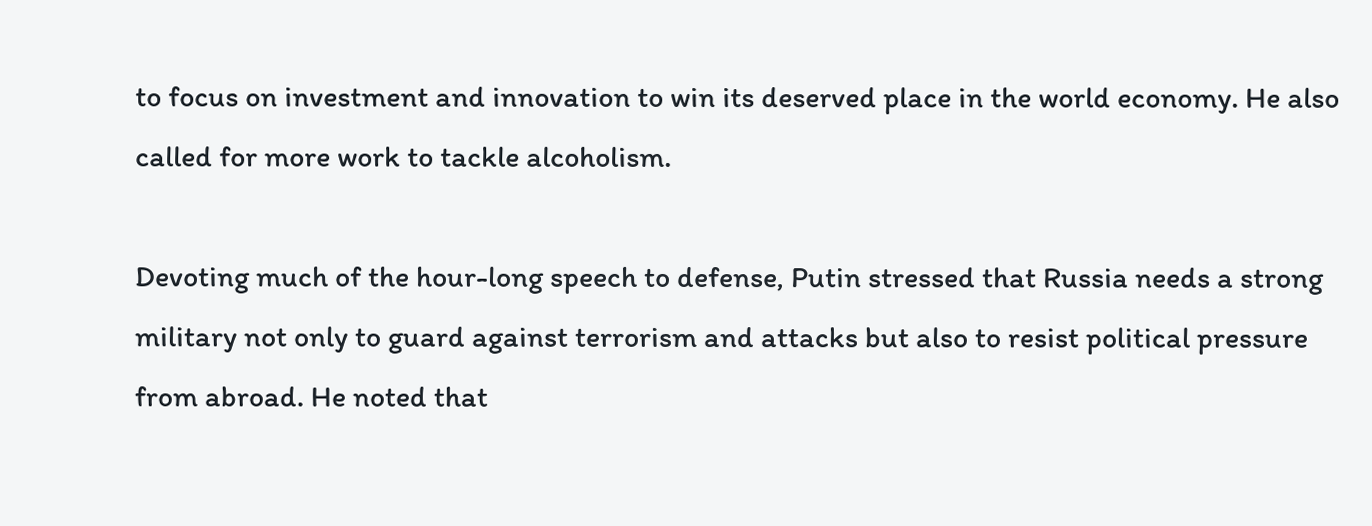to focus on investment and innovation to win its deserved place in the world economy. He also called for more work to tackle alcoholism.

Devoting much of the hour-long speech to defense, Putin stressed that Russia needs a strong military not only to guard against terrorism and attacks but also to resist political pressure from abroad. He noted that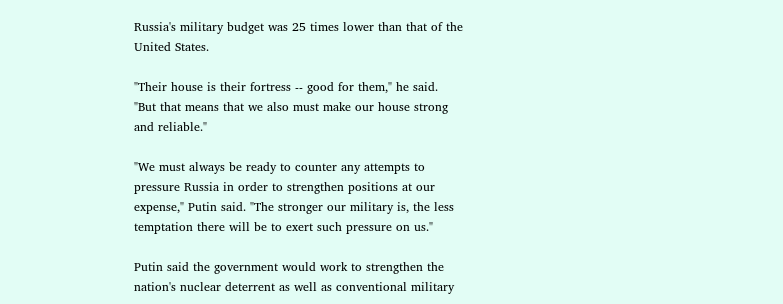Russia's military budget was 25 times lower than that of the United States.

"Their house is their fortress -- good for them," he said. "But that means that we also must make our house strong and reliable."

"We must always be ready to counter any attempts to pressure Russia in order to strengthen positions at our expense," Putin said. "The stronger our military is, the less temptation there will be to exert such pressure on us."

Putin said the government would work to strengthen the nation's nuclear deterrent as well as conventional military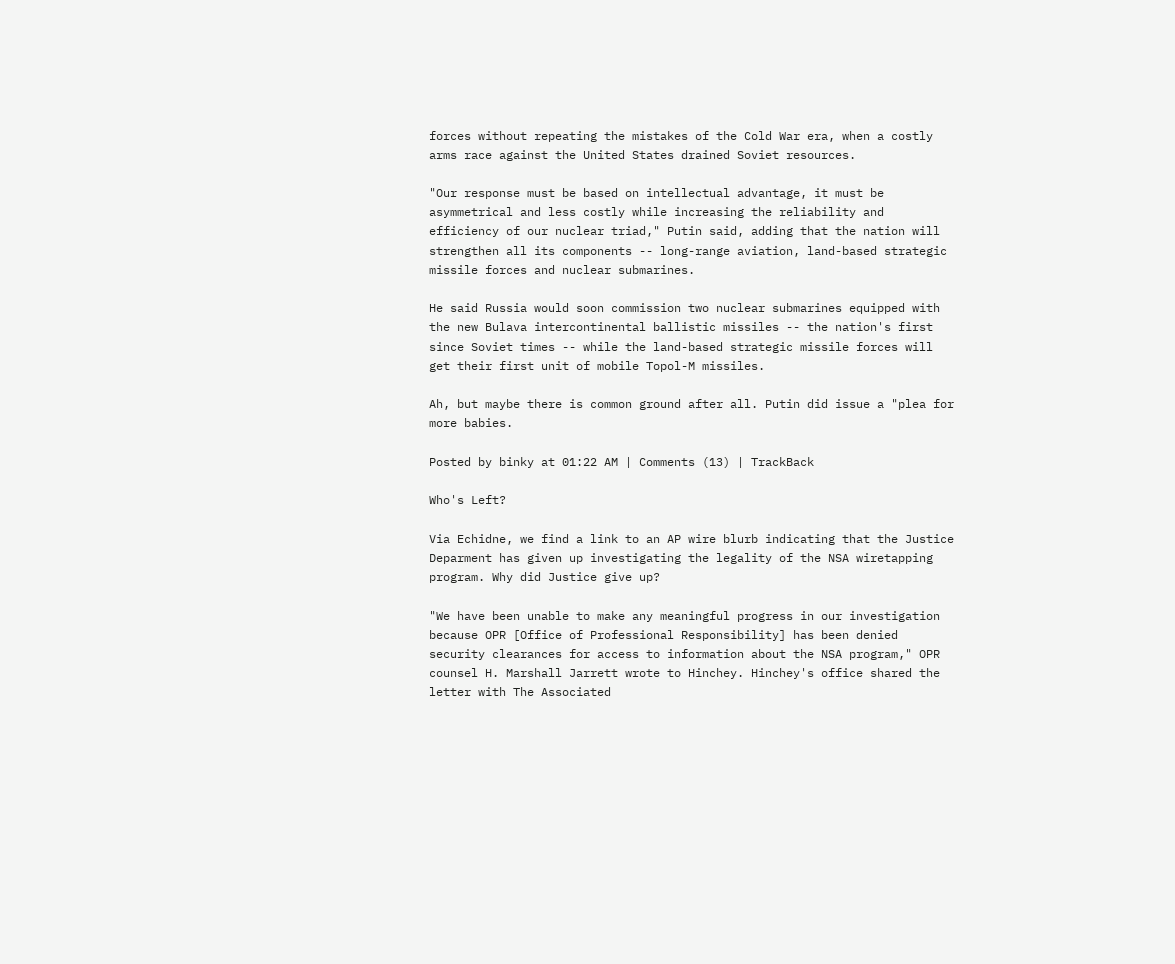forces without repeating the mistakes of the Cold War era, when a costly arms race against the United States drained Soviet resources.

"Our response must be based on intellectual advantage, it must be asymmetrical and less costly while increasing the reliability and efficiency of our nuclear triad," Putin said, adding that the nation will strengthen all its components -- long-range aviation, land-based strategic missile forces and nuclear submarines.

He said Russia would soon commission two nuclear submarines equipped with the new Bulava intercontinental ballistic missiles -- the nation's first since Soviet times -- while the land-based strategic missile forces will get their first unit of mobile Topol-M missiles.

Ah, but maybe there is common ground after all. Putin did issue a "plea for more babies.

Posted by binky at 01:22 AM | Comments (13) | TrackBack

Who's Left?

Via Echidne, we find a link to an AP wire blurb indicating that the Justice Deparment has given up investigating the legality of the NSA wiretapping program. Why did Justice give up?

"We have been unable to make any meaningful progress in our investigation because OPR [Office of Professional Responsibility] has been denied security clearances for access to information about the NSA program," OPR counsel H. Marshall Jarrett wrote to Hinchey. Hinchey's office shared the letter with The Associated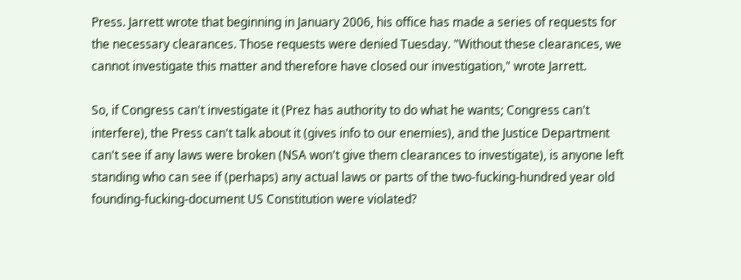Press. Jarrett wrote that beginning in January 2006, his office has made a series of requests for the necessary clearances. Those requests were denied Tuesday. "Without these clearances, we cannot investigate this matter and therefore have closed our investigation," wrote Jarrett.

So, if Congress can't investigate it (Prez has authority to do what he wants; Congress can't interfere), the Press can't talk about it (gives info to our enemies), and the Justice Department can't see if any laws were broken (NSA won't give them clearances to investigate), is anyone left standing who can see if (perhaps) any actual laws or parts of the two-fucking-hundred year old founding-fucking-document US Constitution were violated?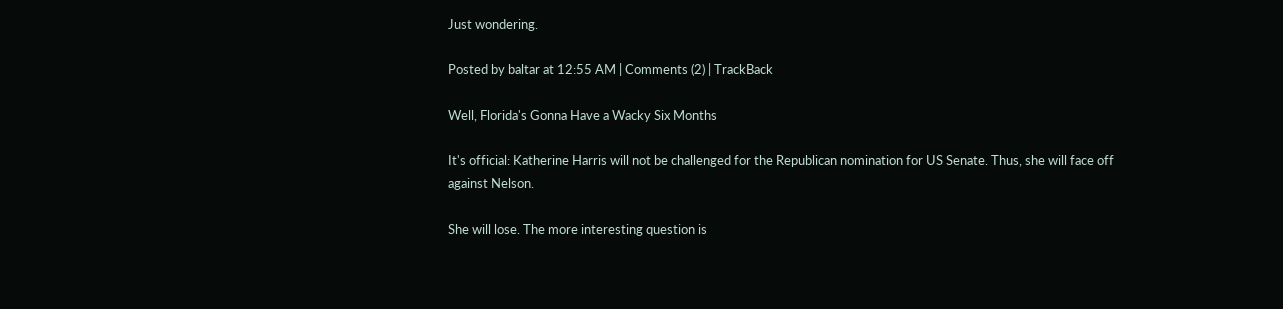Just wondering.

Posted by baltar at 12:55 AM | Comments (2) | TrackBack

Well, Florida's Gonna Have a Wacky Six Months

It's official: Katherine Harris will not be challenged for the Republican nomination for US Senate. Thus, she will face off against Nelson.

She will lose. The more interesting question is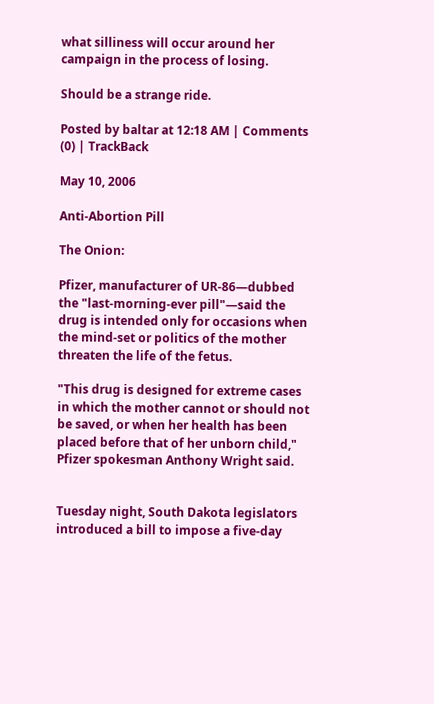what silliness will occur around her campaign in the process of losing.

Should be a strange ride.

Posted by baltar at 12:18 AM | Comments (0) | TrackBack

May 10, 2006

Anti-Abortion Pill

The Onion:

Pfizer, manufacturer of UR-86—dubbed the "last-morning-ever pill"—said the drug is intended only for occasions when the mind-set or politics of the mother threaten the life of the fetus.

"This drug is designed for extreme cases in which the mother cannot or should not be saved, or when her health has been placed before that of her unborn child," Pfizer spokesman Anthony Wright said.


Tuesday night, South Dakota legislators introduced a bill to impose a five-day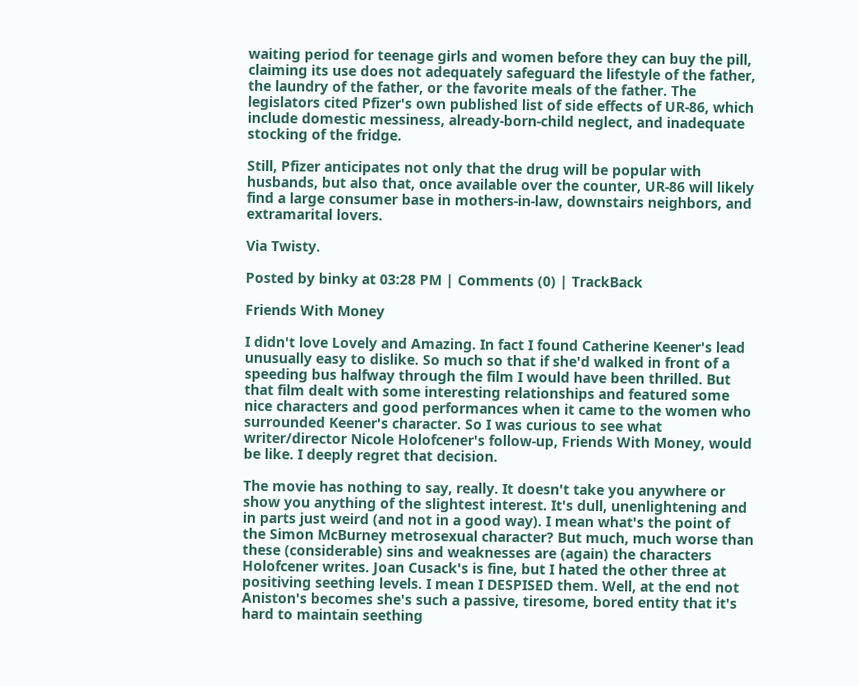waiting period for teenage girls and women before they can buy the pill, claiming its use does not adequately safeguard the lifestyle of the father, the laundry of the father, or the favorite meals of the father. The legislators cited Pfizer's own published list of side effects of UR-86, which include domestic messiness, already-born-child neglect, and inadequate stocking of the fridge.

Still, Pfizer anticipates not only that the drug will be popular with husbands, but also that, once available over the counter, UR-86 will likely find a large consumer base in mothers-in-law, downstairs neighbors, and extramarital lovers.

Via Twisty.

Posted by binky at 03:28 PM | Comments (0) | TrackBack

Friends With Money

I didn't love Lovely and Amazing. In fact I found Catherine Keener's lead unusually easy to dislike. So much so that if she'd walked in front of a speeding bus halfway through the film I would have been thrilled. But that film dealt with some interesting relationships and featured some nice characters and good performances when it came to the women who surrounded Keener's character. So I was curious to see what writer/director Nicole Holofcener's follow-up, Friends With Money, would be like. I deeply regret that decision.

The movie has nothing to say, really. It doesn't take you anywhere or show you anything of the slightest interest. It's dull, unenlightening and in parts just weird (and not in a good way). I mean what's the point of the Simon McBurney metrosexual character? But much, much worse than these (considerable) sins and weaknesses are (again) the characters Holofcener writes. Joan Cusack's is fine, but I hated the other three at positiving seething levels. I mean I DESPISED them. Well, at the end not Aniston's becomes she's such a passive, tiresome, bored entity that it's hard to maintain seething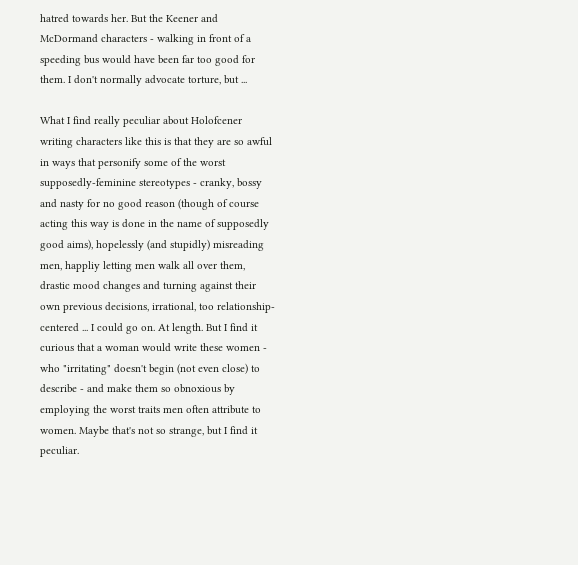hatred towards her. But the Keener and McDormand characters - walking in front of a speeding bus would have been far too good for them. I don't normally advocate torture, but ...

What I find really peculiar about Holofcener writing characters like this is that they are so awful in ways that personify some of the worst supposedly-feminine stereotypes - cranky, bossy and nasty for no good reason (though of course acting this way is done in the name of supposedly good aims), hopelessly (and stupidly) misreading men, happliy letting men walk all over them, drastic mood changes and turning against their own previous decisions, irrational, too relationship-centered ... I could go on. At length. But I find it curious that a woman would write these women - who "irritating" doesn't begin (not even close) to describe - and make them so obnoxious by employing the worst traits men often attribute to women. Maybe that's not so strange, but I find it peculiar.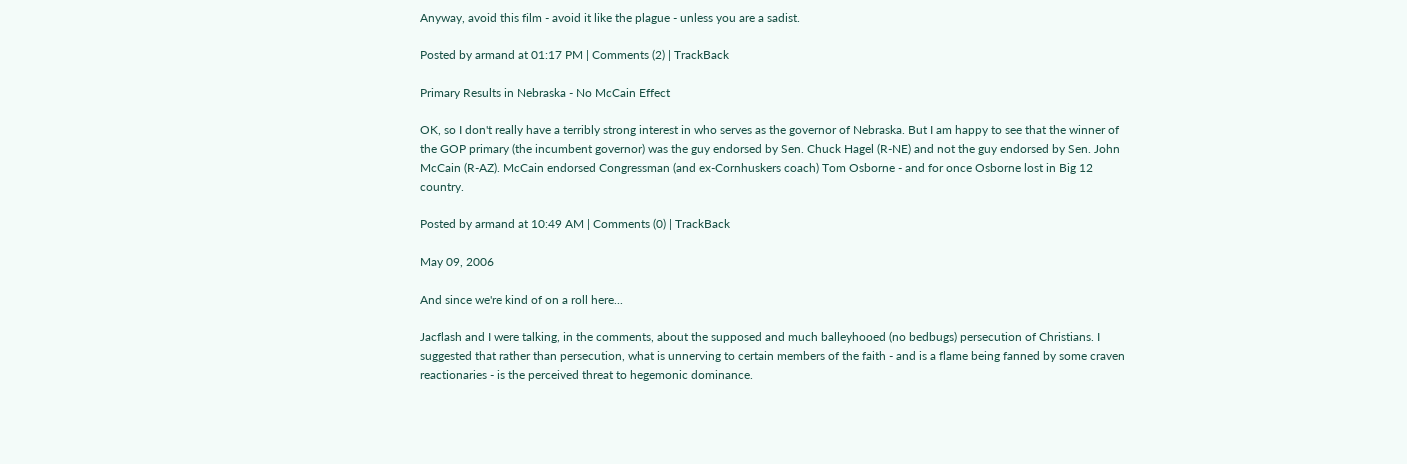Anyway, avoid this film - avoid it like the plague - unless you are a sadist.

Posted by armand at 01:17 PM | Comments (2) | TrackBack

Primary Results in Nebraska - No McCain Effect

OK, so I don't really have a terribly strong interest in who serves as the governor of Nebraska. But I am happy to see that the winner of the GOP primary (the incumbent governor) was the guy endorsed by Sen. Chuck Hagel (R-NE) and not the guy endorsed by Sen. John McCain (R-AZ). McCain endorsed Congressman (and ex-Cornhuskers coach) Tom Osborne - and for once Osborne lost in Big 12 country.

Posted by armand at 10:49 AM | Comments (0) | TrackBack

May 09, 2006

And since we're kind of on a roll here...

Jacflash and I were talking, in the comments, about the supposed and much balleyhooed (no bedbugs) persecution of Christians. I suggested that rather than persecution, what is unnerving to certain members of the faith - and is a flame being fanned by some craven reactionaries - is the perceived threat to hegemonic dominance.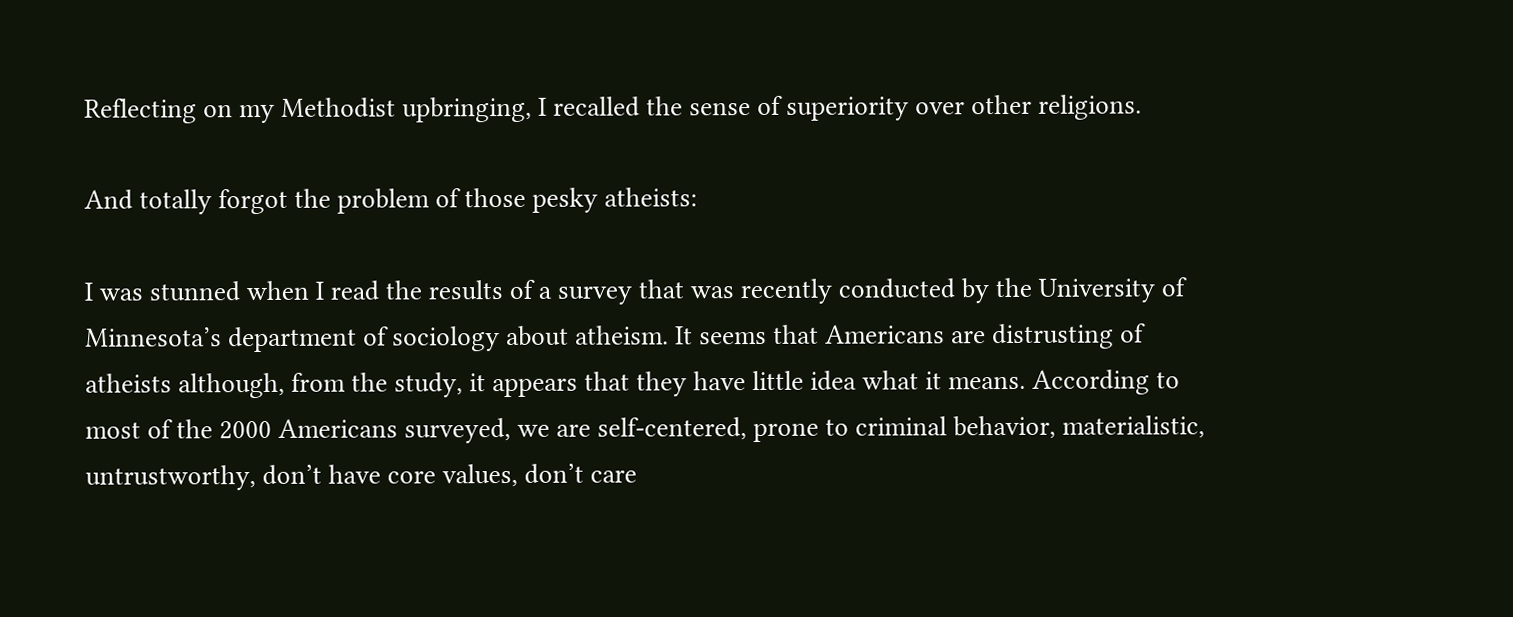Reflecting on my Methodist upbringing, I recalled the sense of superiority over other religions.

And totally forgot the problem of those pesky atheists:

I was stunned when I read the results of a survey that was recently conducted by the University of Minnesota’s department of sociology about atheism. It seems that Americans are distrusting of atheists although, from the study, it appears that they have little idea what it means. According to most of the 2000 Americans surveyed, we are self-centered, prone to criminal behavior, materialistic, untrustworthy, don’t have core values, don’t care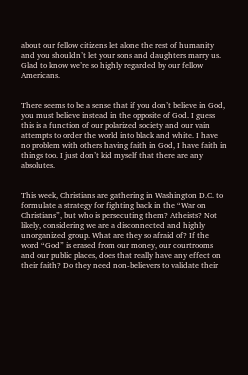about our fellow citizens let alone the rest of humanity and you shouldn’t let your sons and daughters marry us. Glad to know we’re so highly regarded by our fellow Americans.


There seems to be a sense that if you don’t believe in God, you must believe instead in the opposite of God. I guess this is a function of our polarized society and our vain attempts to order the world into black and white. I have no problem with others having faith in God, I have faith in things too. I just don’t kid myself that there are any absolutes.


This week, Christians are gathering in Washington D.C. to formulate a strategy for fighting back in the “War on Christians”, but who is persecuting them? Atheists? Not likely, considering we are a disconnected and highly unorganized group. What are they so afraid of? If the word “God” is erased from our money, our courtrooms and our public places, does that really have any effect on their faith? Do they need non-believers to validate their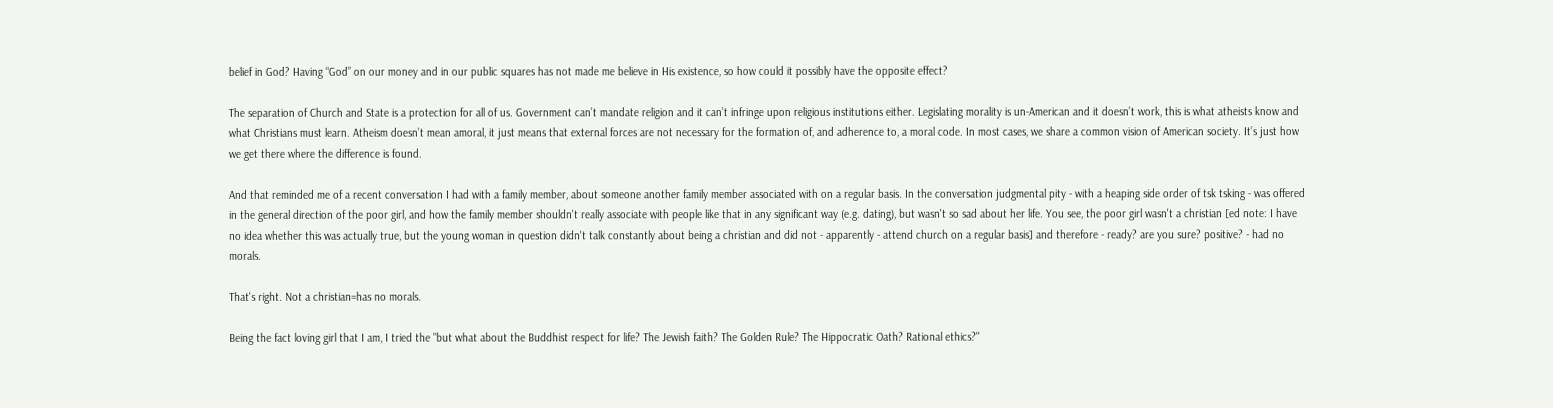belief in God? Having “God” on our money and in our public squares has not made me believe in His existence, so how could it possibly have the opposite effect?

The separation of Church and State is a protection for all of us. Government can’t mandate religion and it can’t infringe upon religious institutions either. Legislating morality is un-American and it doesn’t work, this is what atheists know and what Christians must learn. Atheism doesn’t mean amoral, it just means that external forces are not necessary for the formation of, and adherence to, a moral code. In most cases, we share a common vision of American society. It’s just how we get there where the difference is found.

And that reminded me of a recent conversation I had with a family member, about someone another family member associated with on a regular basis. In the conversation judgmental pity - with a heaping side order of tsk tsking - was offered in the general direction of the poor girl, and how the family member shouldn't really associate with people like that in any significant way (e.g. dating), but wasn't so sad about her life. You see, the poor girl wasn't a christian [ed note: I have no idea whether this was actually true, but the young woman in question didn't talk constantly about being a christian and did not - apparently - attend church on a regular basis] and therefore - ready? are you sure? positive? - had no morals.

That's right. Not a christian=has no morals.

Being the fact loving girl that I am, I tried the "but what about the Buddhist respect for life? The Jewish faith? The Golden Rule? The Hippocratic Oath? Rational ethics?"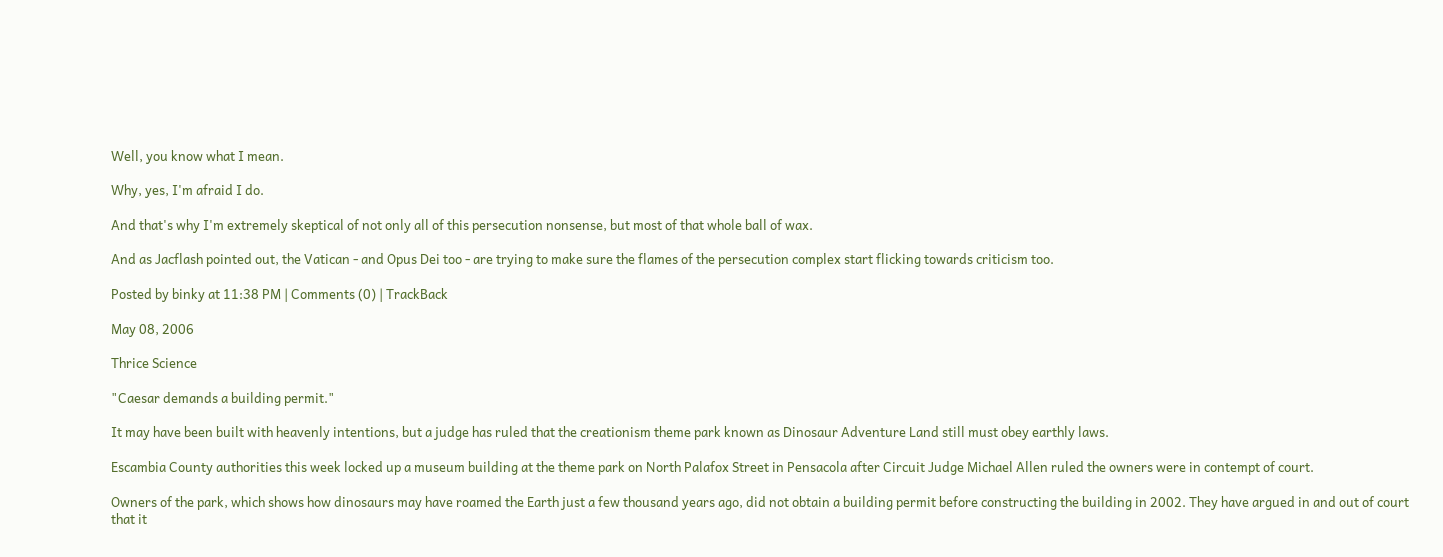Well, you know what I mean.

Why, yes, I'm afraid I do.

And that's why I'm extremely skeptical of not only all of this persecution nonsense, but most of that whole ball of wax.

And as Jacflash pointed out, the Vatican - and Opus Dei too - are trying to make sure the flames of the persecution complex start flicking towards criticism too.

Posted by binky at 11:38 PM | Comments (0) | TrackBack

May 08, 2006

Thrice Science

"Caesar demands a building permit."

It may have been built with heavenly intentions, but a judge has ruled that the creationism theme park known as Dinosaur Adventure Land still must obey earthly laws.

Escambia County authorities this week locked up a museum building at the theme park on North Palafox Street in Pensacola after Circuit Judge Michael Allen ruled the owners were in contempt of court.

Owners of the park, which shows how dinosaurs may have roamed the Earth just a few thousand years ago, did not obtain a building permit before constructing the building in 2002. They have argued in and out of court that it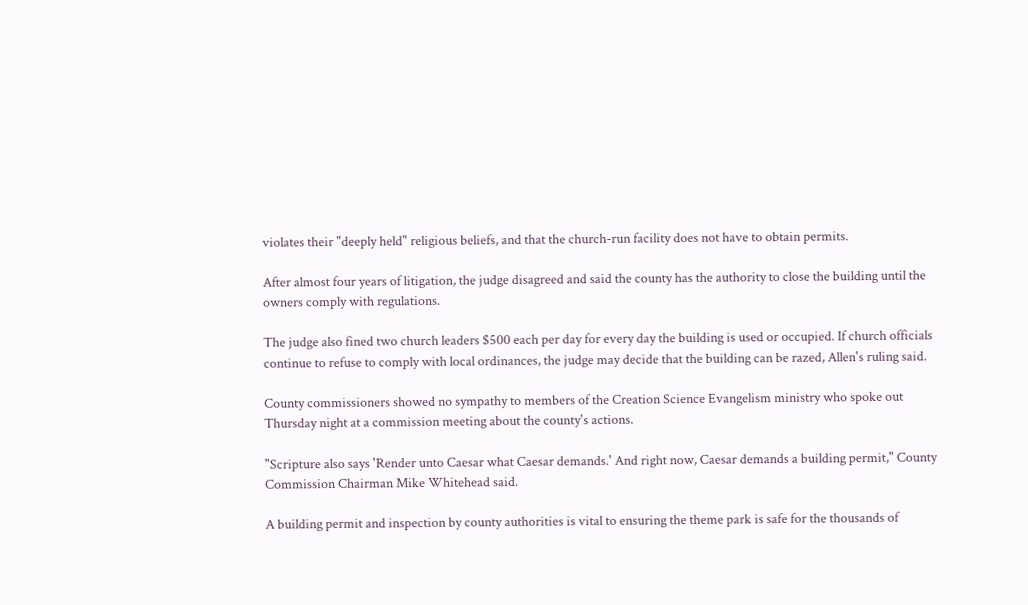violates their "deeply held" religious beliefs, and that the church-run facility does not have to obtain permits.

After almost four years of litigation, the judge disagreed and said the county has the authority to close the building until the owners comply with regulations.

The judge also fined two church leaders $500 each per day for every day the building is used or occupied. If church officials continue to refuse to comply with local ordinances, the judge may decide that the building can be razed, Allen's ruling said.

County commissioners showed no sympathy to members of the Creation Science Evangelism ministry who spoke out Thursday night at a commission meeting about the county's actions.

"Scripture also says 'Render unto Caesar what Caesar demands.' And right now, Caesar demands a building permit," County Commission Chairman Mike Whitehead said.

A building permit and inspection by county authorities is vital to ensuring the theme park is safe for the thousands of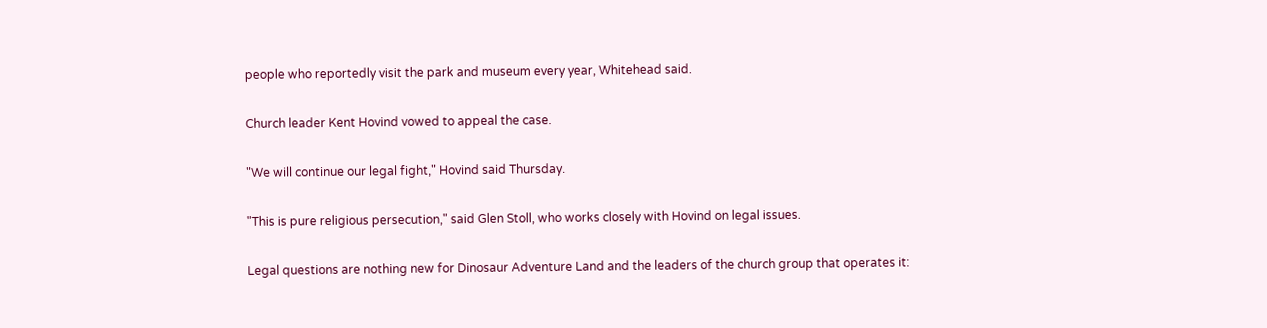people who reportedly visit the park and museum every year, Whitehead said.

Church leader Kent Hovind vowed to appeal the case.

"We will continue our legal fight," Hovind said Thursday.

"This is pure religious persecution," said Glen Stoll, who works closely with Hovind on legal issues.

Legal questions are nothing new for Dinosaur Adventure Land and the leaders of the church group that operates it: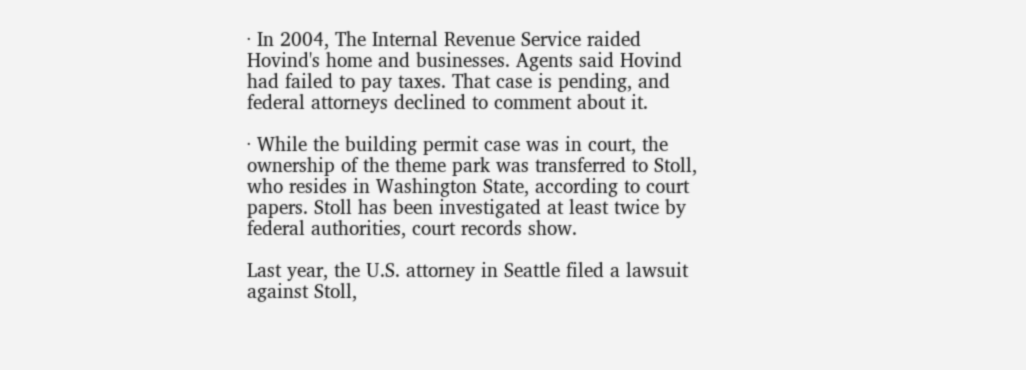· In 2004, The Internal Revenue Service raided Hovind's home and businesses. Agents said Hovind had failed to pay taxes. That case is pending, and federal attorneys declined to comment about it.

· While the building permit case was in court, the ownership of the theme park was transferred to Stoll, who resides in Washington State, according to court papers. Stoll has been investigated at least twice by federal authorities, court records show.

Last year, the U.S. attorney in Seattle filed a lawsuit against Stoll,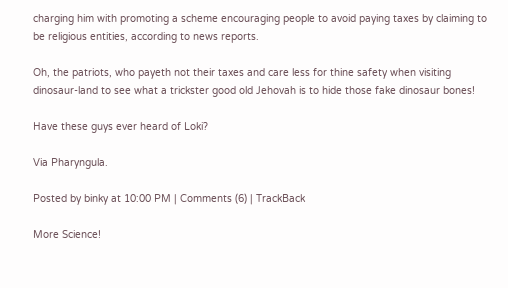charging him with promoting a scheme encouraging people to avoid paying taxes by claiming to be religious entities, according to news reports.

Oh, the patriots, who payeth not their taxes and care less for thine safety when visiting dinosaur-land to see what a trickster good old Jehovah is to hide those fake dinosaur bones!

Have these guys ever heard of Loki?

Via Pharyngula.

Posted by binky at 10:00 PM | Comments (6) | TrackBack

More Science!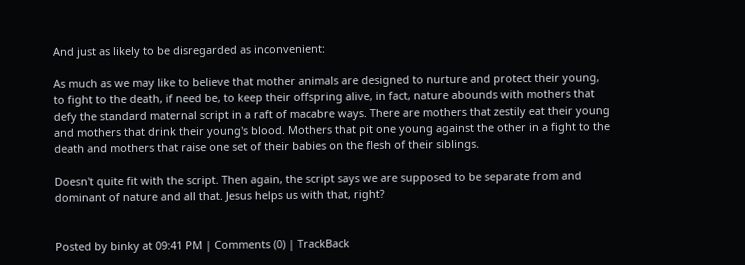And just as likely to be disregarded as inconvenient:

As much as we may like to believe that mother animals are designed to nurture and protect their young, to fight to the death, if need be, to keep their offspring alive, in fact, nature abounds with mothers that defy the standard maternal script in a raft of macabre ways. There are mothers that zestily eat their young and mothers that drink their young's blood. Mothers that pit one young against the other in a fight to the death and mothers that raise one set of their babies on the flesh of their siblings.

Doesn't quite fit with the script. Then again, the script says we are supposed to be separate from and dominant of nature and all that. Jesus helps us with that, right?


Posted by binky at 09:41 PM | Comments (0) | TrackBack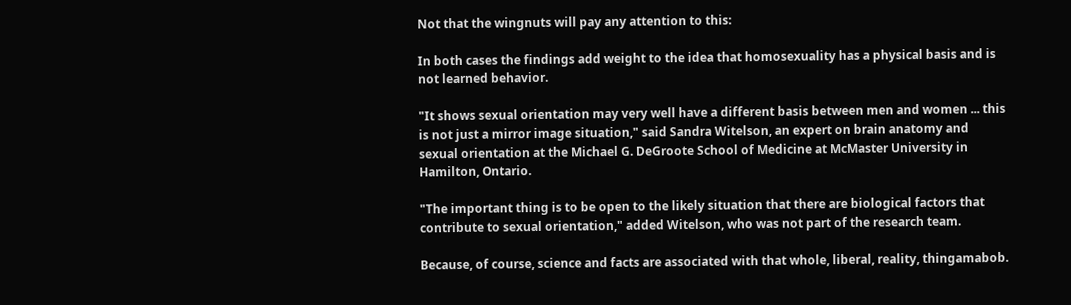Not that the wingnuts will pay any attention to this:

In both cases the findings add weight to the idea that homosexuality has a physical basis and is not learned behavior.

"It shows sexual orientation may very well have a different basis between men and women ... this is not just a mirror image situation," said Sandra Witelson, an expert on brain anatomy and sexual orientation at the Michael G. DeGroote School of Medicine at McMaster University in Hamilton, Ontario.

"The important thing is to be open to the likely situation that there are biological factors that contribute to sexual orientation," added Witelson, who was not part of the research team.

Because, of course, science and facts are associated with that whole, liberal, reality, thingamabob.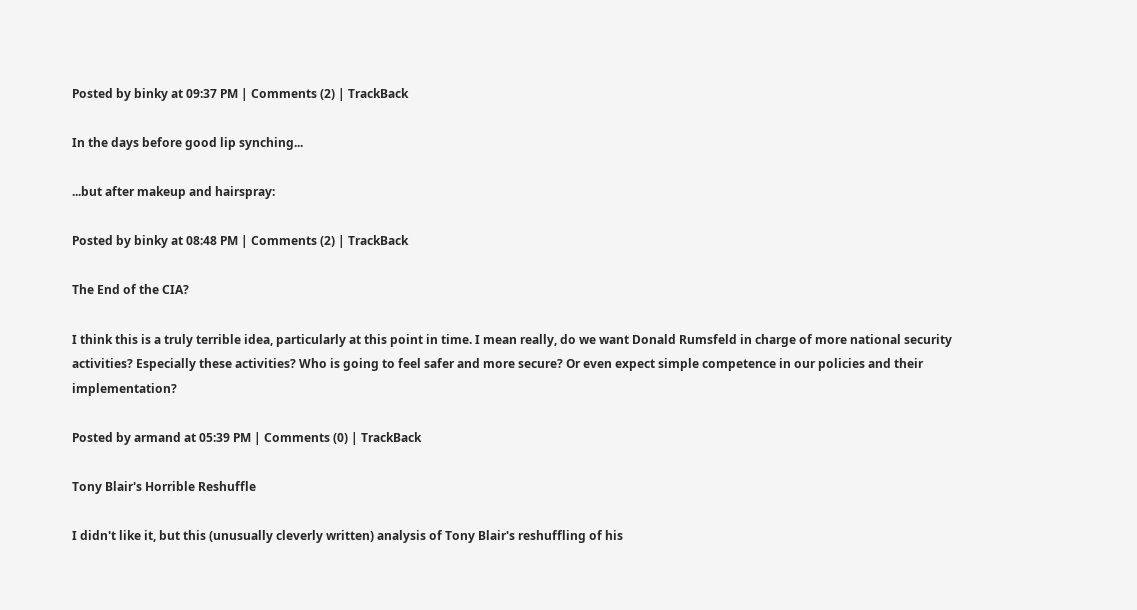Posted by binky at 09:37 PM | Comments (2) | TrackBack

In the days before good lip synching...

...but after makeup and hairspray:

Posted by binky at 08:48 PM | Comments (2) | TrackBack

The End of the CIA?

I think this is a truly terrible idea, particularly at this point in time. I mean really, do we want Donald Rumsfeld in charge of more national security activities? Especially these activities? Who is going to feel safer and more secure? Or even expect simple competence in our policies and their implementation?

Posted by armand at 05:39 PM | Comments (0) | TrackBack

Tony Blair's Horrible Reshuffle

I didn't like it, but this (unusually cleverly written) analysis of Tony Blair's reshuffling of his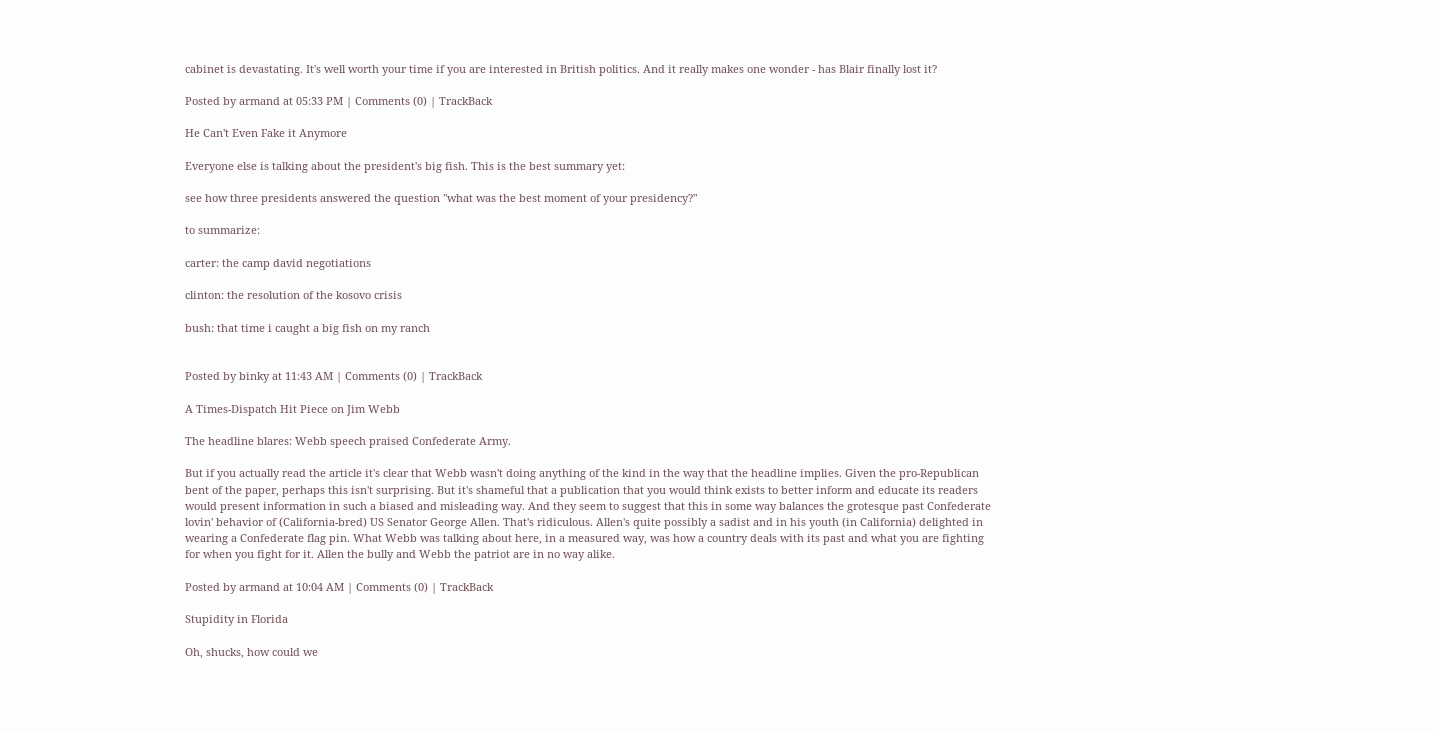cabinet is devastating. It's well worth your time if you are interested in British politics. And it really makes one wonder - has Blair finally lost it?

Posted by armand at 05:33 PM | Comments (0) | TrackBack

He Can't Even Fake it Anymore

Everyone else is talking about the president's big fish. This is the best summary yet:

see how three presidents answered the question "what was the best moment of your presidency?"

to summarize:

carter: the camp david negotiations

clinton: the resolution of the kosovo crisis

bush: that time i caught a big fish on my ranch


Posted by binky at 11:43 AM | Comments (0) | TrackBack

A Times-Dispatch Hit Piece on Jim Webb

The headline blares: Webb speech praised Confederate Army.

But if you actually read the article it's clear that Webb wasn't doing anything of the kind in the way that the headline implies. Given the pro-Republican bent of the paper, perhaps this isn't surprising. But it's shameful that a publication that you would think exists to better inform and educate its readers would present information in such a biased and misleading way. And they seem to suggest that this in some way balances the grotesque past Confederate lovin' behavior of (California-bred) US Senator George Allen. That's ridiculous. Allen's quite possibly a sadist and in his youth (in California) delighted in wearing a Confederate flag pin. What Webb was talking about here, in a measured way, was how a country deals with its past and what you are fighting for when you fight for it. Allen the bully and Webb the patriot are in no way alike.

Posted by armand at 10:04 AM | Comments (0) | TrackBack

Stupidity in Florida

Oh, shucks, how could we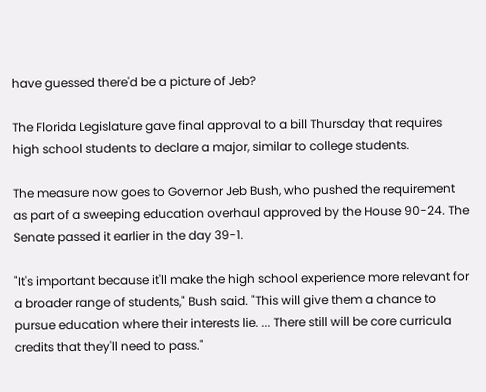have guessed there'd be a picture of Jeb?

The Florida Legislature gave final approval to a bill Thursday that requires high school students to declare a major, similar to college students.

The measure now goes to Governor Jeb Bush, who pushed the requirement as part of a sweeping education overhaul approved by the House 90-24. The Senate passed it earlier in the day 39-1.

"It's important because it'll make the high school experience more relevant for a broader range of students," Bush said. "This will give them a chance to pursue education where their interests lie. ... There still will be core curricula credits that they'll need to pass."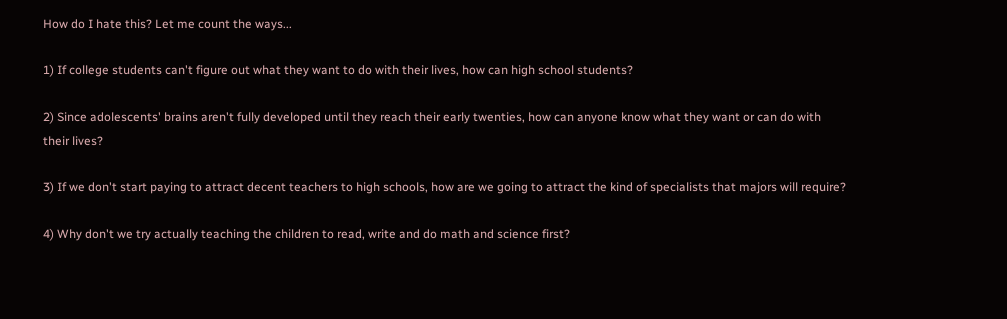How do I hate this? Let me count the ways...

1) If college students can't figure out what they want to do with their lives, how can high school students?

2) Since adolescents' brains aren't fully developed until they reach their early twenties, how can anyone know what they want or can do with their lives?

3) If we don't start paying to attract decent teachers to high schools, how are we going to attract the kind of specialists that majors will require?

4) Why don't we try actually teaching the children to read, write and do math and science first?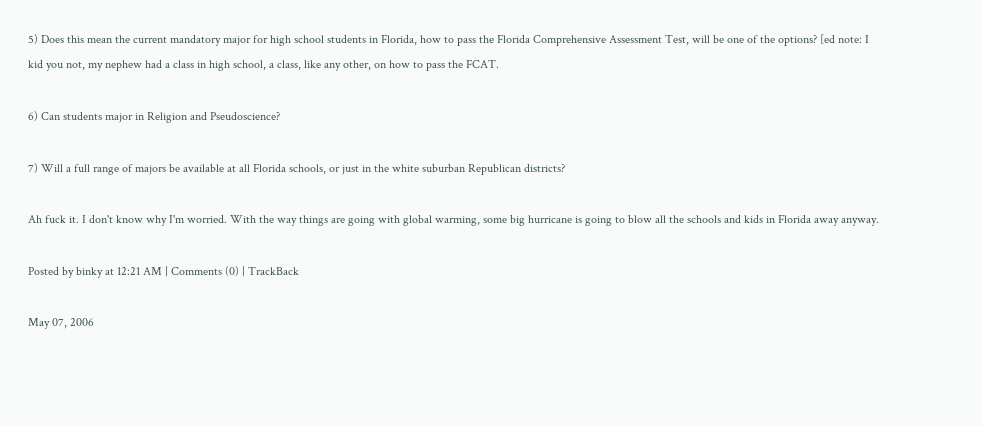5) Does this mean the current mandatory major for high school students in Florida, how to pass the Florida Comprehensive Assessment Test, will be one of the options? [ed note: I kid you not, my nephew had a class in high school, a class, like any other, on how to pass the FCAT.

6) Can students major in Religion and Pseudoscience?

7) Will a full range of majors be available at all Florida schools, or just in the white suburban Republican districts?

Ah fuck it. I don't know why I'm worried. With the way things are going with global warming, some big hurricane is going to blow all the schools and kids in Florida away anyway.

Posted by binky at 12:21 AM | Comments (0) | TrackBack

May 07, 2006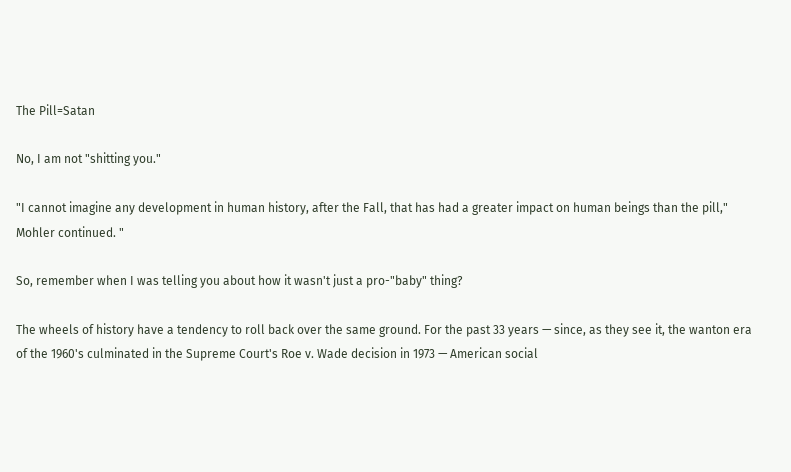The Pill=Satan

No, I am not "shitting you."

"I cannot imagine any development in human history, after the Fall, that has had a greater impact on human beings than the pill," Mohler continued. "

So, remember when I was telling you about how it wasn't just a pro-"baby" thing?

The wheels of history have a tendency to roll back over the same ground. For the past 33 years — since, as they see it, the wanton era of the 1960's culminated in the Supreme Court's Roe v. Wade decision in 1973 — American social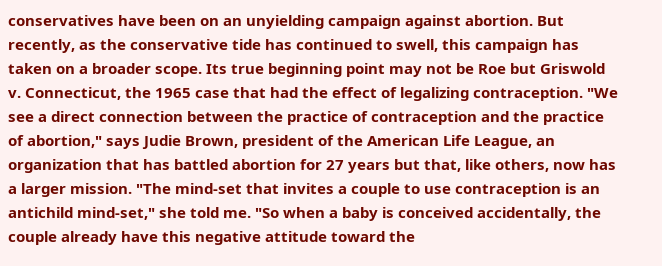conservatives have been on an unyielding campaign against abortion. But recently, as the conservative tide has continued to swell, this campaign has taken on a broader scope. Its true beginning point may not be Roe but Griswold v. Connecticut, the 1965 case that had the effect of legalizing contraception. "We see a direct connection between the practice of contraception and the practice of abortion," says Judie Brown, president of the American Life League, an organization that has battled abortion for 27 years but that, like others, now has a larger mission. "The mind-set that invites a couple to use contraception is an antichild mind-set," she told me. "So when a baby is conceived accidentally, the couple already have this negative attitude toward the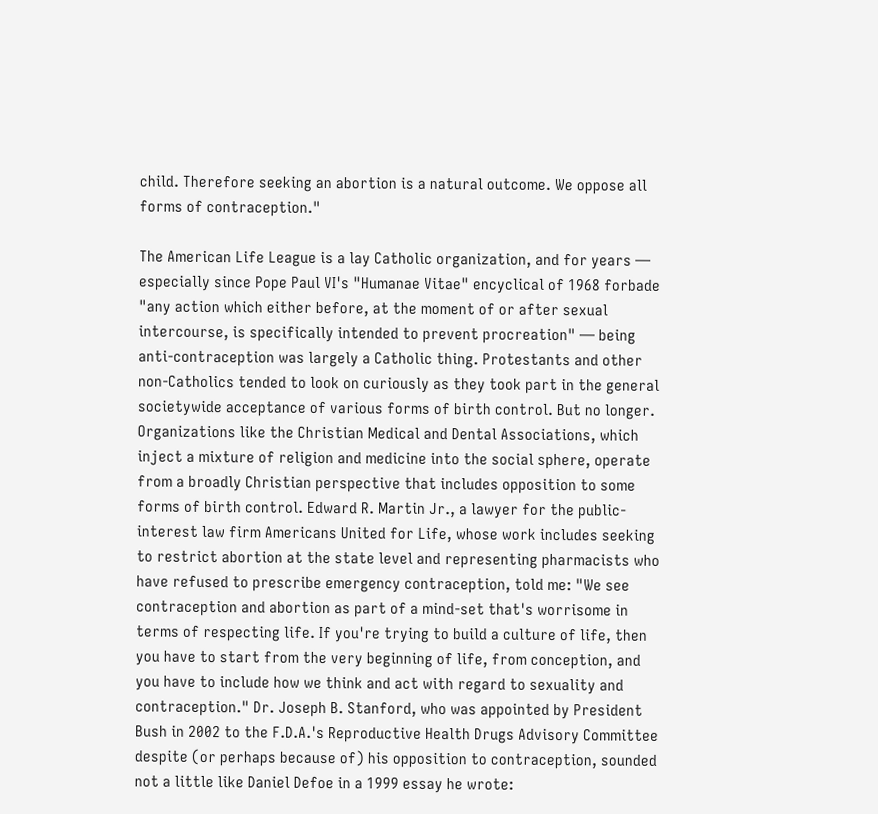child. Therefore seeking an abortion is a natural outcome. We oppose all forms of contraception."

The American Life League is a lay Catholic organization, and for years — especially since Pope Paul VI's "Humanae Vitae" encyclical of 1968 forbade "any action which either before, at the moment of or after sexual intercourse, is specifically intended to prevent procreation" — being anti-contraception was largely a Catholic thing. Protestants and other non-Catholics tended to look on curiously as they took part in the general societywide acceptance of various forms of birth control. But no longer. Organizations like the Christian Medical and Dental Associations, which inject a mixture of religion and medicine into the social sphere, operate from a broadly Christian perspective that includes opposition to some forms of birth control. Edward R. Martin Jr., a lawyer for the public-interest law firm Americans United for Life, whose work includes seeking to restrict abortion at the state level and representing pharmacists who have refused to prescribe emergency contraception, told me: "We see contraception and abortion as part of a mind-set that's worrisome in terms of respecting life. If you're trying to build a culture of life, then you have to start from the very beginning of life, from conception, and you have to include how we think and act with regard to sexuality and contraception." Dr. Joseph B. Stanford, who was appointed by President Bush in 2002 to the F.D.A.'s Reproductive Health Drugs Advisory Committee despite (or perhaps because of) his opposition to contraception, sounded not a little like Daniel Defoe in a 1999 essay he wrote: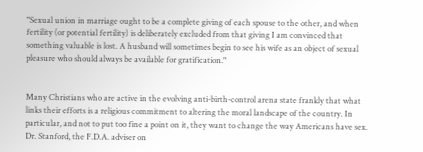"Sexual union in marriage ought to be a complete giving of each spouse to the other, and when fertility (or potential fertility) is deliberately excluded from that giving I am convinced that something valuable is lost. A husband will sometimes begin to see his wife as an object of sexual pleasure who should always be available for gratification."


Many Christians who are active in the evolving anti-birth-control arena state frankly that what links their efforts is a religious commitment to altering the moral landscape of the country. In particular, and not to put too fine a point on it, they want to change the way Americans have sex. Dr. Stanford, the F.D.A. adviser on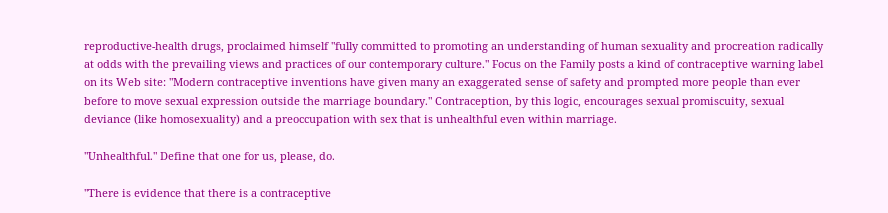reproductive-health drugs, proclaimed himself "fully committed to promoting an understanding of human sexuality and procreation radically at odds with the prevailing views and practices of our contemporary culture." Focus on the Family posts a kind of contraceptive warning label on its Web site: "Modern contraceptive inventions have given many an exaggerated sense of safety and prompted more people than ever before to move sexual expression outside the marriage boundary." Contraception, by this logic, encourages sexual promiscuity, sexual deviance (like homosexuality) and a preoccupation with sex that is unhealthful even within marriage.

"Unhealthful." Define that one for us, please, do.

"There is evidence that there is a contraceptive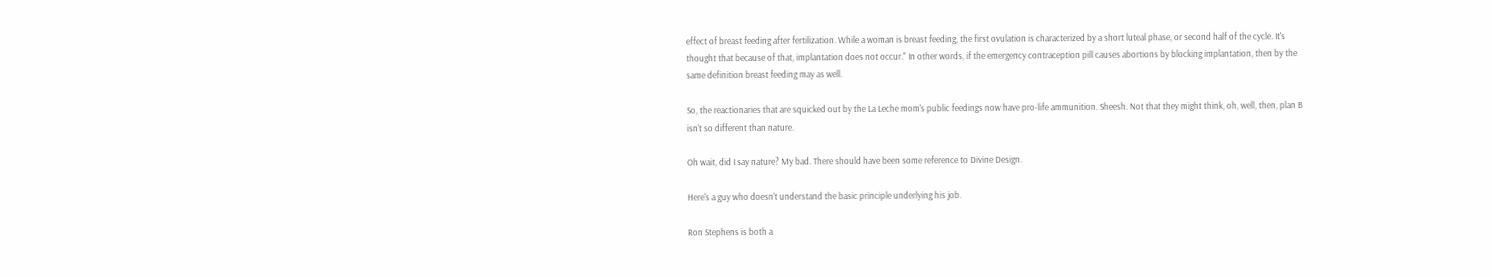effect of breast feeding after fertilization. While a woman is breast feeding, the first ovulation is characterized by a short luteal phase, or second half of the cycle. It's thought that because of that, implantation does not occur." In other words, if the emergency contraception pill causes abortions by blocking implantation, then by the same definition breast feeding may as well.

So, the reactionaries that are squicked out by the La Leche mom's public feedings now have pro-life ammunition. Sheesh. Not that they might think, oh, well, then, plan B isn't so different than nature.

Oh wait, did I say nature? My bad. There should have been some reference to Divine Design.

Here's a guy who doesn't understand the basic principle underlying his job.

Ron Stephens is both a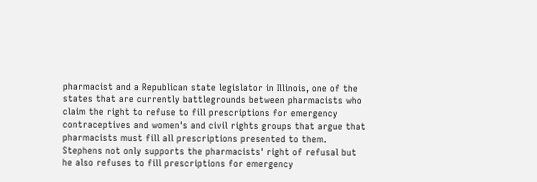pharmacist and a Republican state legislator in Illinois, one of the states that are currently battlegrounds between pharmacists who claim the right to refuse to fill prescriptions for emergency contraceptives and women's and civil rights groups that argue that pharmacists must fill all prescriptions presented to them. Stephens not only supports the pharmacists' right of refusal but he also refuses to fill prescriptions for emergency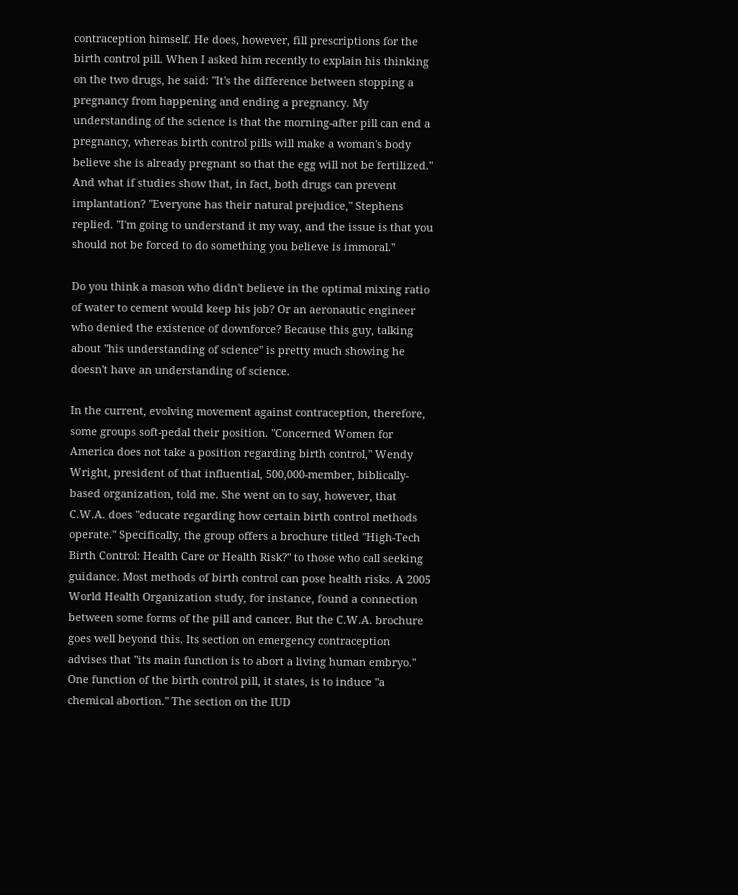contraception himself. He does, however, fill prescriptions for the birth control pill. When I asked him recently to explain his thinking on the two drugs, he said: "It's the difference between stopping a pregnancy from happening and ending a pregnancy. My understanding of the science is that the morning-after pill can end a pregnancy, whereas birth control pills will make a woman's body believe she is already pregnant so that the egg will not be fertilized." And what if studies show that, in fact, both drugs can prevent implantation? "Everyone has their natural prejudice," Stephens replied. "I'm going to understand it my way, and the issue is that you should not be forced to do something you believe is immoral."

Do you think a mason who didn't believe in the optimal mixing ratio of water to cement would keep his job? Or an aeronautic engineer who denied the existence of downforce? Because this guy, talking about "his understanding of science" is pretty much showing he doesn't have an understanding of science.

In the current, evolving movement against contraception, therefore, some groups soft-pedal their position. "Concerned Women for America does not take a position regarding birth control," Wendy Wright, president of that influential, 500,000-member, biblically-based organization, told me. She went on to say, however, that C.W.A. does "educate regarding how certain birth control methods operate." Specifically, the group offers a brochure titled "High-Tech Birth Control: Health Care or Health Risk?" to those who call seeking guidance. Most methods of birth control can pose health risks. A 2005 World Health Organization study, for instance, found a connection between some forms of the pill and cancer. But the C.W.A. brochure goes well beyond this. Its section on emergency contraception advises that "its main function is to abort a living human embryo." One function of the birth control pill, it states, is to induce "a chemical abortion." The section on the IUD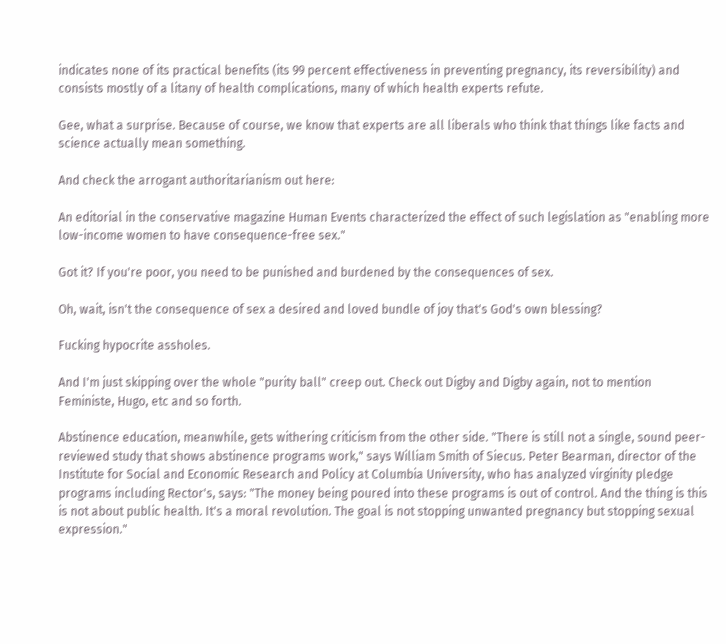indicates none of its practical benefits (its 99 percent effectiveness in preventing pregnancy, its reversibility) and consists mostly of a litany of health complications, many of which health experts refute.

Gee, what a surprise. Because of course, we know that experts are all liberals who think that things like facts and science actually mean something.

And check the arrogant authoritarianism out here:

An editorial in the conservative magazine Human Events characterized the effect of such legislation as "enabling more low-income women to have consequence-free sex."

Got it? If you're poor, you need to be punished and burdened by the consequences of sex.

Oh, wait, isn't the consequence of sex a desired and loved bundle of joy that's God's own blessing?

Fucking hypocrite assholes.

And I'm just skipping over the whole "purity ball" creep out. Check out Digby and Digby again, not to mention Feministe, Hugo, etc and so forth.

Abstinence education, meanwhile, gets withering criticism from the other side. "There is still not a single, sound peer-reviewed study that shows abstinence programs work," says William Smith of Siecus. Peter Bearman, director of the Institute for Social and Economic Research and Policy at Columbia University, who has analyzed virginity pledge programs including Rector's, says: "The money being poured into these programs is out of control. And the thing is this is not about public health. It's a moral revolution. The goal is not stopping unwanted pregnancy but stopping sexual expression."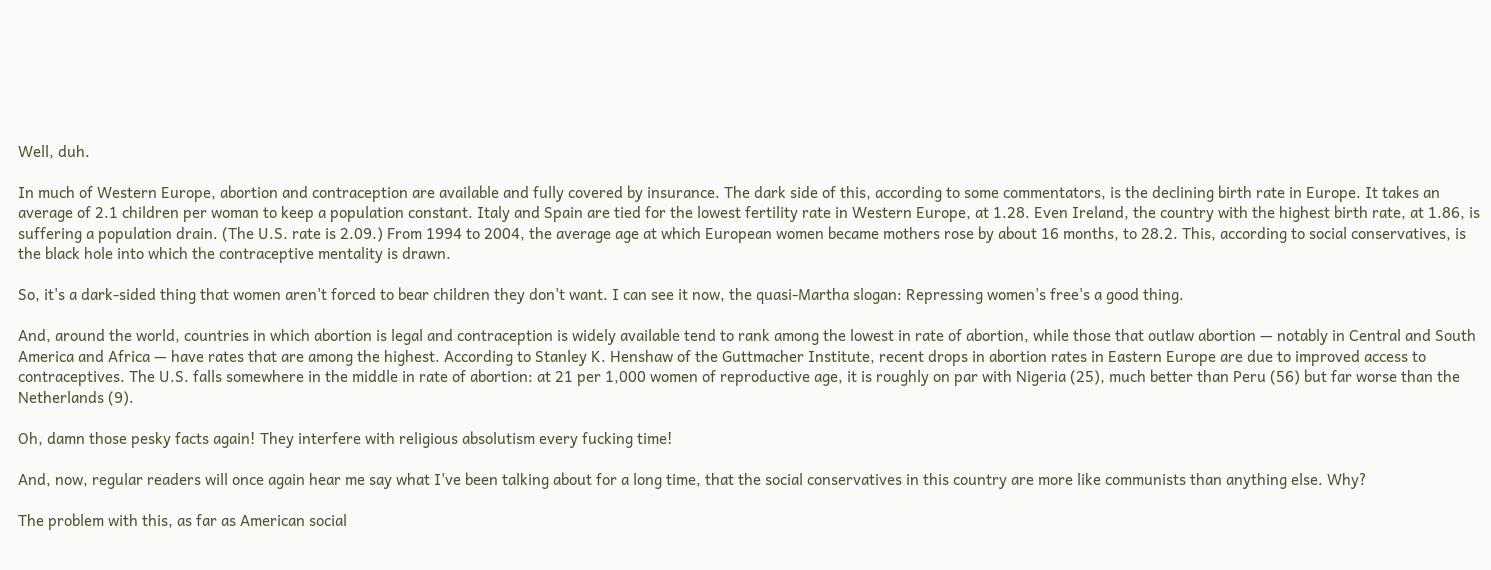Well, duh.

In much of Western Europe, abortion and contraception are available and fully covered by insurance. The dark side of this, according to some commentators, is the declining birth rate in Europe. It takes an average of 2.1 children per woman to keep a population constant. Italy and Spain are tied for the lowest fertility rate in Western Europe, at 1.28. Even Ireland, the country with the highest birth rate, at 1.86, is suffering a population drain. (The U.S. rate is 2.09.) From 1994 to 2004, the average age at which European women became mothers rose by about 16 months, to 28.2. This, according to social conservatives, is the black hole into which the contraceptive mentality is drawn.

So, it's a dark-sided thing that women aren't forced to bear children they don't want. I can see it now, the quasi-Martha slogan: Repressing women's free's a good thing.

And, around the world, countries in which abortion is legal and contraception is widely available tend to rank among the lowest in rate of abortion, while those that outlaw abortion — notably in Central and South America and Africa — have rates that are among the highest. According to Stanley K. Henshaw of the Guttmacher Institute, recent drops in abortion rates in Eastern Europe are due to improved access to contraceptives. The U.S. falls somewhere in the middle in rate of abortion: at 21 per 1,000 women of reproductive age, it is roughly on par with Nigeria (25), much better than Peru (56) but far worse than the Netherlands (9).

Oh, damn those pesky facts again! They interfere with religious absolutism every fucking time!

And, now, regular readers will once again hear me say what I've been talking about for a long time, that the social conservatives in this country are more like communists than anything else. Why?

The problem with this, as far as American social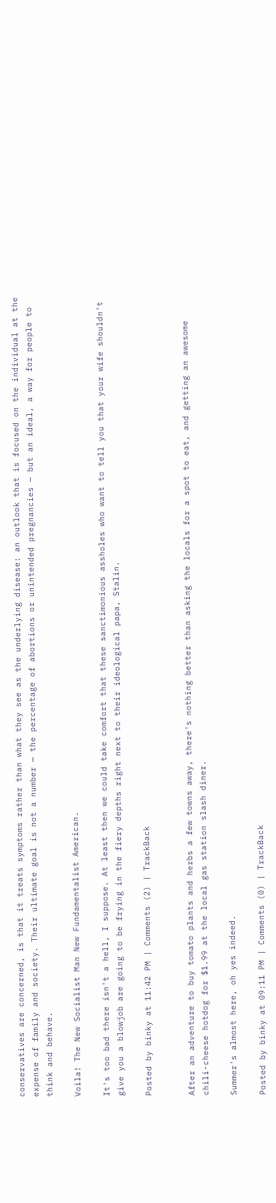conservatives are concerned, is that it treats symptoms rather than what they see as the underlying disease: an outlook that is focused on the individual at the expense of family and society. Their ultimate goal is not a number — the percentage of abortions or unintended pregnancies — but an ideal, a way for people to think and behave.

Voila! The New Socialist Man New Fundamentalist American.

It's too bad there isn't a hell, I suppose. At least then we could take comfort that these sanctimonious assholes who want to tell you that your wife shouldn't give you a blowjob are going to be frying in the fiery depths right next to their ideological papa, Stalin.

Posted by binky at 11:42 PM | Comments (2) | TrackBack


After an adventure to buy tomato plants and herbs a few towns away, there's nothing better than asking the locals for a spot to eat, and getting an awesome chili-cheese hotdog for $1.99 at the local gas station slash diner.

Summer's almost here, oh yes indeed.

Posted by binky at 09:11 PM | Comments (0) | TrackBack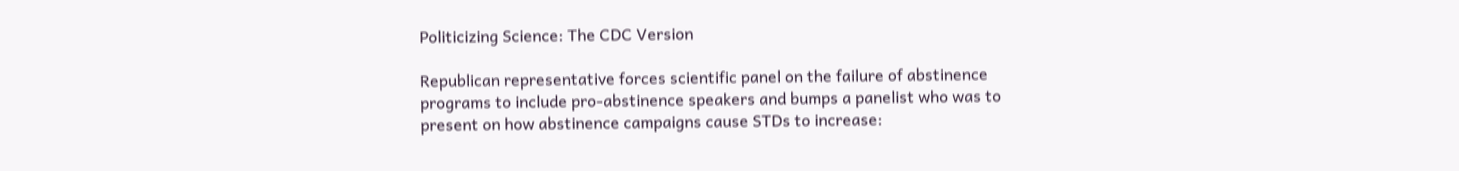Politicizing Science: The CDC Version

Republican representative forces scientific panel on the failure of abstinence programs to include pro-abstinence speakers and bumps a panelist who was to present on how abstinence campaigns cause STDs to increase: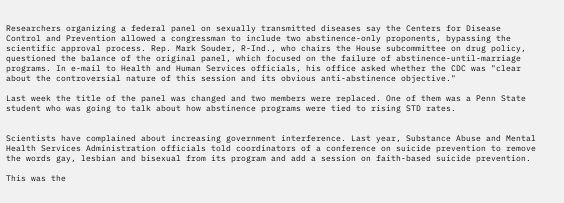Researchers organizing a federal panel on sexually transmitted diseases say the Centers for Disease Control and Prevention allowed a congressman to include two abstinence-only proponents, bypassing the scientific approval process. Rep. Mark Souder, R-Ind., who chairs the House subcommittee on drug policy, questioned the balance of the original panel, which focused on the failure of abstinence-until-marriage programs. In e-mail to Health and Human Services officials, his office asked whether the CDC was "clear about the controversial nature of this session and its obvious anti-abstinence objective."

Last week the title of the panel was changed and two members were replaced. One of them was a Penn State student who was going to talk about how abstinence programs were tied to rising STD rates.


Scientists have complained about increasing government interference. Last year, Substance Abuse and Mental Health Services Administration officials told coordinators of a conference on suicide prevention to remove the words gay, lesbian and bisexual from its program and add a session on faith-based suicide prevention.

This was the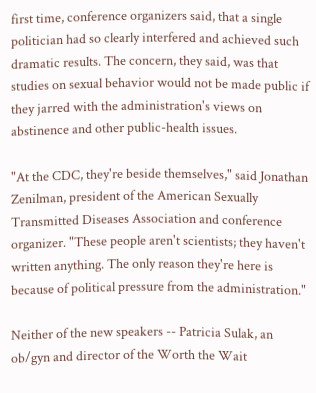first time, conference organizers said, that a single politician had so clearly interfered and achieved such dramatic results. The concern, they said, was that studies on sexual behavior would not be made public if they jarred with the administration's views on abstinence and other public-health issues.

"At the CDC, they're beside themselves," said Jonathan Zenilman, president of the American Sexually Transmitted Diseases Association and conference organizer. "These people aren't scientists; they haven't written anything. The only reason they're here is because of political pressure from the administration."

Neither of the new speakers -- Patricia Sulak, an ob/gyn and director of the Worth the Wait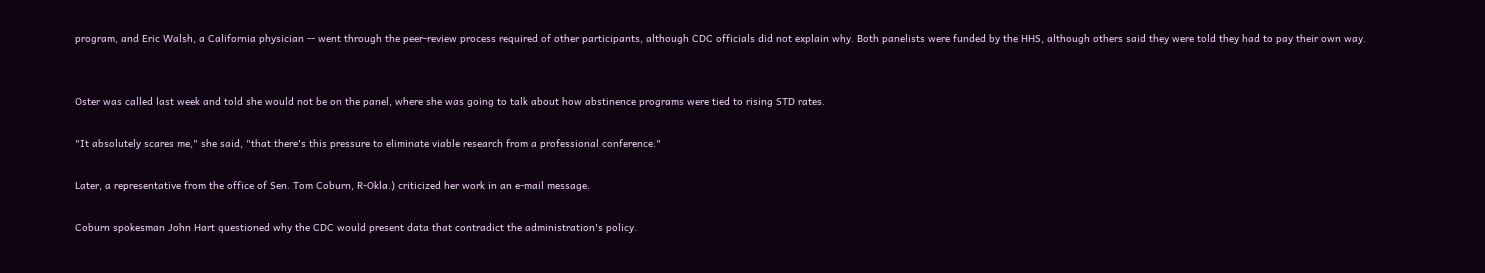program, and Eric Walsh, a California physician -- went through the peer-review process required of other participants, although CDC officials did not explain why. Both panelists were funded by the HHS, although others said they were told they had to pay their own way.


Oster was called last week and told she would not be on the panel, where she was going to talk about how abstinence programs were tied to rising STD rates.

"It absolutely scares me," she said, "that there's this pressure to eliminate viable research from a professional conference."

Later, a representative from the office of Sen. Tom Coburn, R-Okla.) criticized her work in an e-mail message.

Coburn spokesman John Hart questioned why the CDC would present data that contradict the administration's policy.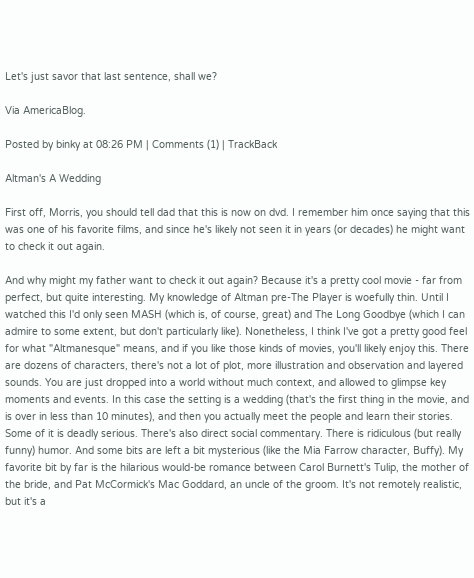Let's just savor that last sentence, shall we?

Via AmericaBlog.

Posted by binky at 08:26 PM | Comments (1) | TrackBack

Altman's A Wedding

First off, Morris, you should tell dad that this is now on dvd. I remember him once saying that this was one of his favorite films, and since he's likely not seen it in years (or decades) he might want to check it out again.

And why might my father want to check it out again? Because it's a pretty cool movie - far from perfect, but quite interesting. My knowledge of Altman pre-The Player is woefully thin. Until I watched this I'd only seen MASH (which is, of course, great) and The Long Goodbye (which I can admire to some extent, but don't particularly like). Nonetheless, I think I've got a pretty good feel for what "Altmanesque" means, and if you like those kinds of movies, you'll likely enjoy this. There are dozens of characters, there's not a lot of plot, more illustration and observation and layered sounds. You are just dropped into a world without much context, and allowed to glimpse key moments and events. In this case the setting is a wedding (that's the first thing in the movie, and is over in less than 10 minutes), and then you actually meet the people and learn their stories. Some of it is deadly serious. There's also direct social commentary. There is ridiculous (but really funny) humor. And some bits are left a bit mysterious (like the Mia Farrow character, Buffy). My favorite bit by far is the hilarious would-be romance between Carol Burnett's Tulip, the mother of the bride, and Pat McCormick's Mac Goddard, an uncle of the groom. It's not remotely realistic, but it's a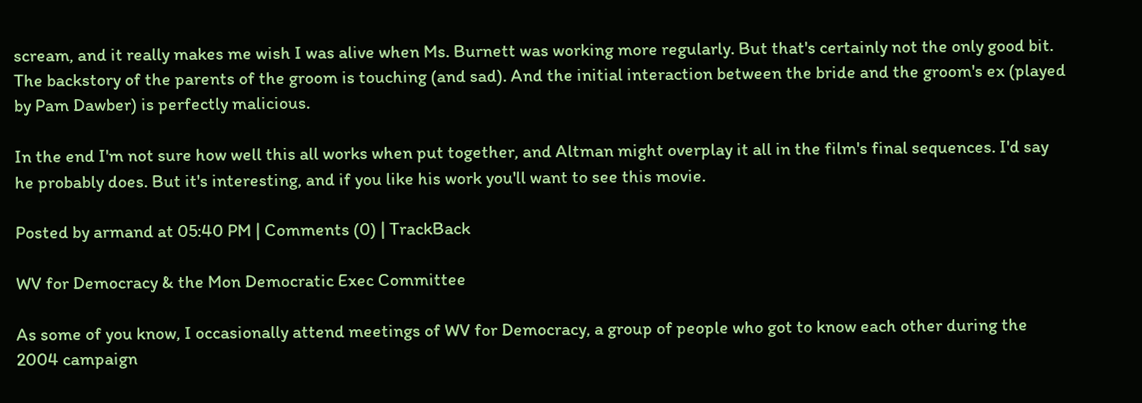scream, and it really makes me wish I was alive when Ms. Burnett was working more regularly. But that's certainly not the only good bit. The backstory of the parents of the groom is touching (and sad). And the initial interaction between the bride and the groom's ex (played by Pam Dawber) is perfectly malicious.

In the end I'm not sure how well this all works when put together, and Altman might overplay it all in the film's final sequences. I'd say he probably does. But it's interesting, and if you like his work you'll want to see this movie.

Posted by armand at 05:40 PM | Comments (0) | TrackBack

WV for Democracy & the Mon Democratic Exec Committee

As some of you know, I occasionally attend meetings of WV for Democracy, a group of people who got to know each other during the 2004 campaign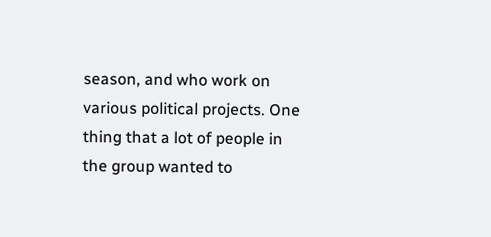season, and who work on various political projects. One thing that a lot of people in the group wanted to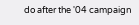do after the '04 campaign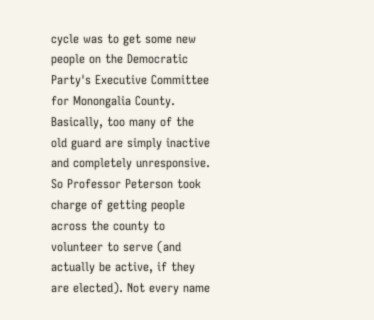cycle was to get some new people on the Democratic Party's Executive Committee for Monongalia County. Basically, too many of the old guard are simply inactive and completely unresponsive. So Professor Peterson took charge of getting people across the county to volunteer to serve (and actually be active, if they are elected). Not every name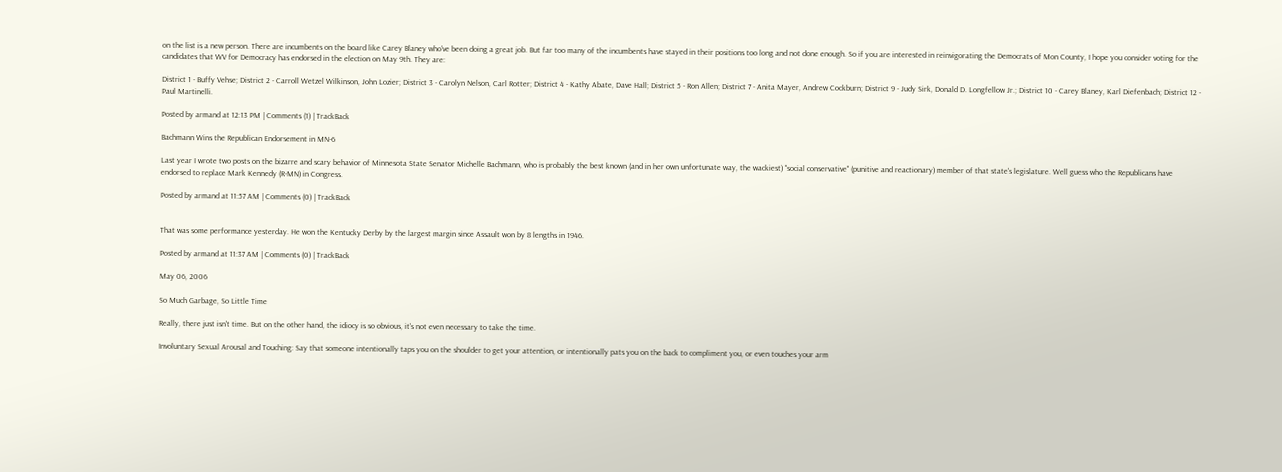on the list is a new person. There are incumbents on the board like Carey Blaney who've been doing a great job. But far too many of the incumbents have stayed in their positions too long and not done enough. So if you are interested in reinvigorating the Democrats of Mon County, I hope you consider voting for the candidates that WV for Democracy has endorsed in the election on May 9th. They are:

District 1 - Buffy Vehse; District 2 - Carroll Wetzel Wilkinson, John Lozier; District 3 - Carolyn Nelson, Carl Rotter; District 4 - Kathy Abate, Dave Hall; District 5 - Ron Allen; District 7 - Anita Mayer, Andrew Cockburn; District 9 - Judy Sirk, Donald D. Longfellow Jr.; District 10 - Carey Blaney, Karl Diefenbach; District 12 - Paul Martinelli.

Posted by armand at 12:13 PM | Comments (1) | TrackBack

Bachmann Wins the Republican Endorsement in MN-6

Last year I wrote two posts on the bizarre and scary behavior of Minnesota State Senator Michelle Bachmann, who is probably the best known (and in her own unfortunate way, the wackiest) "social conservative" (punitive and reactionary) member of that state's legislature. Well guess who the Republicans have endorsed to replace Mark Kennedy (R-MN) in Congress.

Posted by armand at 11:57 AM | Comments (0) | TrackBack


That was some performance yesterday. He won the Kentucky Derby by the largest margin since Assault won by 8 lengths in 1946.

Posted by armand at 11:37 AM | Comments (0) | TrackBack

May 06, 2006

So Much Garbage, So Little Time

Really, there just isn't time. But on the other hand, the idiocy is so obvious, it's not even necessary to take the time.

Involuntary Sexual Arousal and Touching: Say that someone intentionally taps you on the shoulder to get your attention, or intentionally pats you on the back to compliment you, or even touches your arm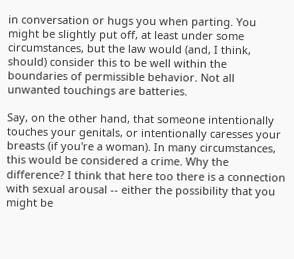in conversation or hugs you when parting. You might be slightly put off, at least under some circumstances, but the law would (and, I think, should) consider this to be well within the boundaries of permissible behavior. Not all unwanted touchings are batteries.

Say, on the other hand, that someone intentionally touches your genitals, or intentionally caresses your breasts (if you're a woman). In many circumstances, this would be considered a crime. Why the difference? I think that here too there is a connection with sexual arousal -- either the possibility that you might be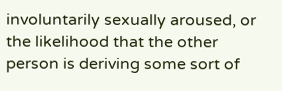involuntarily sexually aroused, or the likelihood that the other person is deriving some sort of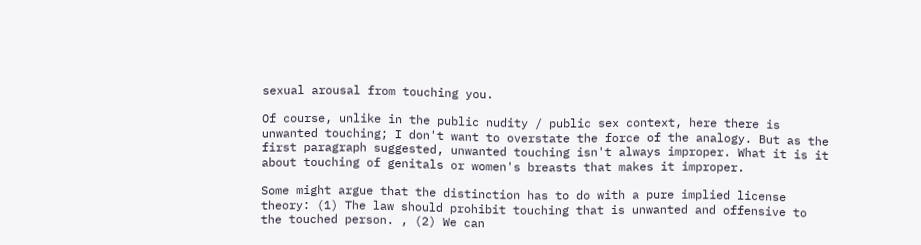sexual arousal from touching you.

Of course, unlike in the public nudity / public sex context, here there is unwanted touching; I don't want to overstate the force of the analogy. But as the first paragraph suggested, unwanted touching isn't always improper. What it is it about touching of genitals or women's breasts that makes it improper.

Some might argue that the distinction has to do with a pure implied license theory: (1) The law should prohibit touching that is unwanted and offensive to the touched person. , (2) We can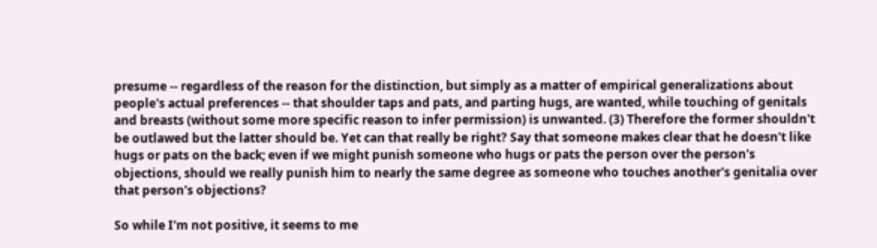presume -- regardless of the reason for the distinction, but simply as a matter of empirical generalizations about people's actual preferences -- that shoulder taps and pats, and parting hugs, are wanted, while touching of genitals and breasts (without some more specific reason to infer permission) is unwanted. (3) Therefore the former shouldn't be outlawed but the latter should be. Yet can that really be right? Say that someone makes clear that he doesn't like hugs or pats on the back; even if we might punish someone who hugs or pats the person over the person's objections, should we really punish him to nearly the same degree as someone who touches another's genitalia over that person's objections?

So while I'm not positive, it seems to me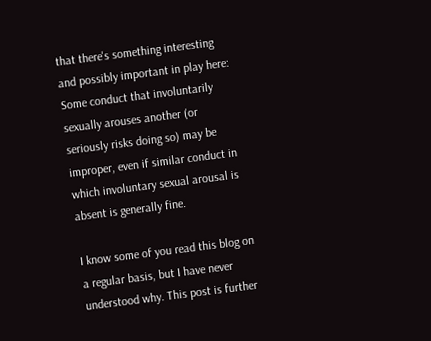that there's something interesting and possibly important in play here: Some conduct that involuntarily sexually arouses another (or seriously risks doing so) may be improper, even if similar conduct in which involuntary sexual arousal is absent is generally fine.

I know some of you read this blog on a regular basis, but I have never understood why. This post is further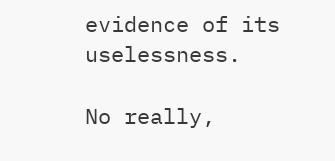evidence of its uselessness.

No really,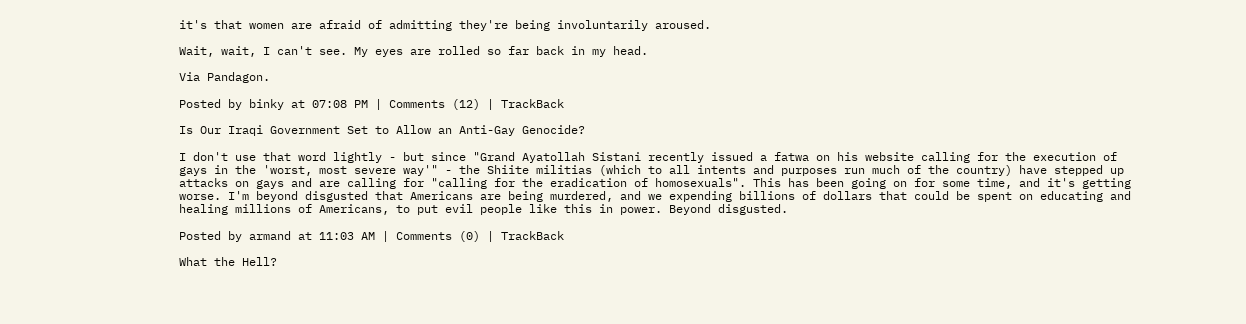it's that women are afraid of admitting they're being involuntarily aroused.

Wait, wait, I can't see. My eyes are rolled so far back in my head.

Via Pandagon.

Posted by binky at 07:08 PM | Comments (12) | TrackBack

Is Our Iraqi Government Set to Allow an Anti-Gay Genocide?

I don't use that word lightly - but since "Grand Ayatollah Sistani recently issued a fatwa on his website calling for the execution of gays in the 'worst, most severe way'" - the Shiite militias (which to all intents and purposes run much of the country) have stepped up attacks on gays and are calling for "calling for the eradication of homosexuals". This has been going on for some time, and it's getting worse. I'm beyond disgusted that Americans are being murdered, and we expending billions of dollars that could be spent on educating and healing millions of Americans, to put evil people like this in power. Beyond disgusted.

Posted by armand at 11:03 AM | Comments (0) | TrackBack

What the Hell?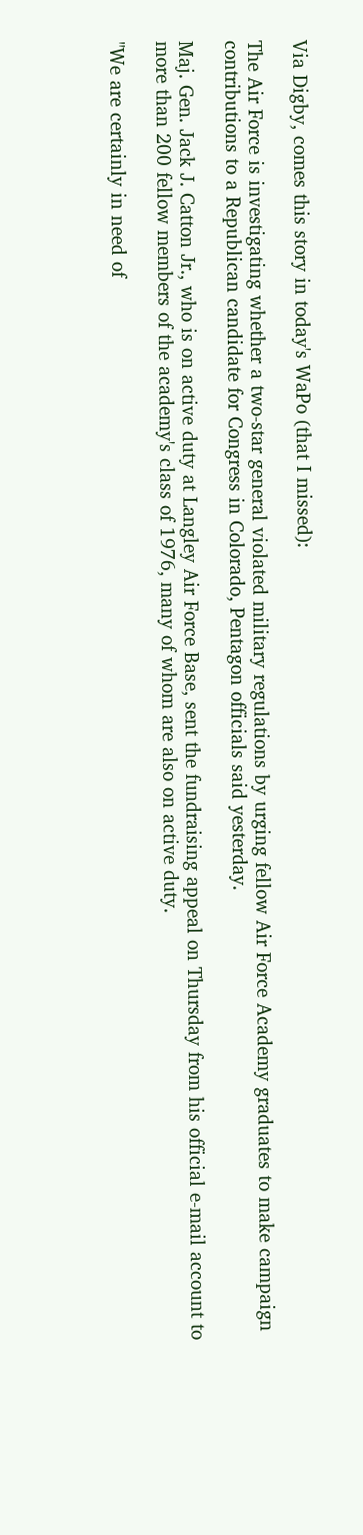Via Digby, comes this story in today's WaPo (that I missed):

The Air Force is investigating whether a two-star general violated military regulations by urging fellow Air Force Academy graduates to make campaign contributions to a Republican candidate for Congress in Colorado, Pentagon officials said yesterday.

Maj. Gen. Jack J. Catton Jr., who is on active duty at Langley Air Force Base, sent the fundraising appeal on Thursday from his official e-mail account to more than 200 fellow members of the academy's class of 1976, many of whom are also on active duty.

"We are certainly in need of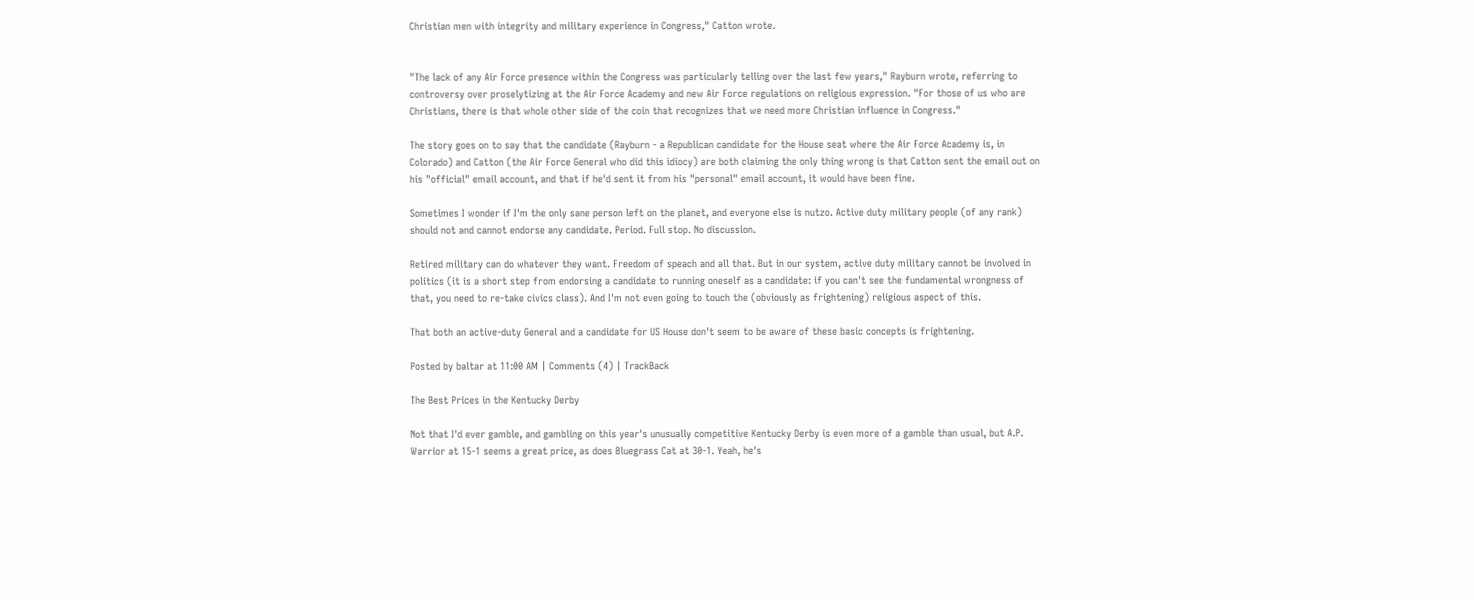Christian men with integrity and military experience in Congress," Catton wrote.


"The lack of any Air Force presence within the Congress was particularly telling over the last few years," Rayburn wrote, referring to controversy over proselytizing at the Air Force Academy and new Air Force regulations on religious expression. "For those of us who are Christians, there is that whole other side of the coin that recognizes that we need more Christian influence in Congress."

The story goes on to say that the candidate (Rayburn - a Republican candidate for the House seat where the Air Force Academy is, in Colorado) and Catton (the Air Force General who did this idiocy) are both claiming the only thing wrong is that Catton sent the email out on his "official" email account, and that if he'd sent it from his "personal" email account, it would have been fine.

Sometimes I wonder if I'm the only sane person left on the planet, and everyone else is nutzo. Active duty military people (of any rank) should not and cannot endorse any candidate. Period. Full stop. No discussion.

Retired military can do whatever they want. Freedom of speach and all that. But in our system, active duty military cannot be involved in politics (it is a short step from endorsing a candidate to running oneself as a candidate: if you can't see the fundamental wrongness of that, you need to re-take civics class). And I'm not even going to touch the (obviously as frightening) religious aspect of this.

That both an active-duty General and a candidate for US House don't seem to be aware of these basic concepts is frightening.

Posted by baltar at 11:00 AM | Comments (4) | TrackBack

The Best Prices in the Kentucky Derby

Not that I'd ever gamble, and gambling on this year's unusually competitive Kentucky Derby is even more of a gamble than usual, but A.P. Warrior at 15-1 seems a great price, as does Bluegrass Cat at 30-1. Yeah, he's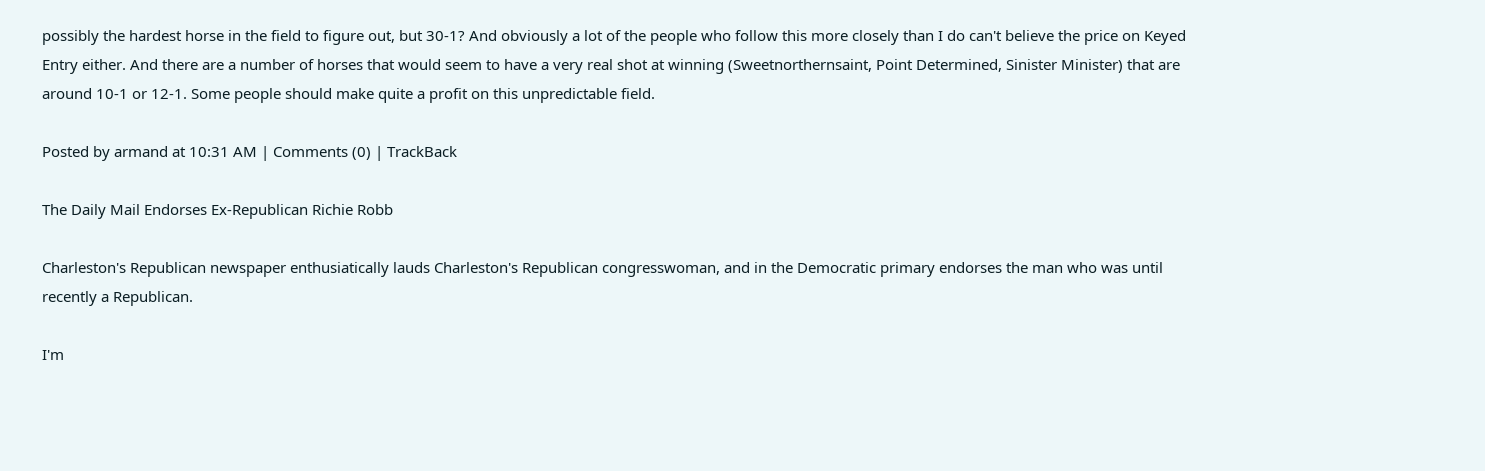possibly the hardest horse in the field to figure out, but 30-1? And obviously a lot of the people who follow this more closely than I do can't believe the price on Keyed Entry either. And there are a number of horses that would seem to have a very real shot at winning (Sweetnorthernsaint, Point Determined, Sinister Minister) that are around 10-1 or 12-1. Some people should make quite a profit on this unpredictable field.

Posted by armand at 10:31 AM | Comments (0) | TrackBack

The Daily Mail Endorses Ex-Republican Richie Robb

Charleston's Republican newspaper enthusiatically lauds Charleston's Republican congresswoman, and in the Democratic primary endorses the man who was until recently a Republican.

I'm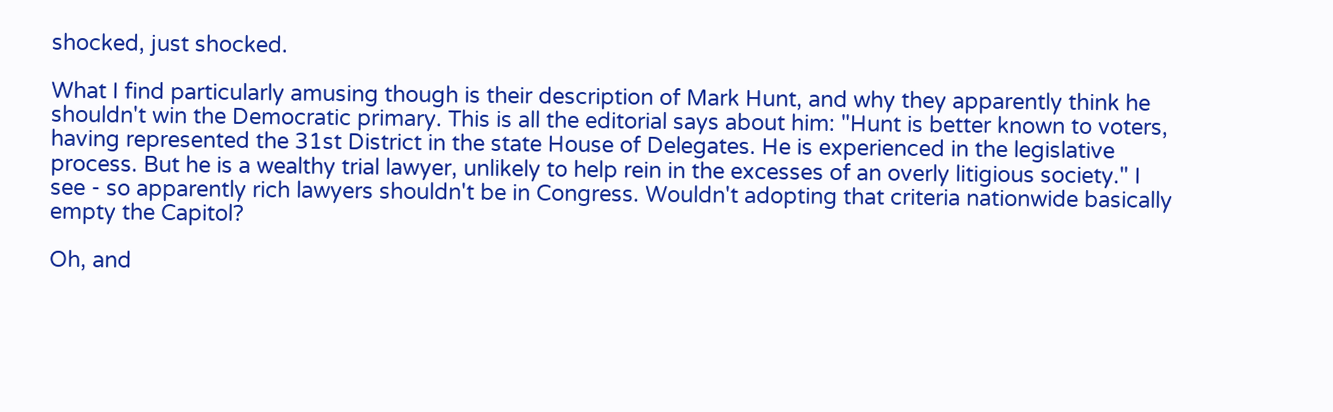shocked, just shocked.

What I find particularly amusing though is their description of Mark Hunt, and why they apparently think he shouldn't win the Democratic primary. This is all the editorial says about him: "Hunt is better known to voters, having represented the 31st District in the state House of Delegates. He is experienced in the legislative process. But he is a wealthy trial lawyer, unlikely to help rein in the excesses of an overly litigious society." I see - so apparently rich lawyers shouldn't be in Congress. Wouldn't adopting that criteria nationwide basically empty the Capitol?

Oh, and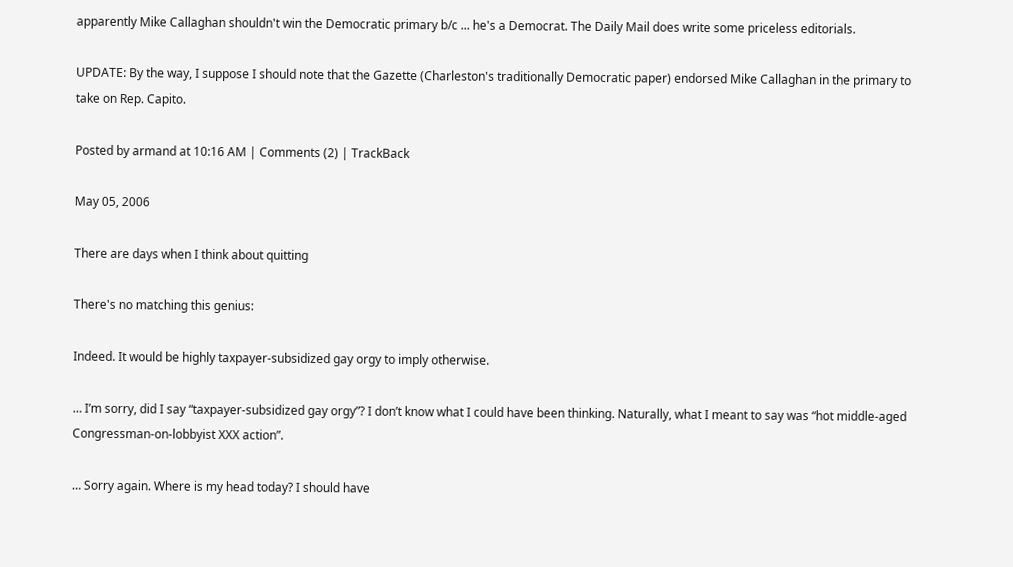apparently Mike Callaghan shouldn't win the Democratic primary b/c ... he's a Democrat. The Daily Mail does write some priceless editorials.

UPDATE: By the way, I suppose I should note that the Gazette (Charleston's traditionally Democratic paper) endorsed Mike Callaghan in the primary to take on Rep. Capito.

Posted by armand at 10:16 AM | Comments (2) | TrackBack

May 05, 2006

There are days when I think about quitting

There's no matching this genius:

Indeed. It would be highly taxpayer-subsidized gay orgy to imply otherwise.

… I’m sorry, did I say “taxpayer-subsidized gay orgy”? I don’t know what I could have been thinking. Naturally, what I meant to say was “hot middle-aged Congressman-on-lobbyist XXX action”.

… Sorry again. Where is my head today? I should have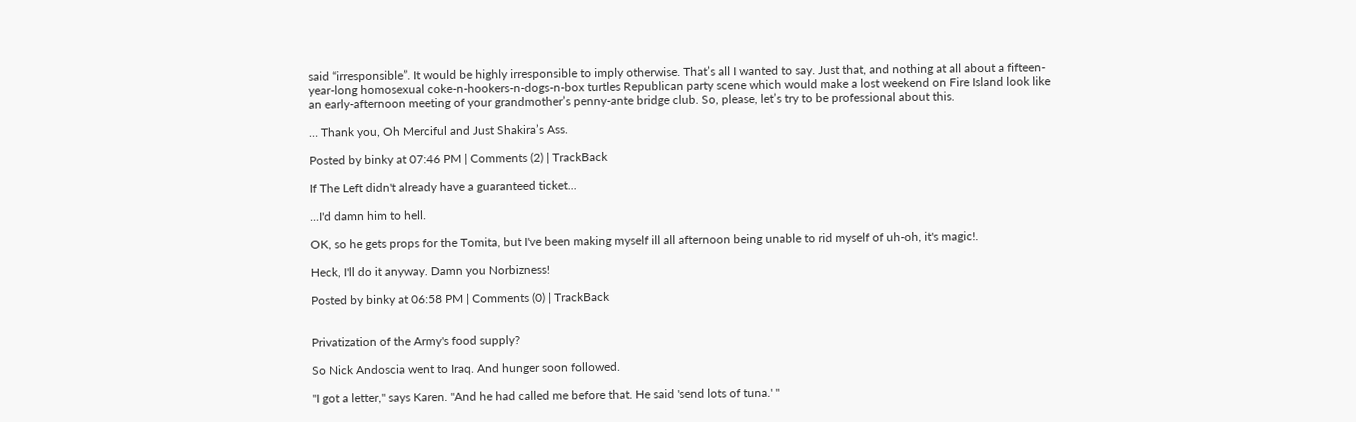said “irresponsible”. It would be highly irresponsible to imply otherwise. That’s all I wanted to say. Just that, and nothing at all about a fifteen-year-long homosexual coke-n-hookers-n-dogs-n-box turtles Republican party scene which would make a lost weekend on Fire Island look like an early-afternoon meeting of your grandmother’s penny-ante bridge club. So, please, let’s try to be professional about this.

… Thank you, Oh Merciful and Just Shakira’s Ass.

Posted by binky at 07:46 PM | Comments (2) | TrackBack

If The Left didn't already have a guaranteed ticket...

...I'd damn him to hell.

OK, so he gets props for the Tomita, but I've been making myself ill all afternoon being unable to rid myself of uh-oh, it's magic!.

Heck, I'll do it anyway. Damn you Norbizness!

Posted by binky at 06:58 PM | Comments (0) | TrackBack


Privatization of the Army's food supply?

So Nick Andoscia went to Iraq. And hunger soon followed.

"I got a letter," says Karen. "And he had called me before that. He said 'send lots of tuna.' "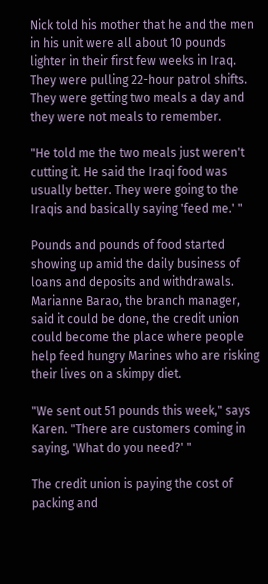Nick told his mother that he and the men in his unit were all about 10 pounds lighter in their first few weeks in Iraq. They were pulling 22-hour patrol shifts. They were getting two meals a day and they were not meals to remember.

"He told me the two meals just weren't cutting it. He said the Iraqi food was usually better. They were going to the Iraqis and basically saying 'feed me.' "

Pounds and pounds of food started showing up amid the daily business of loans and deposits and withdrawals. Marianne Barao, the branch manager, said it could be done, the credit union could become the place where people help feed hungry Marines who are risking their lives on a skimpy diet.

"We sent out 51 pounds this week," says Karen. "There are customers coming in saying, 'What do you need?' "

The credit union is paying the cost of packing and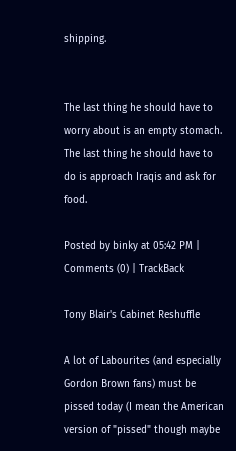shipping.


The last thing he should have to worry about is an empty stomach. The last thing he should have to do is approach Iraqis and ask for food.

Posted by binky at 05:42 PM | Comments (0) | TrackBack

Tony Blair's Cabinet Reshuffle

A lot of Labourites (and especially Gordon Brown fans) must be pissed today (I mean the American version of "pissed" though maybe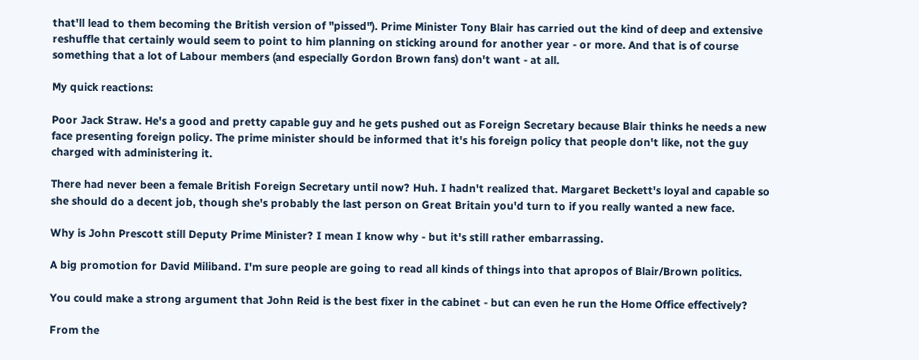that'll lead to them becoming the British version of "pissed"). Prime Minister Tony Blair has carried out the kind of deep and extensive reshuffle that certainly would seem to point to him planning on sticking around for another year - or more. And that is of course something that a lot of Labour members (and especially Gordon Brown fans) don't want - at all.

My quick reactions:

Poor Jack Straw. He's a good and pretty capable guy and he gets pushed out as Foreign Secretary because Blair thinks he needs a new face presenting foreign policy. The prime minister should be informed that it's his foreign policy that people don't like, not the guy charged with administering it.

There had never been a female British Foreign Secretary until now? Huh. I hadn't realized that. Margaret Beckett's loyal and capable so she should do a decent job, though she's probably the last person on Great Britain you'd turn to if you really wanted a new face.

Why is John Prescott still Deputy Prime Minister? I mean I know why - but it's still rather embarrassing.

A big promotion for David Miliband. I'm sure people are going to read all kinds of things into that apropos of Blair/Brown politics.

You could make a strong argument that John Reid is the best fixer in the cabinet - but can even he run the Home Office effectively?

From the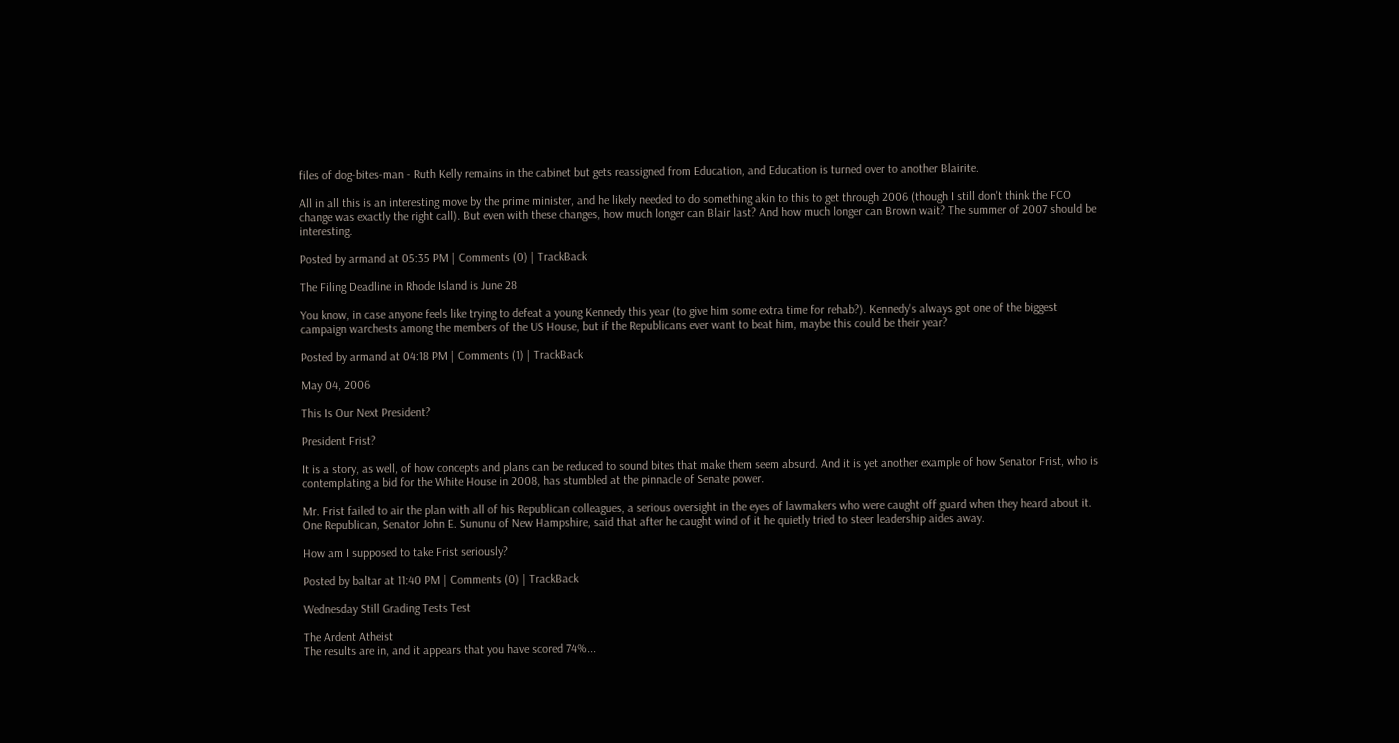files of dog-bites-man - Ruth Kelly remains in the cabinet but gets reassigned from Education, and Education is turned over to another Blairite.

All in all this is an interesting move by the prime minister, and he likely needed to do something akin to this to get through 2006 (though I still don't think the FCO change was exactly the right call). But even with these changes, how much longer can Blair last? And how much longer can Brown wait? The summer of 2007 should be interesting.

Posted by armand at 05:35 PM | Comments (0) | TrackBack

The Filing Deadline in Rhode Island is June 28

You know, in case anyone feels like trying to defeat a young Kennedy this year (to give him some extra time for rehab?). Kennedy's always got one of the biggest campaign warchests among the members of the US House, but if the Republicans ever want to beat him, maybe this could be their year?

Posted by armand at 04:18 PM | Comments (1) | TrackBack

May 04, 2006

This Is Our Next President?

President Frist?

It is a story, as well, of how concepts and plans can be reduced to sound bites that make them seem absurd. And it is yet another example of how Senator Frist, who is contemplating a bid for the White House in 2008, has stumbled at the pinnacle of Senate power.

Mr. Frist failed to air the plan with all of his Republican colleagues, a serious oversight in the eyes of lawmakers who were caught off guard when they heard about it. One Republican, Senator John E. Sununu of New Hampshire, said that after he caught wind of it he quietly tried to steer leadership aides away.

How am I supposed to take Frist seriously?

Posted by baltar at 11:40 PM | Comments (0) | TrackBack

Wednesday Still Grading Tests Test

The Ardent Atheist
The results are in, and it appears that you have scored 74%...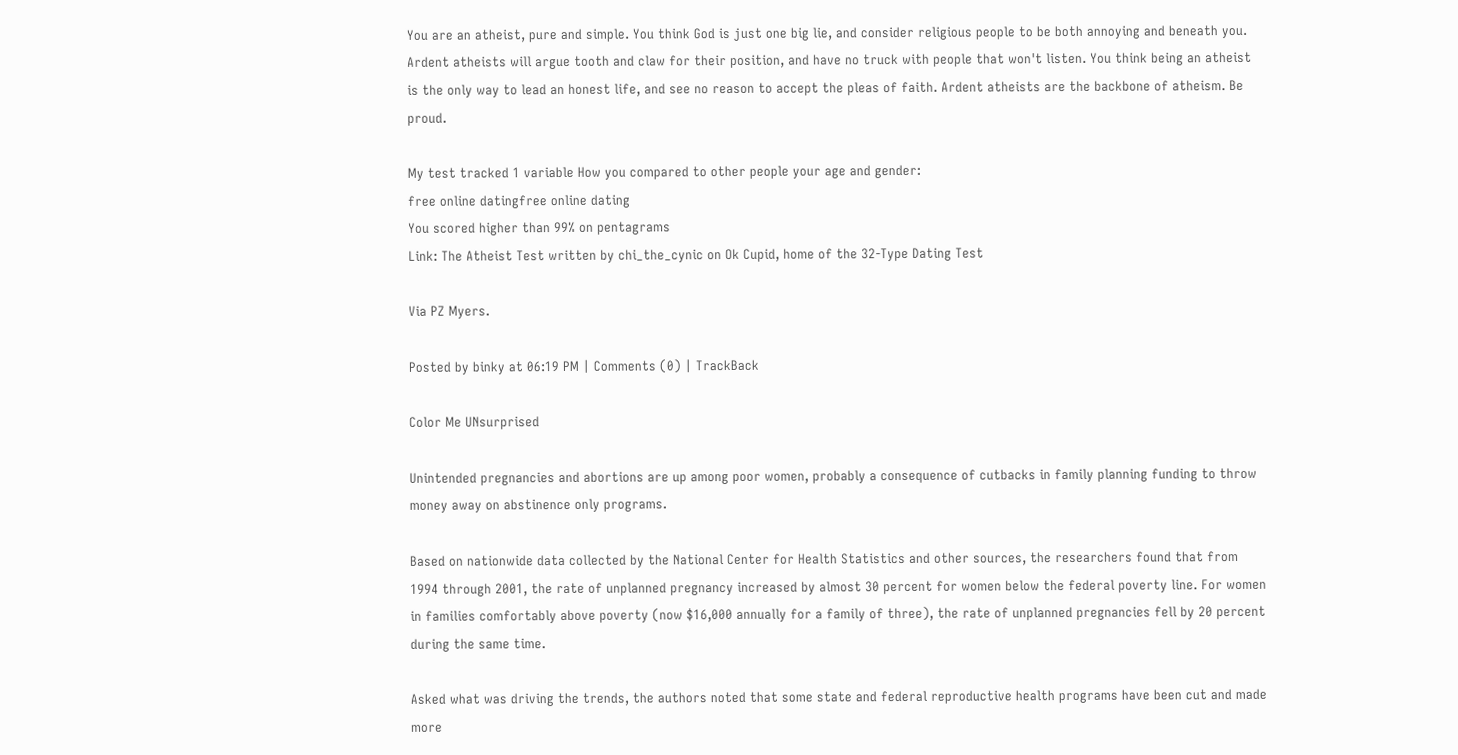You are an atheist, pure and simple. You think God is just one big lie, and consider religious people to be both annoying and beneath you. Ardent atheists will argue tooth and claw for their position, and have no truck with people that won't listen. You think being an atheist is the only way to lead an honest life, and see no reason to accept the pleas of faith. Ardent atheists are the backbone of atheism. Be proud.

My test tracked 1 variable How you compared to other people your age and gender:
free online datingfree online dating
You scored higher than 99% on pentagrams
Link: The Atheist Test written by chi_the_cynic on Ok Cupid, home of the 32-Type Dating Test

Via PZ Myers.

Posted by binky at 06:19 PM | Comments (0) | TrackBack

Color Me UNsurprised

Unintended pregnancies and abortions are up among poor women, probably a consequence of cutbacks in family planning funding to throw money away on abstinence only programs.

Based on nationwide data collected by the National Center for Health Statistics and other sources, the researchers found that from 1994 through 2001, the rate of unplanned pregnancy increased by almost 30 percent for women below the federal poverty line. For women in families comfortably above poverty (now $16,000 annually for a family of three), the rate of unplanned pregnancies fell by 20 percent during the same time.

Asked what was driving the trends, the authors noted that some state and federal reproductive health programs have been cut and made more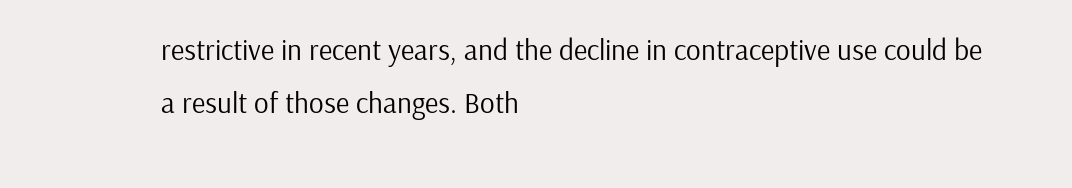restrictive in recent years, and the decline in contraceptive use could be a result of those changes. Both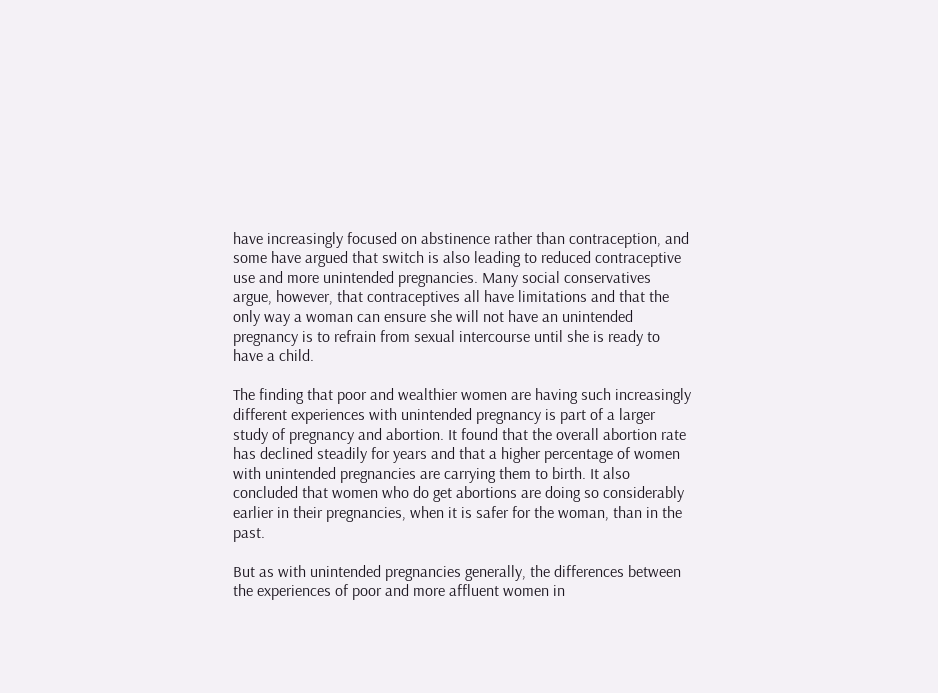have increasingly focused on abstinence rather than contraception, and some have argued that switch is also leading to reduced contraceptive use and more unintended pregnancies. Many social conservatives argue, however, that contraceptives all have limitations and that the only way a woman can ensure she will not have an unintended pregnancy is to refrain from sexual intercourse until she is ready to have a child.

The finding that poor and wealthier women are having such increasingly different experiences with unintended pregnancy is part of a larger study of pregnancy and abortion. It found that the overall abortion rate has declined steadily for years and that a higher percentage of women with unintended pregnancies are carrying them to birth. It also concluded that women who do get abortions are doing so considerably earlier in their pregnancies, when it is safer for the woman, than in the past.

But as with unintended pregnancies generally, the differences between the experiences of poor and more affluent women in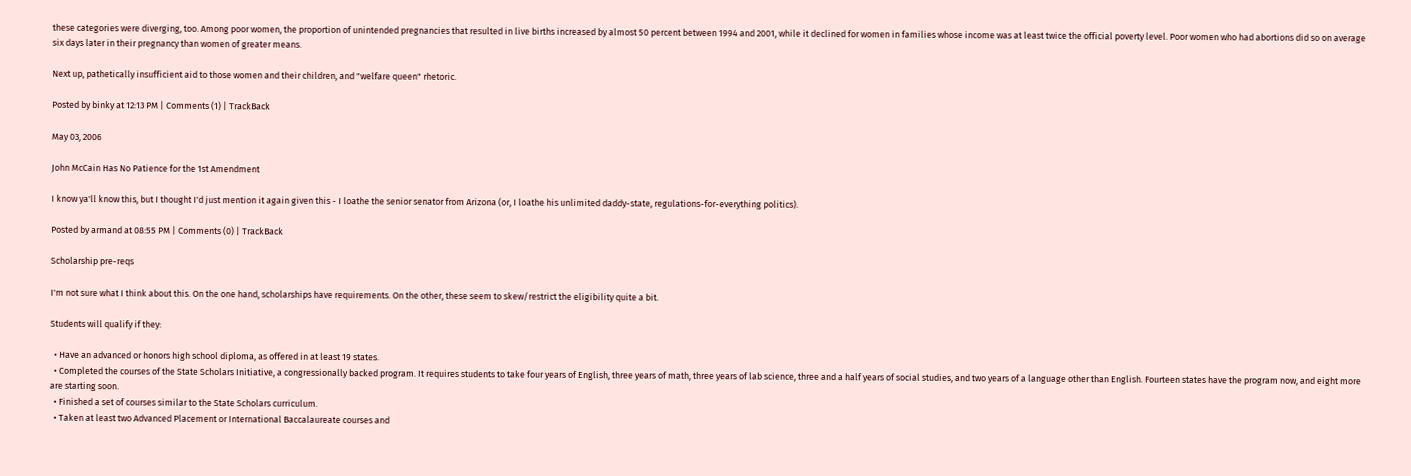these categories were diverging, too. Among poor women, the proportion of unintended pregnancies that resulted in live births increased by almost 50 percent between 1994 and 2001, while it declined for women in families whose income was at least twice the official poverty level. Poor women who had abortions did so on average six days later in their pregnancy than women of greater means.

Next up, pathetically insufficient aid to those women and their children, and "welfare queen" rhetoric.

Posted by binky at 12:13 PM | Comments (1) | TrackBack

May 03, 2006

John McCain Has No Patience for the 1st Amendment

I know ya'll know this, but I thought I'd just mention it again given this - I loathe the senior senator from Arizona (or, I loathe his unlimited daddy-state, regulations-for-everything politics).

Posted by armand at 08:55 PM | Comments (0) | TrackBack

Scholarship pre-reqs

I'm not sure what I think about this. On the one hand, scholarships have requirements. On the other, these seem to skew/restrict the eligibility quite a bit.

Students will qualify if they:

  • Have an advanced or honors high school diploma, as offered in at least 19 states.
  • Completed the courses of the State Scholars Initiative, a congressionally backed program. It requires students to take four years of English, three years of math, three years of lab science, three and a half years of social studies, and two years of a language other than English. Fourteen states have the program now, and eight more are starting soon.
  • Finished a set of courses similar to the State Scholars curriculum.
  • Taken at least two Advanced Placement or International Baccalaureate courses and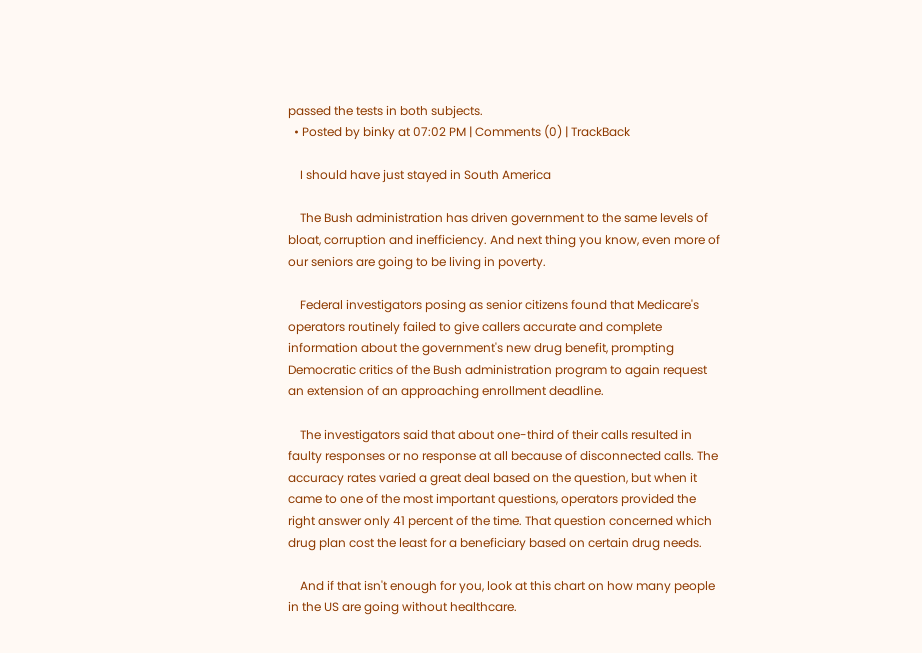passed the tests in both subjects.
  • Posted by binky at 07:02 PM | Comments (0) | TrackBack

    I should have just stayed in South America

    The Bush administration has driven government to the same levels of bloat, corruption and inefficiency. And next thing you know, even more of our seniors are going to be living in poverty.

    Federal investigators posing as senior citizens found that Medicare's operators routinely failed to give callers accurate and complete information about the government's new drug benefit, prompting Democratic critics of the Bush administration program to again request an extension of an approaching enrollment deadline.

    The investigators said that about one-third of their calls resulted in faulty responses or no response at all because of disconnected calls. The accuracy rates varied a great deal based on the question, but when it came to one of the most important questions, operators provided the right answer only 41 percent of the time. That question concerned which drug plan cost the least for a beneficiary based on certain drug needs.

    And if that isn't enough for you, look at this chart on how many people in the US are going without healthcare.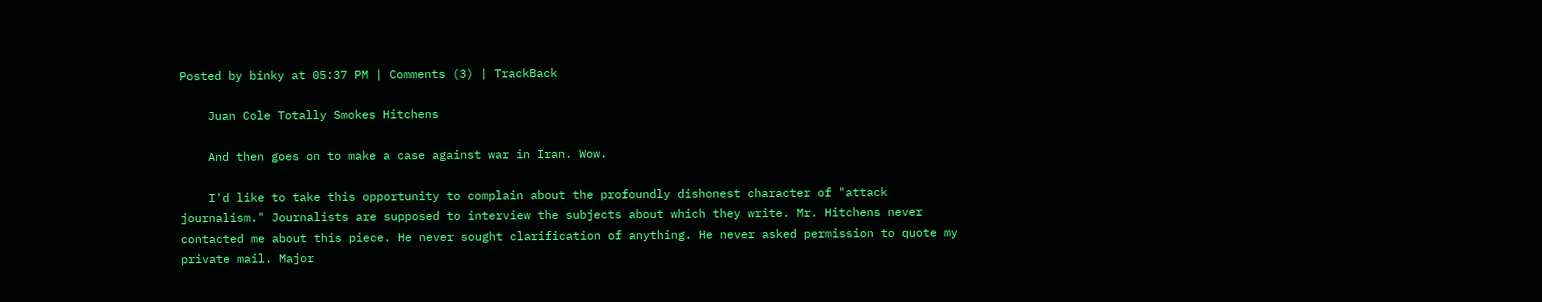Posted by binky at 05:37 PM | Comments (3) | TrackBack

    Juan Cole Totally Smokes Hitchens

    And then goes on to make a case against war in Iran. Wow.

    I'd like to take this opportunity to complain about the profoundly dishonest character of "attack journalism." Journalists are supposed to interview the subjects about which they write. Mr. Hitchens never contacted me about this piece. He never sought clarification of anything. He never asked permission to quote my private mail. Major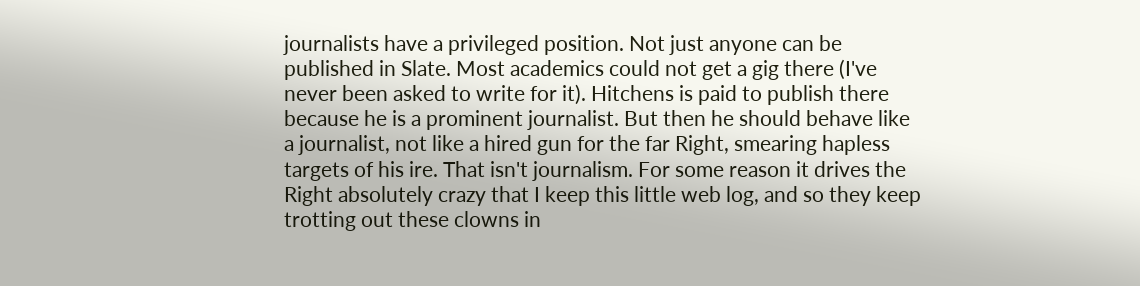journalists have a privileged position. Not just anyone can be published in Slate. Most academics could not get a gig there (I've never been asked to write for it). Hitchens is paid to publish there because he is a prominent journalist. But then he should behave like a journalist, not like a hired gun for the far Right, smearing hapless targets of his ire. That isn't journalism. For some reason it drives the Right absolutely crazy that I keep this little web log, and so they keep trotting out these clowns in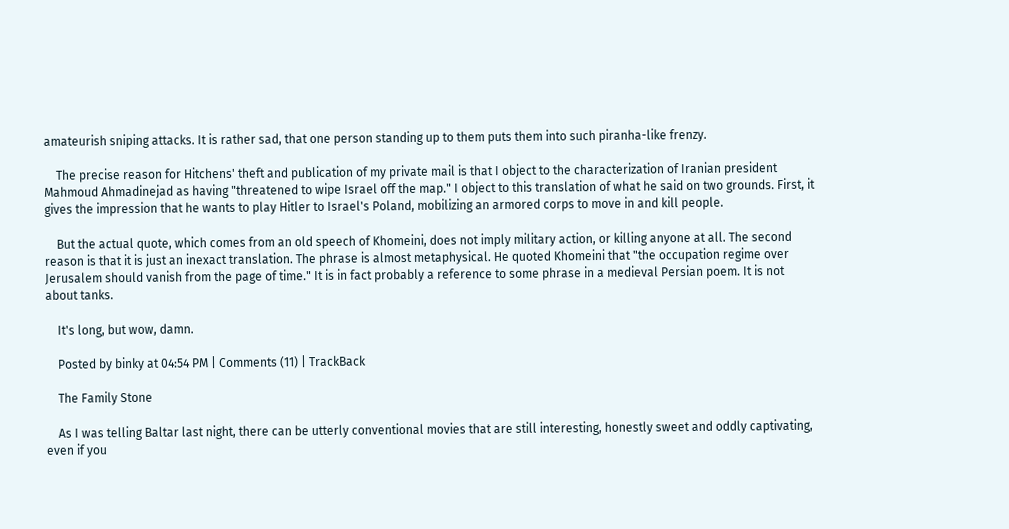amateurish sniping attacks. It is rather sad, that one person standing up to them puts them into such piranha-like frenzy.

    The precise reason for Hitchens' theft and publication of my private mail is that I object to the characterization of Iranian president Mahmoud Ahmadinejad as having "threatened to wipe Israel off the map." I object to this translation of what he said on two grounds. First, it gives the impression that he wants to play Hitler to Israel's Poland, mobilizing an armored corps to move in and kill people.

    But the actual quote, which comes from an old speech of Khomeini, does not imply military action, or killing anyone at all. The second reason is that it is just an inexact translation. The phrase is almost metaphysical. He quoted Khomeini that "the occupation regime over Jerusalem should vanish from the page of time." It is in fact probably a reference to some phrase in a medieval Persian poem. It is not about tanks.

    It's long, but wow, damn.

    Posted by binky at 04:54 PM | Comments (11) | TrackBack

    The Family Stone

    As I was telling Baltar last night, there can be utterly conventional movies that are still interesting, honestly sweet and oddly captivating, even if you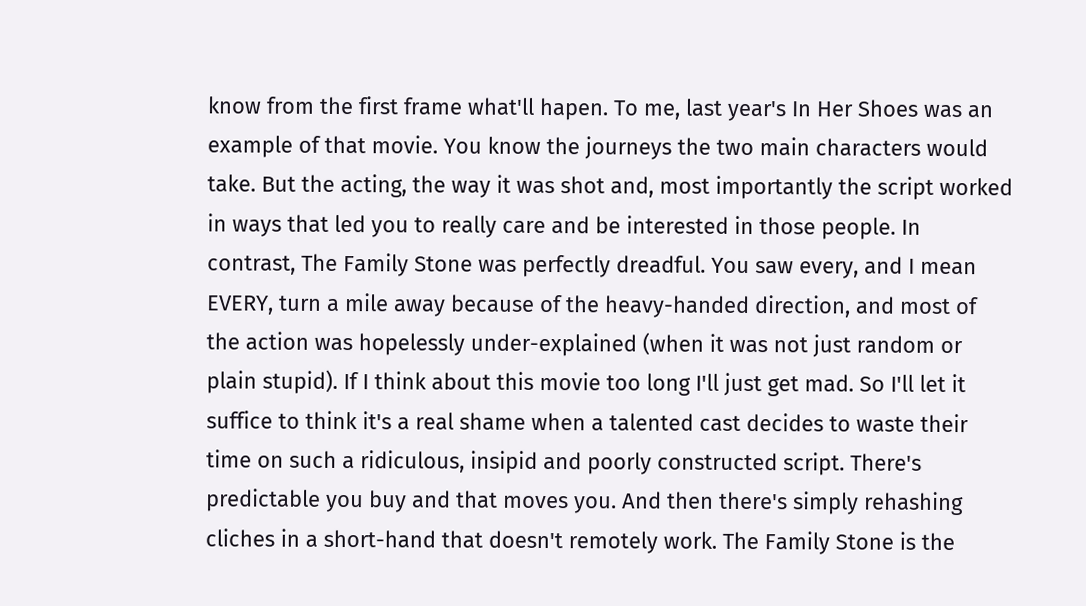know from the first frame what'll hapen. To me, last year's In Her Shoes was an example of that movie. You know the journeys the two main characters would take. But the acting, the way it was shot and, most importantly the script worked in ways that led you to really care and be interested in those people. In contrast, The Family Stone was perfectly dreadful. You saw every, and I mean EVERY, turn a mile away because of the heavy-handed direction, and most of the action was hopelessly under-explained (when it was not just random or plain stupid). If I think about this movie too long I'll just get mad. So I'll let it suffice to think it's a real shame when a talented cast decides to waste their time on such a ridiculous, insipid and poorly constructed script. There's predictable you buy and that moves you. And then there's simply rehashing cliches in a short-hand that doesn't remotely work. The Family Stone is the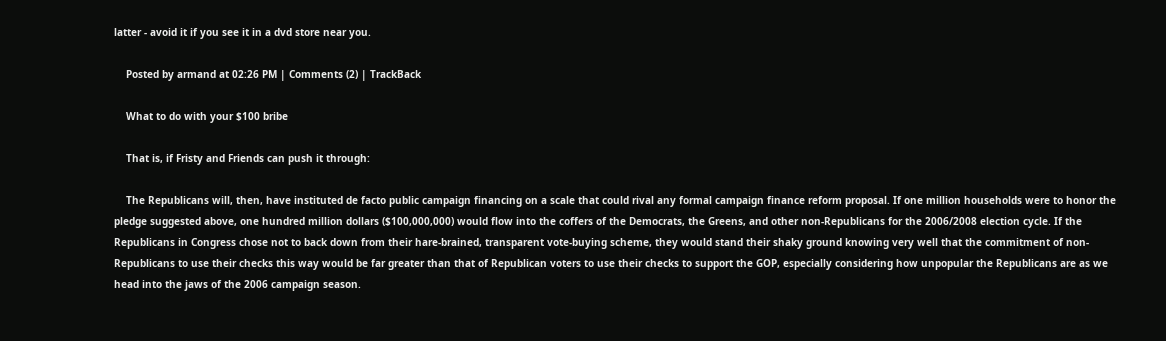latter - avoid it if you see it in a dvd store near you.

    Posted by armand at 02:26 PM | Comments (2) | TrackBack

    What to do with your $100 bribe

    That is, if Fristy and Friends can push it through:

    The Republicans will, then, have instituted de facto public campaign financing on a scale that could rival any formal campaign finance reform proposal. If one million households were to honor the pledge suggested above, one hundred million dollars ($100,000,000) would flow into the coffers of the Democrats, the Greens, and other non-Republicans for the 2006/2008 election cycle. If the Republicans in Congress chose not to back down from their hare-brained, transparent vote-buying scheme, they would stand their shaky ground knowing very well that the commitment of non-Republicans to use their checks this way would be far greater than that of Republican voters to use their checks to support the GOP, especially considering how unpopular the Republicans are as we head into the jaws of the 2006 campaign season.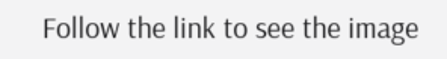Follow the link to see the image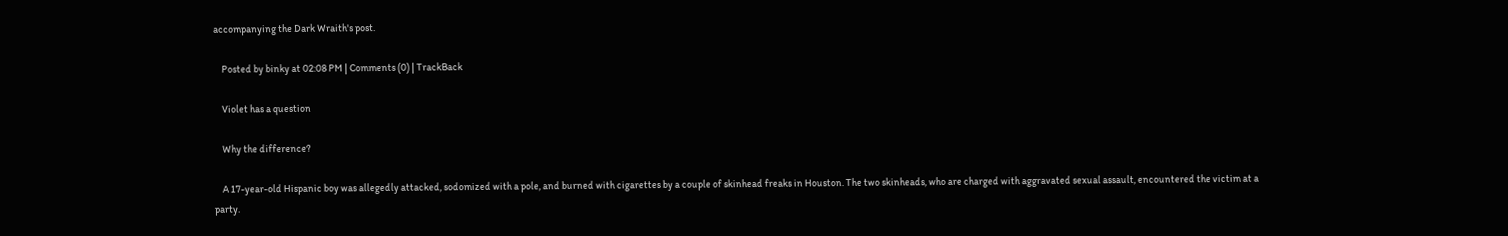accompanying the Dark Wraith's post.

    Posted by binky at 02:08 PM | Comments (0) | TrackBack

    Violet has a question

    Why the difference?

    A 17-year-old Hispanic boy was allegedly attacked, sodomized with a pole, and burned with cigarettes by a couple of skinhead freaks in Houston. The two skinheads, who are charged with aggravated sexual assault, encountered the victim at a party.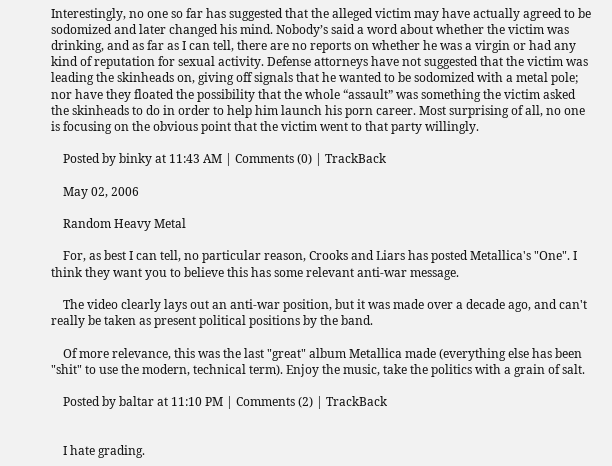Interestingly, no one so far has suggested that the alleged victim may have actually agreed to be sodomized and later changed his mind. Nobody’s said a word about whether the victim was drinking, and as far as I can tell, there are no reports on whether he was a virgin or had any kind of reputation for sexual activity. Defense attorneys have not suggested that the victim was leading the skinheads on, giving off signals that he wanted to be sodomized with a metal pole; nor have they floated the possibility that the whole “assault” was something the victim asked the skinheads to do in order to help him launch his porn career. Most surprising of all, no one is focusing on the obvious point that the victim went to that party willingly.

    Posted by binky at 11:43 AM | Comments (0) | TrackBack

    May 02, 2006

    Random Heavy Metal

    For, as best I can tell, no particular reason, Crooks and Liars has posted Metallica's "One". I think they want you to believe this has some relevant anti-war message.

    The video clearly lays out an anti-war position, but it was made over a decade ago, and can't really be taken as present political positions by the band.

    Of more relevance, this was the last "great" album Metallica made (everything else has been "shit" to use the modern, technical term). Enjoy the music, take the politics with a grain of salt.

    Posted by baltar at 11:10 PM | Comments (2) | TrackBack


    I hate grading.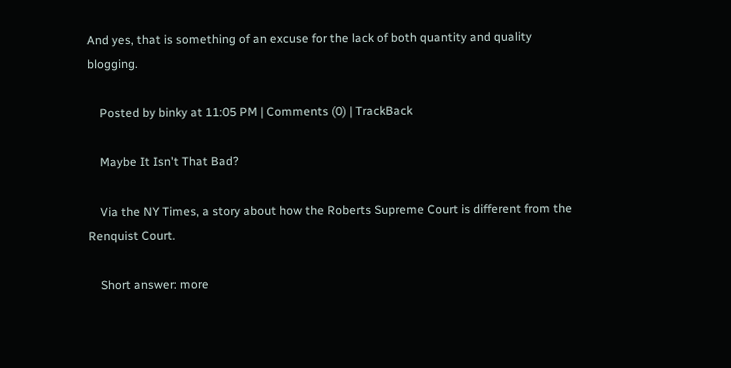And yes, that is something of an excuse for the lack of both quantity and quality blogging.

    Posted by binky at 11:05 PM | Comments (0) | TrackBack

    Maybe It Isn't That Bad?

    Via the NY Times, a story about how the Roberts Supreme Court is different from the Renquist Court.

    Short answer: more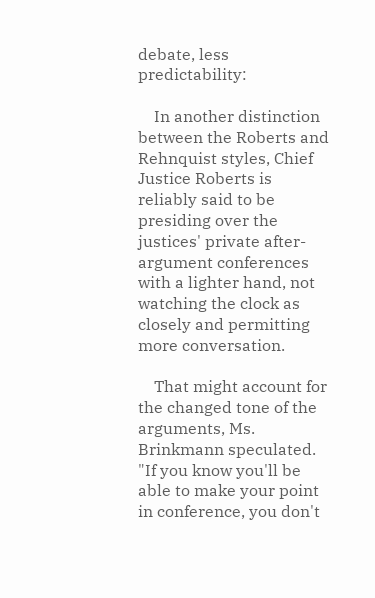debate, less predictability:

    In another distinction between the Roberts and Rehnquist styles, Chief Justice Roberts is reliably said to be presiding over the justices' private after-argument conferences with a lighter hand, not watching the clock as closely and permitting more conversation.

    That might account for the changed tone of the arguments, Ms. Brinkmann speculated. "If you know you'll be able to make your point in conference, you don't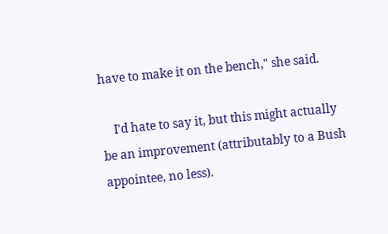have to make it on the bench," she said.

    I'd hate to say it, but this might actually be an improvement (attributably to a Bush appointee, no less).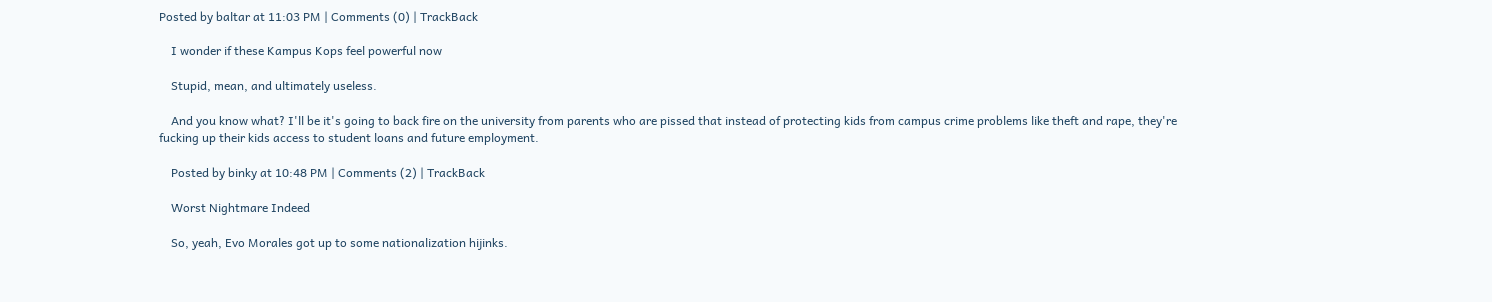Posted by baltar at 11:03 PM | Comments (0) | TrackBack

    I wonder if these Kampus Kops feel powerful now

    Stupid, mean, and ultimately useless.

    And you know what? I'll be it's going to back fire on the university from parents who are pissed that instead of protecting kids from campus crime problems like theft and rape, they're fucking up their kids access to student loans and future employment.

    Posted by binky at 10:48 PM | Comments (2) | TrackBack

    Worst Nightmare Indeed

    So, yeah, Evo Morales got up to some nationalization hijinks.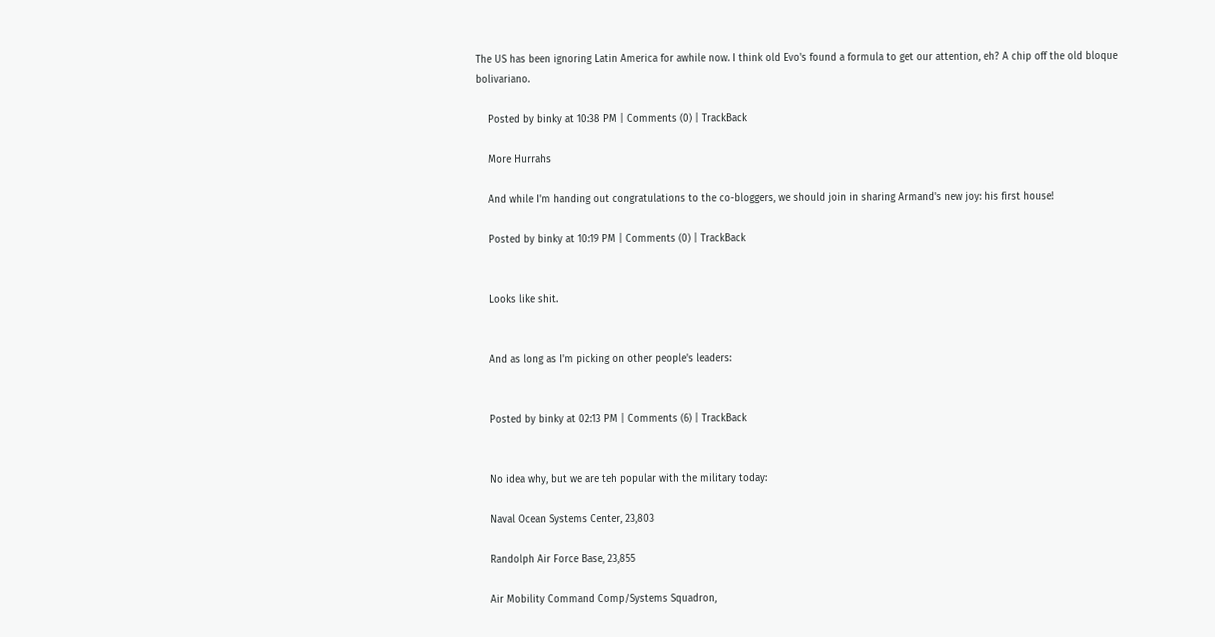The US has been ignoring Latin America for awhile now. I think old Evo's found a formula to get our attention, eh? A chip off the old bloque bolivariano.

    Posted by binky at 10:38 PM | Comments (0) | TrackBack

    More Hurrahs

    And while I'm handing out congratulations to the co-bloggers, we should join in sharing Armand's new joy: his first house!

    Posted by binky at 10:19 PM | Comments (0) | TrackBack


    Looks like shit.


    And as long as I'm picking on other people's leaders:


    Posted by binky at 02:13 PM | Comments (6) | TrackBack


    No idea why, but we are teh popular with the military today:

    Naval Ocean Systems Center, 23,803

    Randolph Air Force Base, 23,855

    Air Mobility Command Comp/Systems Squadron,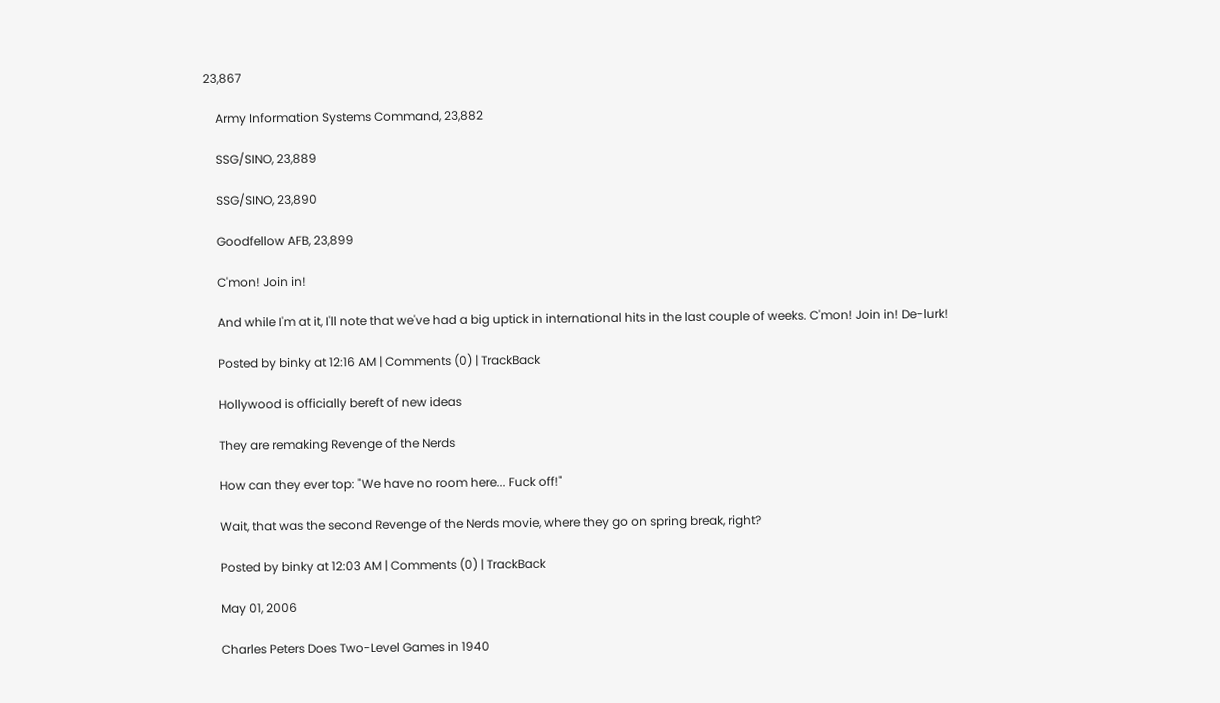23,867

    Army Information Systems Command, 23,882

    SSG/SINO, 23,889

    SSG/SINO, 23,890

    Goodfellow AFB, 23,899

    C'mon! Join in!

    And while I'm at it, I'll note that we've had a big uptick in international hits in the last couple of weeks. C'mon! Join in! De-lurk!

    Posted by binky at 12:16 AM | Comments (0) | TrackBack

    Hollywood is officially bereft of new ideas

    They are remaking Revenge of the Nerds

    How can they ever top: "We have no room here... Fuck off!"

    Wait, that was the second Revenge of the Nerds movie, where they go on spring break, right?

    Posted by binky at 12:03 AM | Comments (0) | TrackBack

    May 01, 2006

    Charles Peters Does Two-Level Games in 1940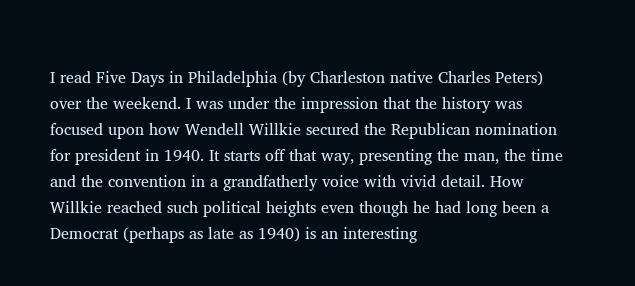I read Five Days in Philadelphia (by Charleston native Charles Peters) over the weekend. I was under the impression that the history was focused upon how Wendell Willkie secured the Republican nomination for president in 1940. It starts off that way, presenting the man, the time and the convention in a grandfatherly voice with vivid detail. How Willkie reached such political heights even though he had long been a Democrat (perhaps as late as 1940) is an interesting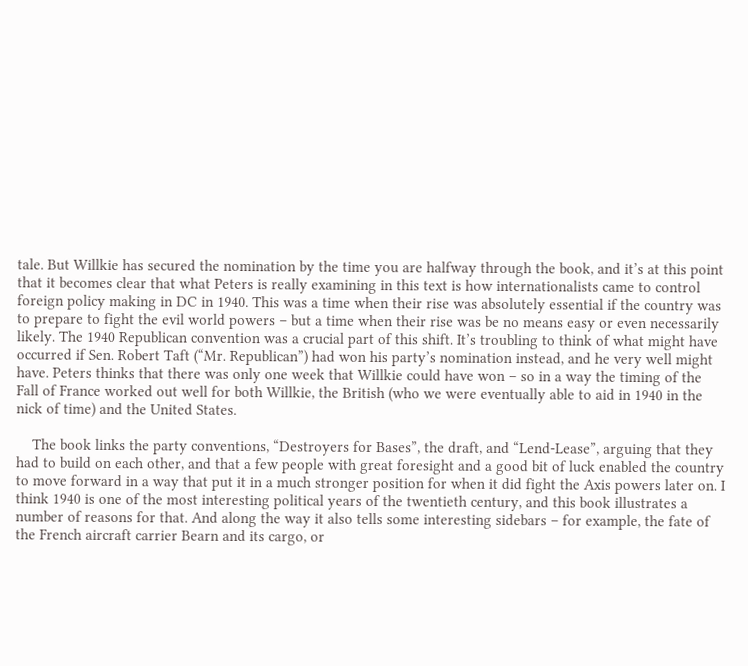tale. But Willkie has secured the nomination by the time you are halfway through the book, and it’s at this point that it becomes clear that what Peters is really examining in this text is how internationalists came to control foreign policy making in DC in 1940. This was a time when their rise was absolutely essential if the country was to prepare to fight the evil world powers – but a time when their rise was be no means easy or even necessarily likely. The 1940 Republican convention was a crucial part of this shift. It’s troubling to think of what might have occurred if Sen. Robert Taft (“Mr. Republican”) had won his party’s nomination instead, and he very well might have. Peters thinks that there was only one week that Willkie could have won – so in a way the timing of the Fall of France worked out well for both Willkie, the British (who we were eventually able to aid in 1940 in the nick of time) and the United States.

    The book links the party conventions, “Destroyers for Bases”, the draft, and “Lend-Lease”, arguing that they had to build on each other, and that a few people with great foresight and a good bit of luck enabled the country to move forward in a way that put it in a much stronger position for when it did fight the Axis powers later on. I think 1940 is one of the most interesting political years of the twentieth century, and this book illustrates a number of reasons for that. And along the way it also tells some interesting sidebars – for example, the fate of the French aircraft carrier Bearn and its cargo, or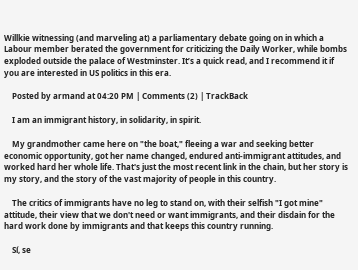Willkie witnessing (and marveling at) a parliamentary debate going on in which a Labour member berated the government for criticizing the Daily Worker, while bombs exploded outside the palace of Westminster. It’s a quick read, and I recommend it if you are interested in US politics in this era.

    Posted by armand at 04:20 PM | Comments (2) | TrackBack

    I am an immigrant history, in solidarity, in spirit.

    My grandmother came here on "the boat," fleeing a war and seeking better economic opportunity, got her name changed, endured anti-immigrant attitudes, and worked hard her whole life. That's just the most recent link in the chain, but her story is my story, and the story of the vast majority of people in this country.

    The critics of immigrants have no leg to stand on, with their selfish "I got mine" attitude, their view that we don't need or want immigrants, and their disdain for the hard work done by immigrants and that keeps this country running.

    Sí, se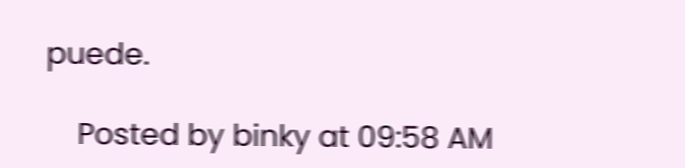puede.

    Posted by binky at 09:58 AM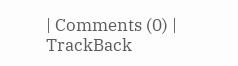| Comments (0) | TrackBack